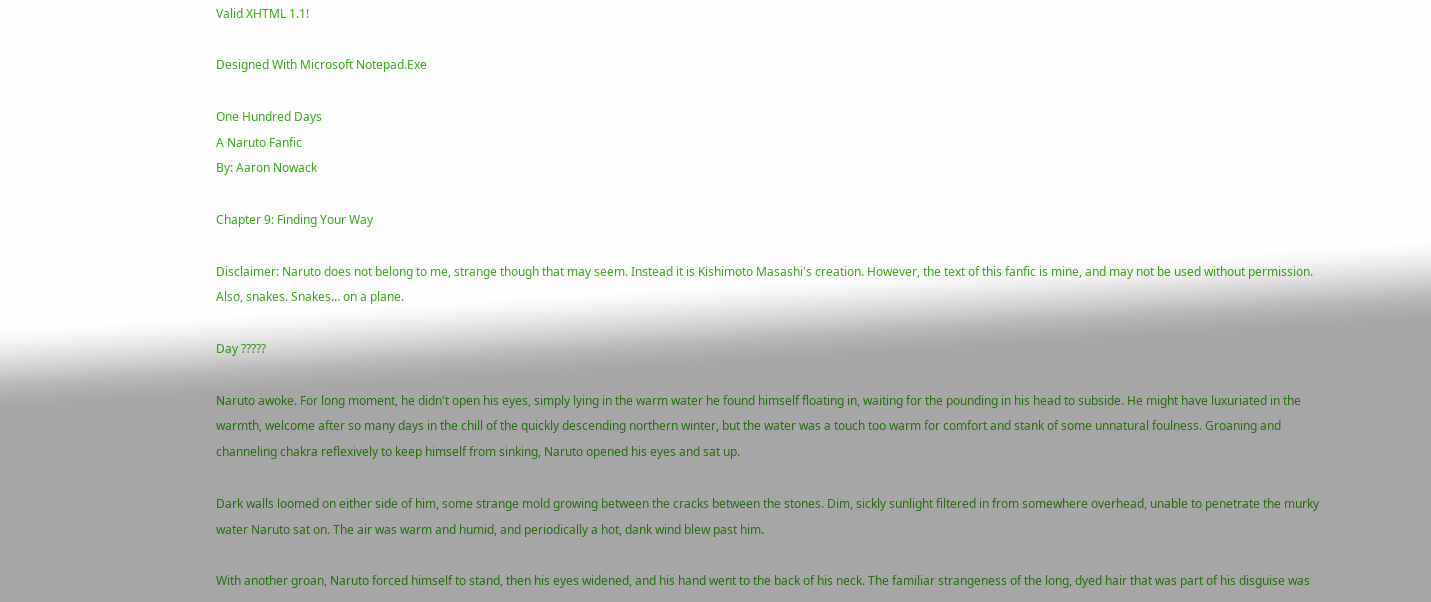Valid XHTML 1.1!

Designed With Microsoft Notepad.Exe

One Hundred Days
A Naruto Fanfic
By: Aaron Nowack

Chapter 9: Finding Your Way

Disclaimer: Naruto does not belong to me, strange though that may seem. Instead it is Kishimoto Masashi's creation. However, the text of this fanfic is mine, and may not be used without permission. Also, snakes. Snakes… on a plane.

Day ?????

Naruto awoke. For long moment, he didn't open his eyes, simply lying in the warm water he found himself floating in, waiting for the pounding in his head to subside. He might have luxuriated in the warmth, welcome after so many days in the chill of the quickly descending northern winter, but the water was a touch too warm for comfort and stank of some unnatural foulness. Groaning and channeling chakra reflexively to keep himself from sinking, Naruto opened his eyes and sat up.

Dark walls loomed on either side of him, some strange mold growing between the cracks between the stones. Dim, sickly sunlight filtered in from somewhere overhead, unable to penetrate the murky water Naruto sat on. The air was warm and humid, and periodically a hot, dank wind blew past him.

With another groan, Naruto forced himself to stand, then his eyes widened, and his hand went to the back of his neck. The familiar strangeness of the long, dyed hair that was part of his disguise was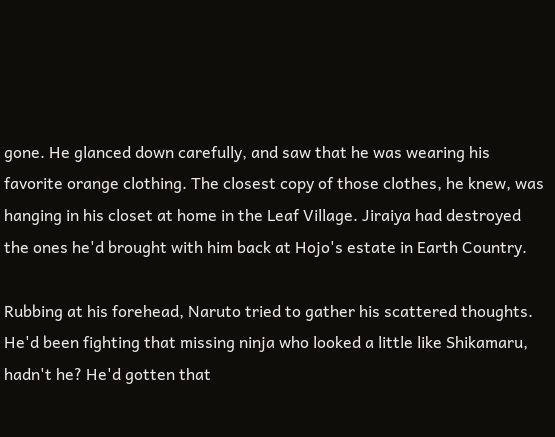gone. He glanced down carefully, and saw that he was wearing his favorite orange clothing. The closest copy of those clothes, he knew, was hanging in his closet at home in the Leaf Village. Jiraiya had destroyed the ones he'd brought with him back at Hojo's estate in Earth Country.

Rubbing at his forehead, Naruto tried to gather his scattered thoughts. He'd been fighting that missing ninja who looked a little like Shikamaru, hadn't he? He'd gotten that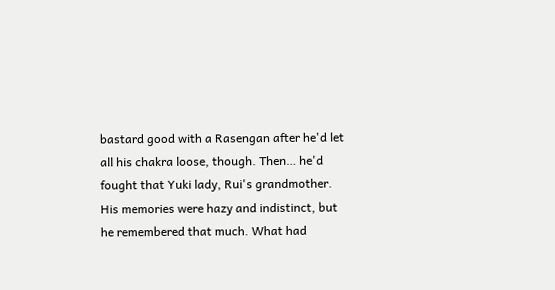bastard good with a Rasengan after he'd let all his chakra loose, though. Then… he'd fought that Yuki lady, Rui's grandmother. His memories were hazy and indistinct, but he remembered that much. What had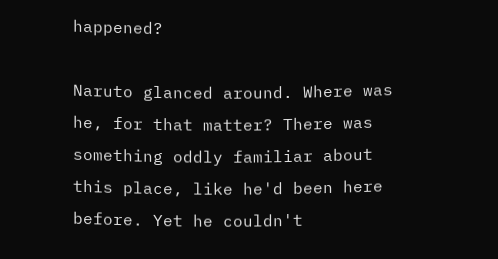happened?

Naruto glanced around. Where was he, for that matter? There was something oddly familiar about this place, like he'd been here before. Yet he couldn't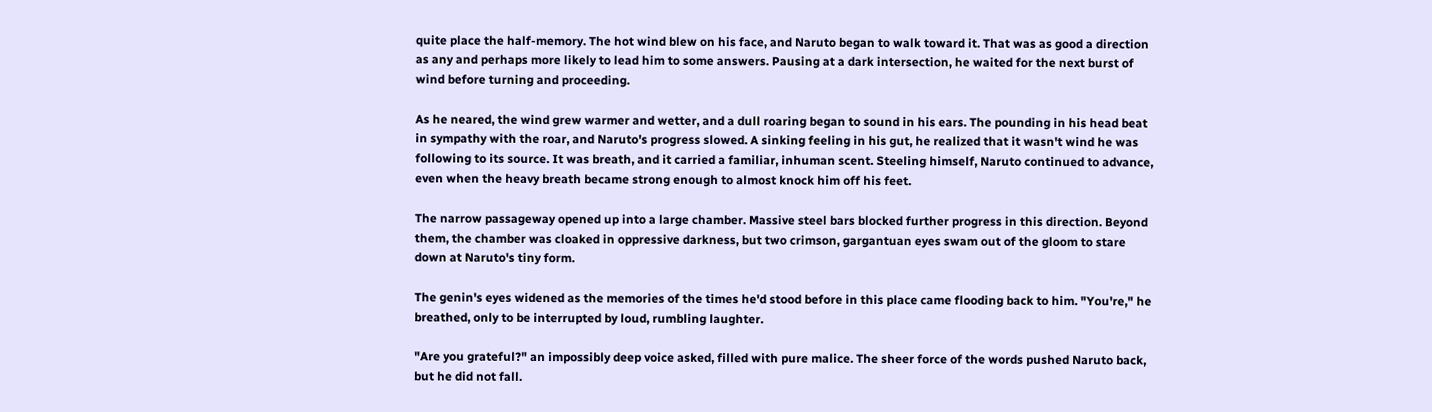quite place the half-memory. The hot wind blew on his face, and Naruto began to walk toward it. That was as good a direction as any and perhaps more likely to lead him to some answers. Pausing at a dark intersection, he waited for the next burst of wind before turning and proceeding.

As he neared, the wind grew warmer and wetter, and a dull roaring began to sound in his ears. The pounding in his head beat in sympathy with the roar, and Naruto's progress slowed. A sinking feeling in his gut, he realized that it wasn't wind he was following to its source. It was breath, and it carried a familiar, inhuman scent. Steeling himself, Naruto continued to advance, even when the heavy breath became strong enough to almost knock him off his feet.

The narrow passageway opened up into a large chamber. Massive steel bars blocked further progress in this direction. Beyond them, the chamber was cloaked in oppressive darkness, but two crimson, gargantuan eyes swam out of the gloom to stare down at Naruto's tiny form.

The genin's eyes widened as the memories of the times he'd stood before in this place came flooding back to him. "You're," he breathed, only to be interrupted by loud, rumbling laughter.

"Are you grateful?" an impossibly deep voice asked, filled with pure malice. The sheer force of the words pushed Naruto back, but he did not fall.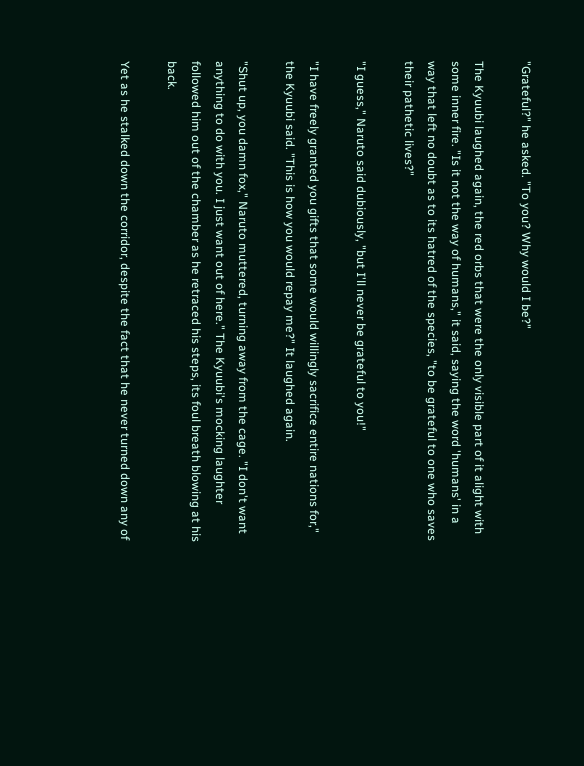"Grateful?" he asked. "To you? Why would I be?"

The Kyuubi laughed again, the red orbs that were the only visible part of it alight with some inner fire. "Is it not the way of humans," it said, saying the word 'humans' in a way that left no doubt as to its hatred of the species, "to be grateful to one who saves their pathetic lives?"

"I guess," Naruto said dubiously, "but I'll never be grateful to you!"

"I have freely granted you gifts that some would willingly sacrifice entire nations for," the Kyuubi said. "This is how you would repay me?" It laughed again.

"Shut up, you damn fox," Naruto muttered, turning away from the cage. "I don't want anything to do with you. I just want out of here." The Kyuubi's mocking laughter followed him out of the chamber as he retraced his steps, its foul breath blowing at his back.

Yet as he stalked down the corridor, despite the fact that he never turned down any of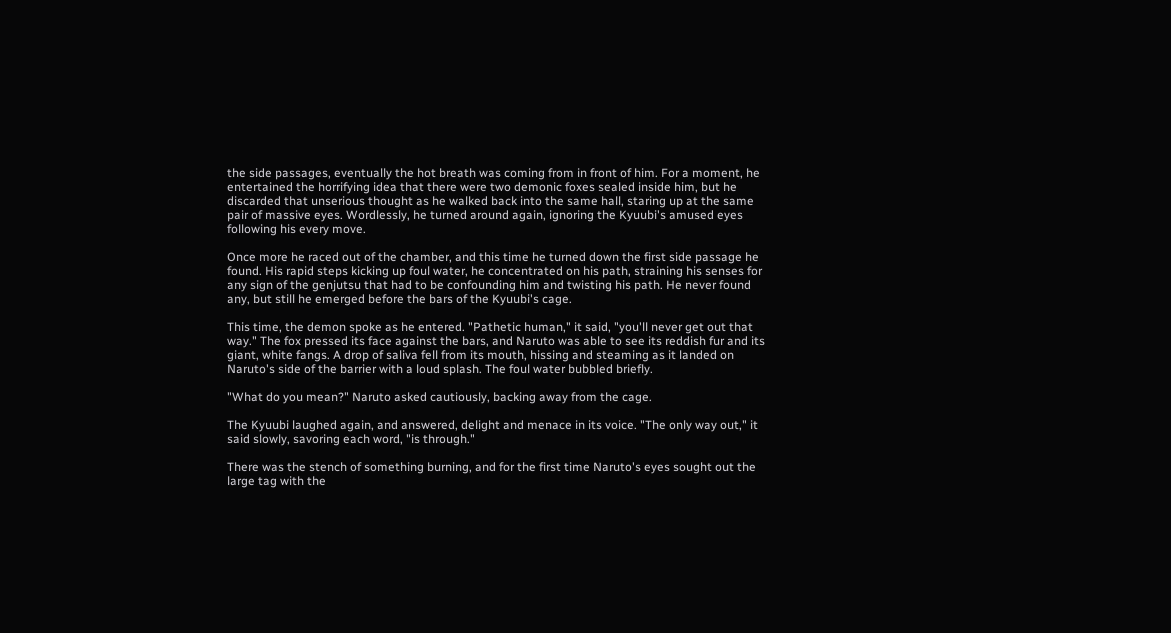the side passages, eventually the hot breath was coming from in front of him. For a moment, he entertained the horrifying idea that there were two demonic foxes sealed inside him, but he discarded that unserious thought as he walked back into the same hall, staring up at the same pair of massive eyes. Wordlessly, he turned around again, ignoring the Kyuubi's amused eyes following his every move.

Once more he raced out of the chamber, and this time he turned down the first side passage he found. His rapid steps kicking up foul water, he concentrated on his path, straining his senses for any sign of the genjutsu that had to be confounding him and twisting his path. He never found any, but still he emerged before the bars of the Kyuubi's cage.

This time, the demon spoke as he entered. "Pathetic human," it said, "you'll never get out that way." The fox pressed its face against the bars, and Naruto was able to see its reddish fur and its giant, white fangs. A drop of saliva fell from its mouth, hissing and steaming as it landed on Naruto's side of the barrier with a loud splash. The foul water bubbled briefly.

"What do you mean?" Naruto asked cautiously, backing away from the cage.

The Kyuubi laughed again, and answered, delight and menace in its voice. "The only way out," it said slowly, savoring each word, "is through."

There was the stench of something burning, and for the first time Naruto's eyes sought out the large tag with the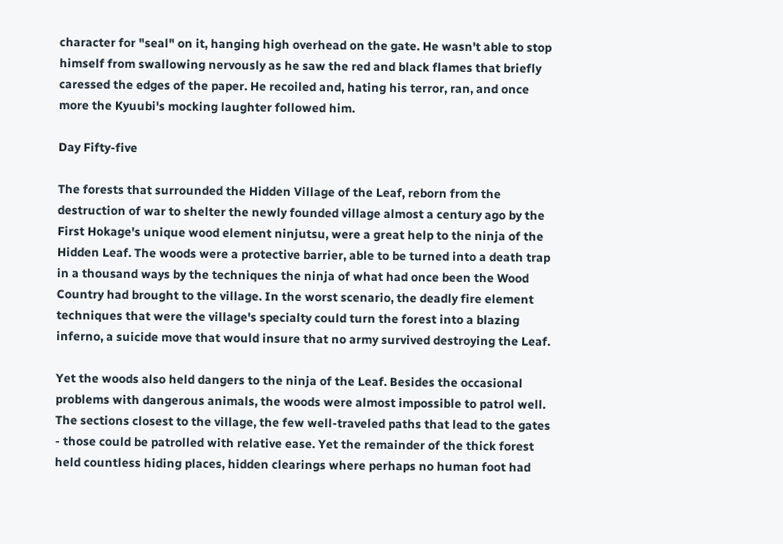character for "seal" on it, hanging high overhead on the gate. He wasn't able to stop himself from swallowing nervously as he saw the red and black flames that briefly caressed the edges of the paper. He recoiled and, hating his terror, ran, and once more the Kyuubi's mocking laughter followed him.

Day Fifty-five

The forests that surrounded the Hidden Village of the Leaf, reborn from the destruction of war to shelter the newly founded village almost a century ago by the First Hokage's unique wood element ninjutsu, were a great help to the ninja of the Hidden Leaf. The woods were a protective barrier, able to be turned into a death trap in a thousand ways by the techniques the ninja of what had once been the Wood Country had brought to the village. In the worst scenario, the deadly fire element techniques that were the village's specialty could turn the forest into a blazing inferno, a suicide move that would insure that no army survived destroying the Leaf.

Yet the woods also held dangers to the ninja of the Leaf. Besides the occasional problems with dangerous animals, the woods were almost impossible to patrol well. The sections closest to the village, the few well-traveled paths that lead to the gates - those could be patrolled with relative ease. Yet the remainder of the thick forest held countless hiding places, hidden clearings where perhaps no human foot had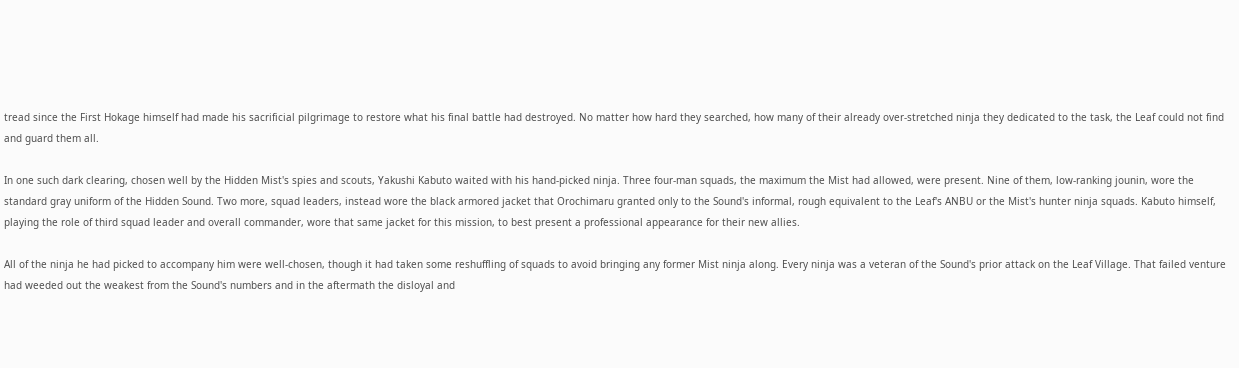tread since the First Hokage himself had made his sacrificial pilgrimage to restore what his final battle had destroyed. No matter how hard they searched, how many of their already over-stretched ninja they dedicated to the task, the Leaf could not find and guard them all.

In one such dark clearing, chosen well by the Hidden Mist's spies and scouts, Yakushi Kabuto waited with his hand-picked ninja. Three four-man squads, the maximum the Mist had allowed, were present. Nine of them, low-ranking jounin, wore the standard gray uniform of the Hidden Sound. Two more, squad leaders, instead wore the black armored jacket that Orochimaru granted only to the Sound's informal, rough equivalent to the Leaf's ANBU or the Mist's hunter ninja squads. Kabuto himself, playing the role of third squad leader and overall commander, wore that same jacket for this mission, to best present a professional appearance for their new allies.

All of the ninja he had picked to accompany him were well-chosen, though it had taken some reshuffling of squads to avoid bringing any former Mist ninja along. Every ninja was a veteran of the Sound's prior attack on the Leaf Village. That failed venture had weeded out the weakest from the Sound's numbers and in the aftermath the disloyal and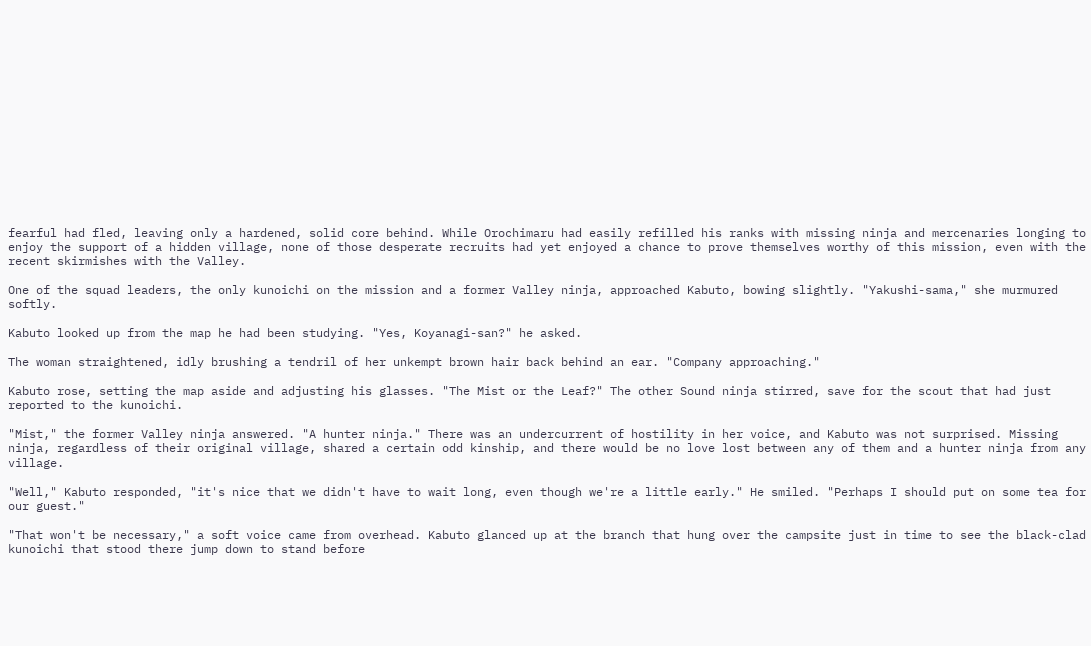fearful had fled, leaving only a hardened, solid core behind. While Orochimaru had easily refilled his ranks with missing ninja and mercenaries longing to enjoy the support of a hidden village, none of those desperate recruits had yet enjoyed a chance to prove themselves worthy of this mission, even with the recent skirmishes with the Valley.

One of the squad leaders, the only kunoichi on the mission and a former Valley ninja, approached Kabuto, bowing slightly. "Yakushi-sama," she murmured softly.

Kabuto looked up from the map he had been studying. "Yes, Koyanagi-san?" he asked.

The woman straightened, idly brushing a tendril of her unkempt brown hair back behind an ear. "Company approaching."

Kabuto rose, setting the map aside and adjusting his glasses. "The Mist or the Leaf?" The other Sound ninja stirred, save for the scout that had just reported to the kunoichi.

"Mist," the former Valley ninja answered. "A hunter ninja." There was an undercurrent of hostility in her voice, and Kabuto was not surprised. Missing ninja, regardless of their original village, shared a certain odd kinship, and there would be no love lost between any of them and a hunter ninja from any village.

"Well," Kabuto responded, "it's nice that we didn't have to wait long, even though we're a little early." He smiled. "Perhaps I should put on some tea for our guest."

"That won't be necessary," a soft voice came from overhead. Kabuto glanced up at the branch that hung over the campsite just in time to see the black-clad kunoichi that stood there jump down to stand before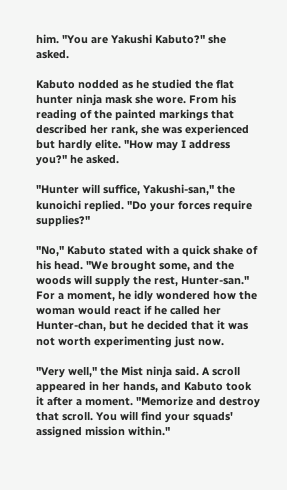him. "You are Yakushi Kabuto?" she asked.

Kabuto nodded as he studied the flat hunter ninja mask she wore. From his reading of the painted markings that described her rank, she was experienced but hardly elite. "How may I address you?" he asked.

"Hunter will suffice, Yakushi-san," the kunoichi replied. "Do your forces require supplies?"

"No," Kabuto stated with a quick shake of his head. "We brought some, and the woods will supply the rest, Hunter-san." For a moment, he idly wondered how the woman would react if he called her Hunter-chan, but he decided that it was not worth experimenting just now.

"Very well," the Mist ninja said. A scroll appeared in her hands, and Kabuto took it after a moment. "Memorize and destroy that scroll. You will find your squads' assigned mission within."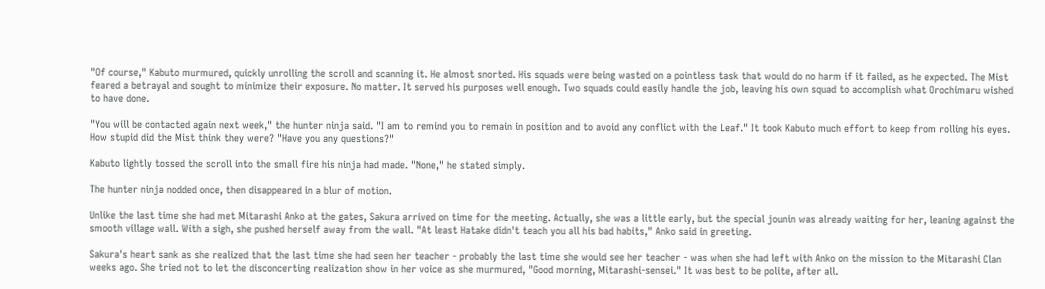"Of course," Kabuto murmured, quickly unrolling the scroll and scanning it. He almost snorted. His squads were being wasted on a pointless task that would do no harm if it failed, as he expected. The Mist feared a betrayal and sought to minimize their exposure. No matter. It served his purposes well enough. Two squads could easily handle the job, leaving his own squad to accomplish what Orochimaru wished to have done.

"You will be contacted again next week," the hunter ninja said. "I am to remind you to remain in position and to avoid any conflict with the Leaf." It took Kabuto much effort to keep from rolling his eyes. How stupid did the Mist think they were? "Have you any questions?"

Kabuto lightly tossed the scroll into the small fire his ninja had made. "None," he stated simply.

The hunter ninja nodded once, then disappeared in a blur of motion.

Unlike the last time she had met Mitarashi Anko at the gates, Sakura arrived on time for the meeting. Actually, she was a little early, but the special jounin was already waiting for her, leaning against the smooth village wall. With a sigh, she pushed herself away from the wall. "At least Hatake didn't teach you all his bad habits," Anko said in greeting.

Sakura's heart sank as she realized that the last time she had seen her teacher - probably the last time she would see her teacher - was when she had left with Anko on the mission to the Mitarashi Clan weeks ago. She tried not to let the disconcerting realization show in her voice as she murmured, "Good morning, Mitarashi-sensei." It was best to be polite, after all.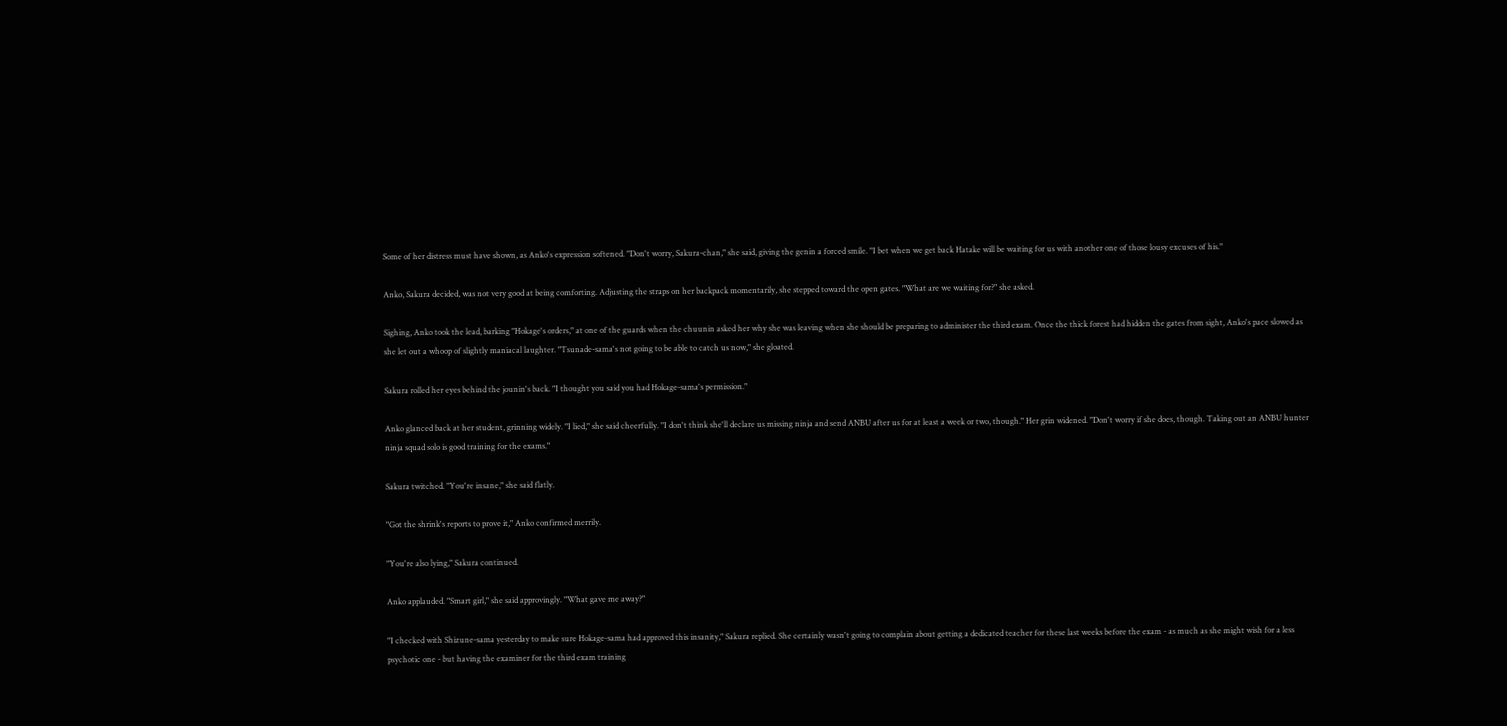Some of her distress must have shown, as Anko's expression softened. "Don't worry, Sakura-chan," she said, giving the genin a forced smile. "I bet when we get back Hatake will be waiting for us with another one of those lousy excuses of his."

Anko, Sakura decided, was not very good at being comforting. Adjusting the straps on her backpack momentarily, she stepped toward the open gates. "What are we waiting for?" she asked.

Sighing, Anko took the lead, barking "Hokage's orders," at one of the guards when the chuunin asked her why she was leaving when she should be preparing to administer the third exam. Once the thick forest had hidden the gates from sight, Anko's pace slowed as she let out a whoop of slightly maniacal laughter. "Tsunade-sama's not going to be able to catch us now," she gloated.

Sakura rolled her eyes behind the jounin's back. "I thought you said you had Hokage-sama's permission."

Anko glanced back at her student, grinning widely. "I lied," she said cheerfully. "I don't think she'll declare us missing ninja and send ANBU after us for at least a week or two, though." Her grin widened. "Don't worry if she does, though. Taking out an ANBU hunter ninja squad solo is good training for the exams."

Sakura twitched. "You're insane," she said flatly.

"Got the shrink's reports to prove it," Anko confirmed merrily.

"You're also lying," Sakura continued.

Anko applauded. "Smart girl," she said approvingly. "What gave me away?"

"I checked with Shizune-sama yesterday to make sure Hokage-sama had approved this insanity," Sakura replied. She certainly wasn't going to complain about getting a dedicated teacher for these last weeks before the exam - as much as she might wish for a less psychotic one - but having the examiner for the third exam training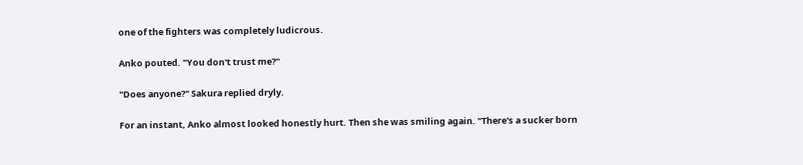one of the fighters was completely ludicrous.

Anko pouted. "You don't trust me?"

"Does anyone?" Sakura replied dryly.

For an instant, Anko almost looked honestly hurt. Then she was smiling again. "There's a sucker born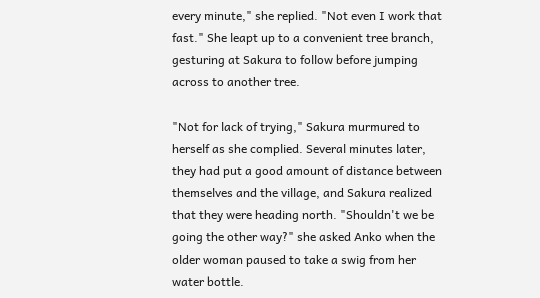every minute," she replied. "Not even I work that fast." She leapt up to a convenient tree branch, gesturing at Sakura to follow before jumping across to another tree.

"Not for lack of trying," Sakura murmured to herself as she complied. Several minutes later, they had put a good amount of distance between themselves and the village, and Sakura realized that they were heading north. "Shouldn't we be going the other way?" she asked Anko when the older woman paused to take a swig from her water bottle.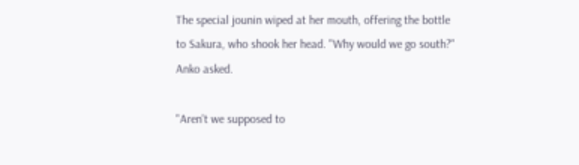The special jounin wiped at her mouth, offering the bottle to Sakura, who shook her head. "Why would we go south?" Anko asked.

"Aren't we supposed to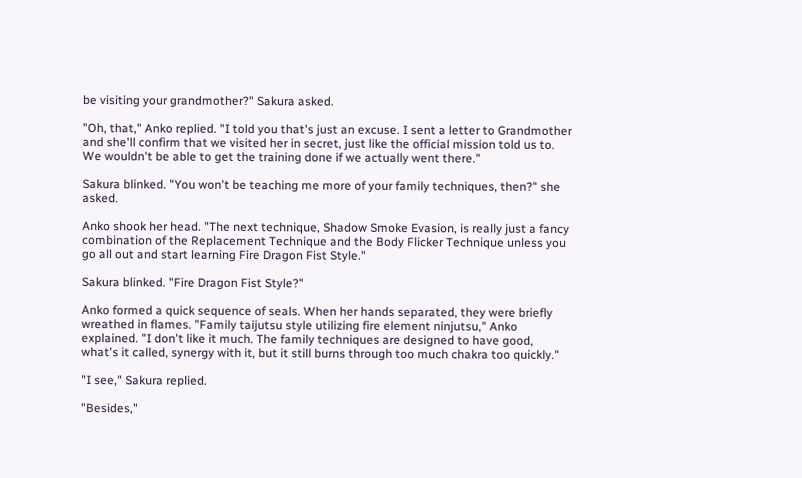be visiting your grandmother?" Sakura asked.

"Oh, that," Anko replied. "I told you that's just an excuse. I sent a letter to Grandmother and she'll confirm that we visited her in secret, just like the official mission told us to. We wouldn't be able to get the training done if we actually went there."

Sakura blinked. "You won't be teaching me more of your family techniques, then?" she asked.

Anko shook her head. "The next technique, Shadow Smoke Evasion, is really just a fancy combination of the Replacement Technique and the Body Flicker Technique unless you go all out and start learning Fire Dragon Fist Style."

Sakura blinked. "Fire Dragon Fist Style?"

Anko formed a quick sequence of seals. When her hands separated, they were briefly wreathed in flames. "Family taijutsu style utilizing fire element ninjutsu," Anko explained. "I don't like it much. The family techniques are designed to have good, what's it called, synergy with it, but it still burns through too much chakra too quickly."

"I see," Sakura replied.

"Besides,"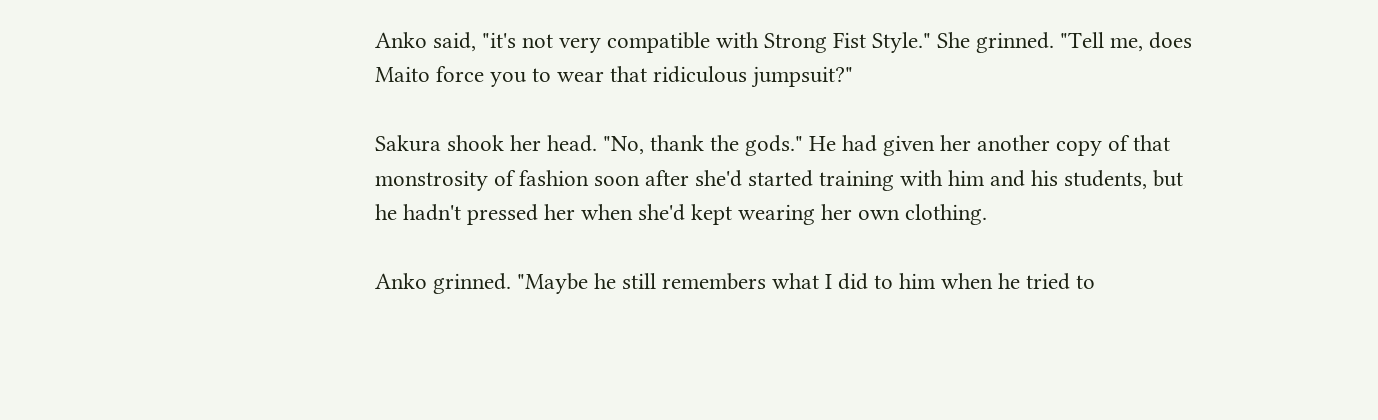Anko said, "it's not very compatible with Strong Fist Style." She grinned. "Tell me, does Maito force you to wear that ridiculous jumpsuit?"

Sakura shook her head. "No, thank the gods." He had given her another copy of that monstrosity of fashion soon after she'd started training with him and his students, but he hadn't pressed her when she'd kept wearing her own clothing.

Anko grinned. "Maybe he still remembers what I did to him when he tried to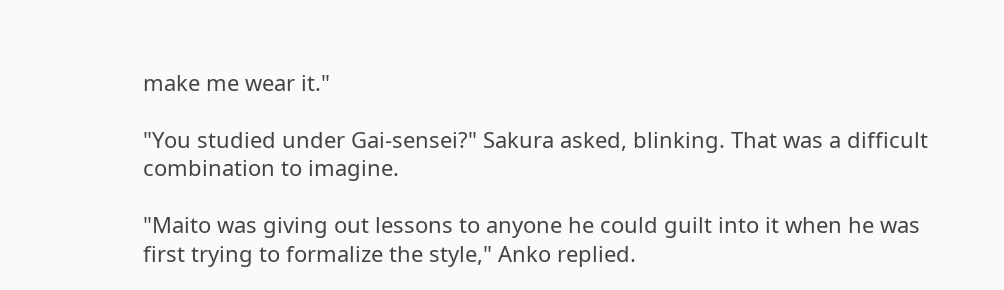make me wear it."

"You studied under Gai-sensei?" Sakura asked, blinking. That was a difficult combination to imagine.

"Maito was giving out lessons to anyone he could guilt into it when he was first trying to formalize the style," Anko replied.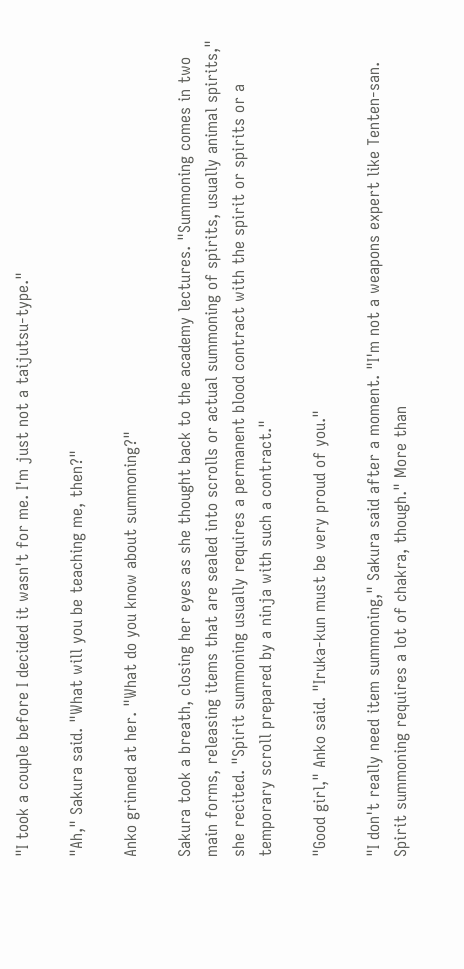"I took a couple before I decided it wasn't for me. I'm just not a taijutsu-type."

"Ah," Sakura said. "What will you be teaching me, then?"

Anko grinned at her. "What do you know about summoning?"

Sakura took a breath, closing her eyes as she thought back to the academy lectures. "Summoning comes in two main forms, releasing items that are sealed into scrolls or actual summoning of spirits, usually animal spirits," she recited. "Spirit summoning usually requires a permanent blood contract with the spirit or spirits or a temporary scroll prepared by a ninja with such a contract."

"Good girl," Anko said. "Iruka-kun must be very proud of you."

"I don't really need item summoning," Sakura said after a moment. "I'm not a weapons expert like Tenten-san. Spirit summoning requires a lot of chakra, though." More than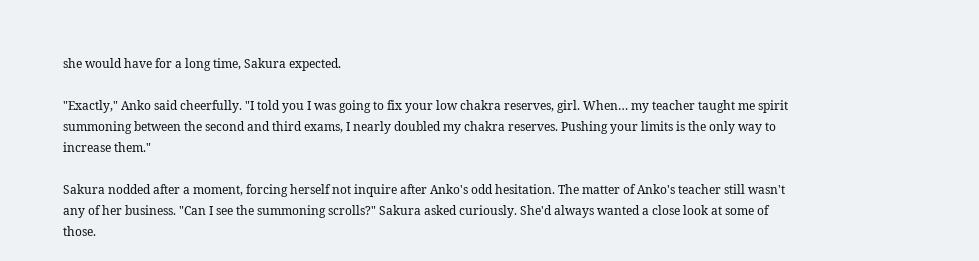she would have for a long time, Sakura expected.

"Exactly," Anko said cheerfully. "I told you I was going to fix your low chakra reserves, girl. When… my teacher taught me spirit summoning between the second and third exams, I nearly doubled my chakra reserves. Pushing your limits is the only way to increase them."

Sakura nodded after a moment, forcing herself not inquire after Anko's odd hesitation. The matter of Anko's teacher still wasn't any of her business. "Can I see the summoning scrolls?" Sakura asked curiously. She'd always wanted a close look at some of those.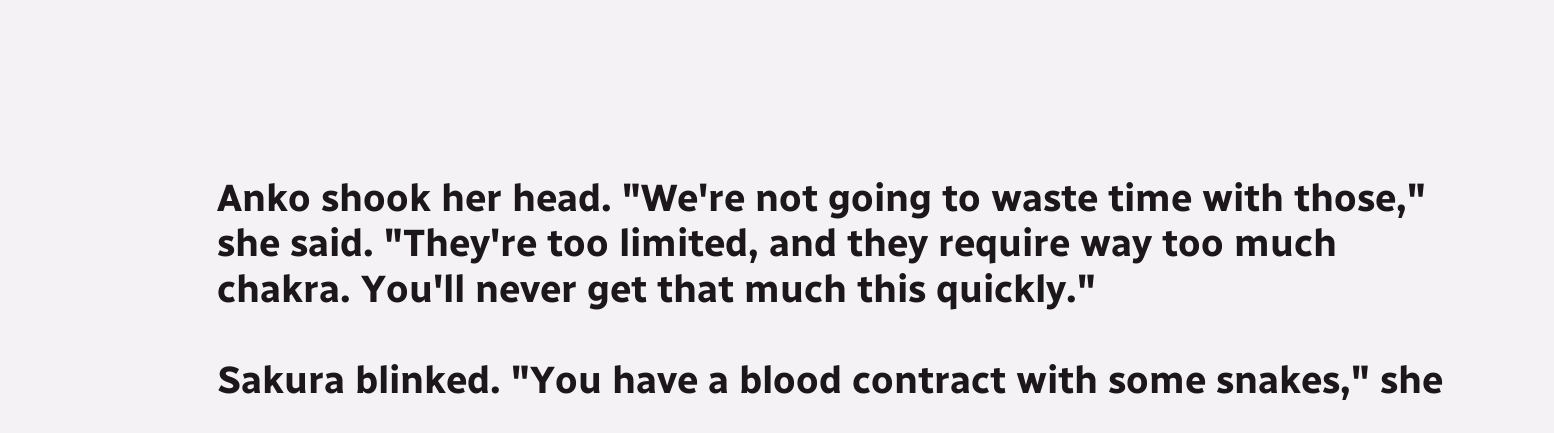Anko shook her head. "We're not going to waste time with those," she said. "They're too limited, and they require way too much chakra. You'll never get that much this quickly."

Sakura blinked. "You have a blood contract with some snakes," she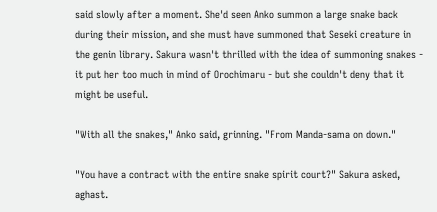said slowly after a moment. She'd seen Anko summon a large snake back during their mission, and she must have summoned that Seseki creature in the genin library. Sakura wasn't thrilled with the idea of summoning snakes - it put her too much in mind of Orochimaru - but she couldn't deny that it might be useful.

"With all the snakes," Anko said, grinning. "From Manda-sama on down."

"You have a contract with the entire snake spirit court?" Sakura asked, aghast.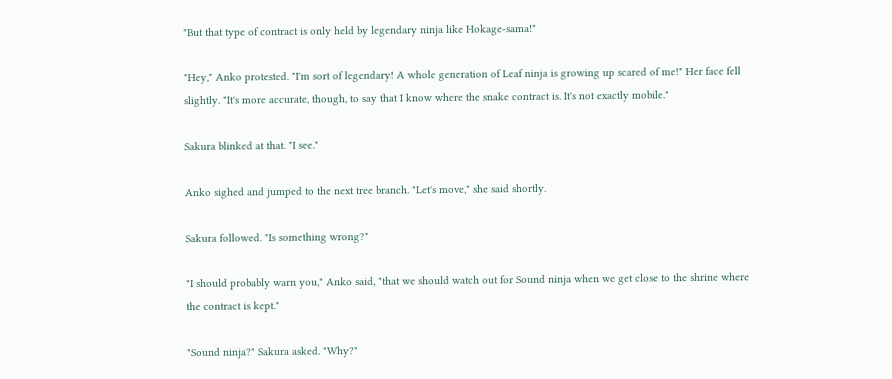"But that type of contract is only held by legendary ninja like Hokage-sama!"

"Hey," Anko protested. "I'm sort of legendary! A whole generation of Leaf ninja is growing up scared of me!" Her face fell slightly. "It's more accurate, though, to say that I know where the snake contract is. It's not exactly mobile."

Sakura blinked at that. "I see."

Anko sighed and jumped to the next tree branch. "Let's move," she said shortly.

Sakura followed. "Is something wrong?"

"I should probably warn you," Anko said, "that we should watch out for Sound ninja when we get close to the shrine where the contract is kept."

"Sound ninja?" Sakura asked. "Why?"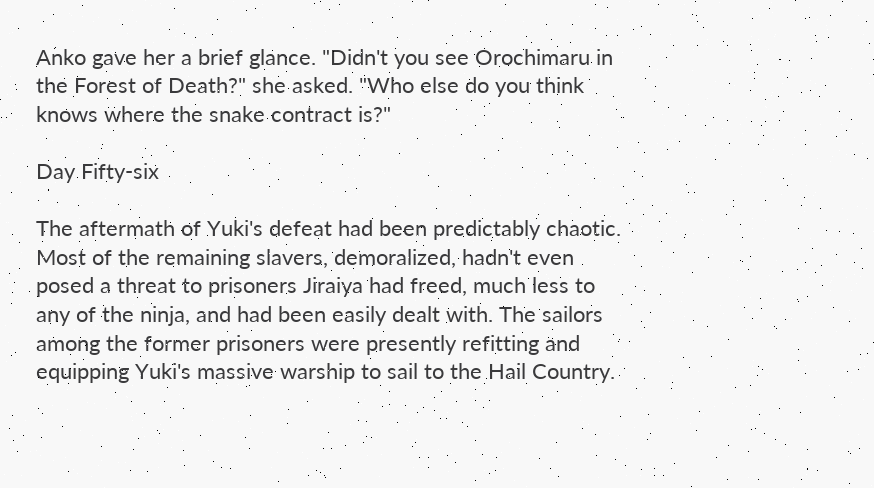Anko gave her a brief glance. "Didn't you see Orochimaru in the Forest of Death?" she asked. "Who else do you think knows where the snake contract is?"

Day Fifty-six

The aftermath of Yuki's defeat had been predictably chaotic. Most of the remaining slavers, demoralized, hadn't even posed a threat to prisoners Jiraiya had freed, much less to any of the ninja, and had been easily dealt with. The sailors among the former prisoners were presently refitting and equipping Yuki's massive warship to sail to the Hail Country.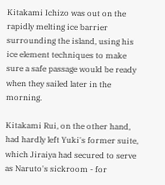Kitakami Ichizo was out on the rapidly melting ice barrier surrounding the island, using his ice element techniques to make sure a safe passage would be ready when they sailed later in the morning.

Kitakami Rui, on the other hand, had hardly left Yuki's former suite, which Jiraiya had secured to serve as Naruto's sickroom - for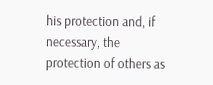his protection and, if necessary, the protection of others as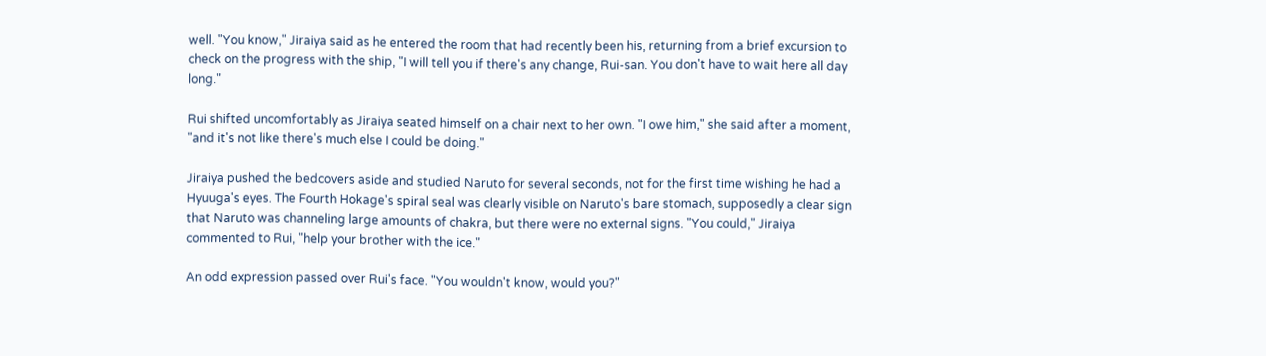well. "You know," Jiraiya said as he entered the room that had recently been his, returning from a brief excursion to check on the progress with the ship, "I will tell you if there's any change, Rui-san. You don't have to wait here all day long."

Rui shifted uncomfortably as Jiraiya seated himself on a chair next to her own. "I owe him," she said after a moment, "and it's not like there's much else I could be doing."

Jiraiya pushed the bedcovers aside and studied Naruto for several seconds, not for the first time wishing he had a Hyuuga's eyes. The Fourth Hokage's spiral seal was clearly visible on Naruto's bare stomach, supposedly a clear sign that Naruto was channeling large amounts of chakra, but there were no external signs. "You could," Jiraiya commented to Rui, "help your brother with the ice."

An odd expression passed over Rui's face. "You wouldn't know, would you?"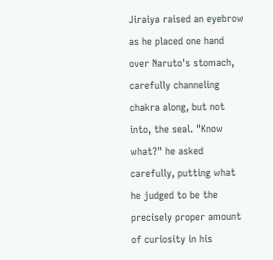Jiraiya raised an eyebrow as he placed one hand over Naruto's stomach, carefully channeling chakra along, but not into, the seal. "Know what?" he asked carefully, putting what he judged to be the precisely proper amount of curiosity in his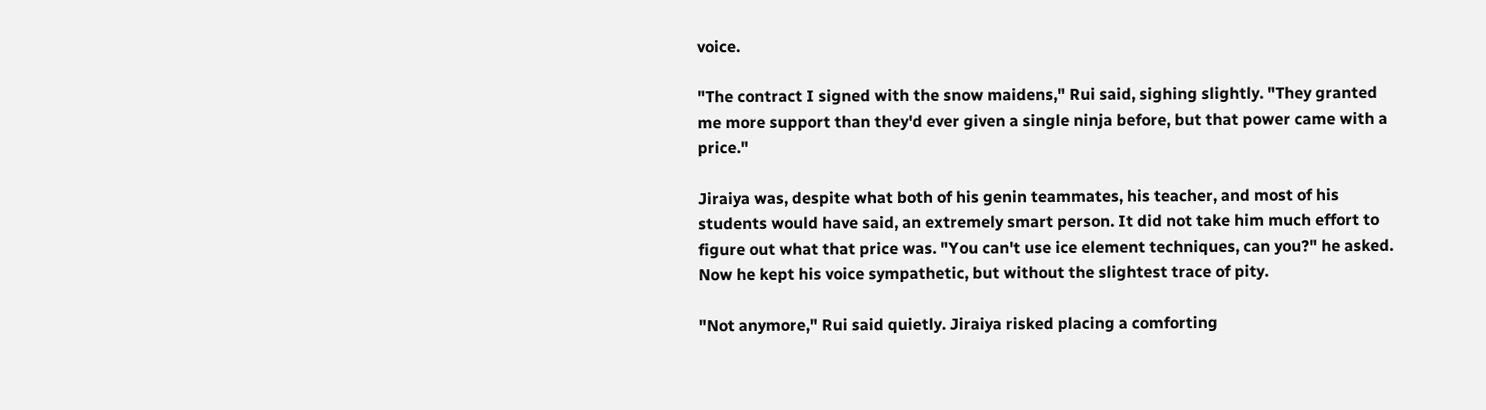voice.

"The contract I signed with the snow maidens," Rui said, sighing slightly. "They granted me more support than they'd ever given a single ninja before, but that power came with a price."

Jiraiya was, despite what both of his genin teammates, his teacher, and most of his students would have said, an extremely smart person. It did not take him much effort to figure out what that price was. "You can't use ice element techniques, can you?" he asked. Now he kept his voice sympathetic, but without the slightest trace of pity.

"Not anymore," Rui said quietly. Jiraiya risked placing a comforting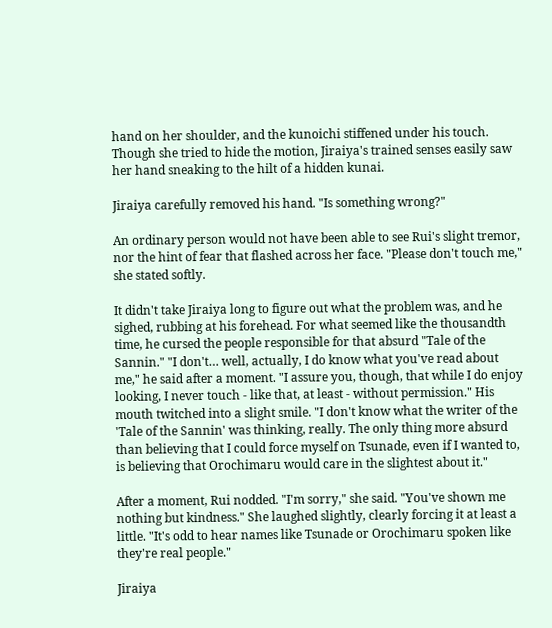hand on her shoulder, and the kunoichi stiffened under his touch. Though she tried to hide the motion, Jiraiya's trained senses easily saw her hand sneaking to the hilt of a hidden kunai.

Jiraiya carefully removed his hand. "Is something wrong?"

An ordinary person would not have been able to see Rui's slight tremor, nor the hint of fear that flashed across her face. "Please don't touch me," she stated softly.

It didn't take Jiraiya long to figure out what the problem was, and he sighed, rubbing at his forehead. For what seemed like the thousandth time, he cursed the people responsible for that absurd "Tale of the Sannin." "I don't… well, actually, I do know what you've read about me," he said after a moment. "I assure you, though, that while I do enjoy looking, I never touch - like that, at least - without permission." His mouth twitched into a slight smile. "I don't know what the writer of the 'Tale of the Sannin' was thinking, really. The only thing more absurd than believing that I could force myself on Tsunade, even if I wanted to, is believing that Orochimaru would care in the slightest about it."

After a moment, Rui nodded. "I'm sorry," she said. "You've shown me nothing but kindness." She laughed slightly, clearly forcing it at least a little. "It's odd to hear names like Tsunade or Orochimaru spoken like they're real people."

Jiraiya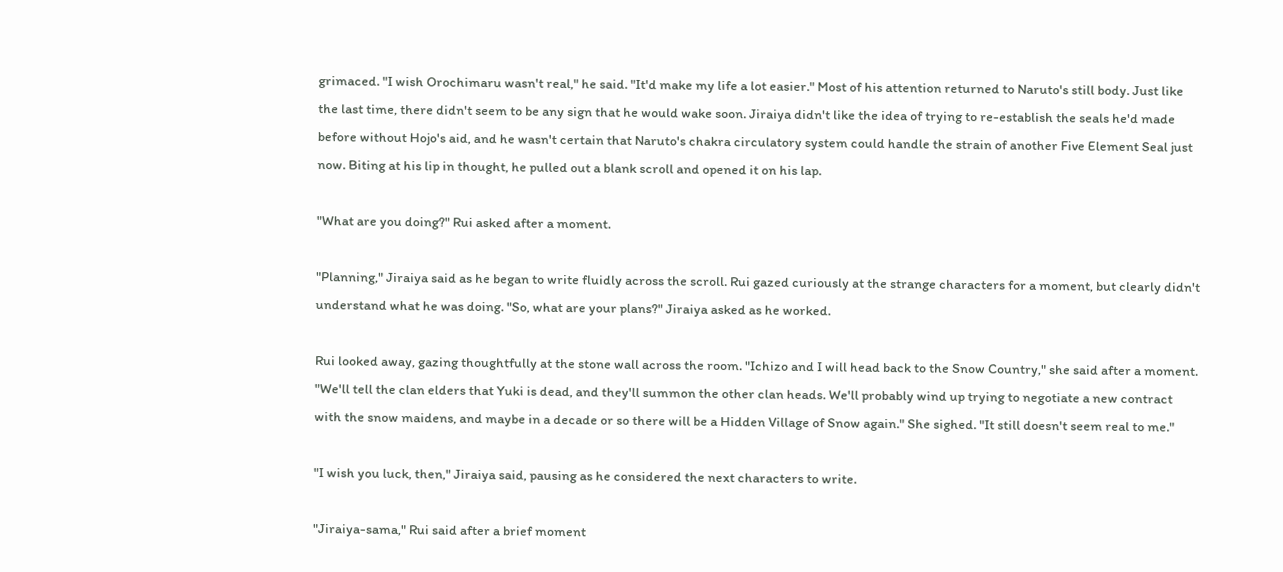grimaced. "I wish Orochimaru wasn't real," he said. "It'd make my life a lot easier." Most of his attention returned to Naruto's still body. Just like the last time, there didn't seem to be any sign that he would wake soon. Jiraiya didn't like the idea of trying to re-establish the seals he'd made before without Hojo's aid, and he wasn't certain that Naruto's chakra circulatory system could handle the strain of another Five Element Seal just now. Biting at his lip in thought, he pulled out a blank scroll and opened it on his lap.

"What are you doing?" Rui asked after a moment.

"Planning," Jiraiya said as he began to write fluidly across the scroll. Rui gazed curiously at the strange characters for a moment, but clearly didn't understand what he was doing. "So, what are your plans?" Jiraiya asked as he worked.

Rui looked away, gazing thoughtfully at the stone wall across the room. "Ichizo and I will head back to the Snow Country," she said after a moment. "We'll tell the clan elders that Yuki is dead, and they'll summon the other clan heads. We'll probably wind up trying to negotiate a new contract with the snow maidens, and maybe in a decade or so there will be a Hidden Village of Snow again." She sighed. "It still doesn't seem real to me."

"I wish you luck, then," Jiraiya said, pausing as he considered the next characters to write.

"Jiraiya-sama," Rui said after a brief moment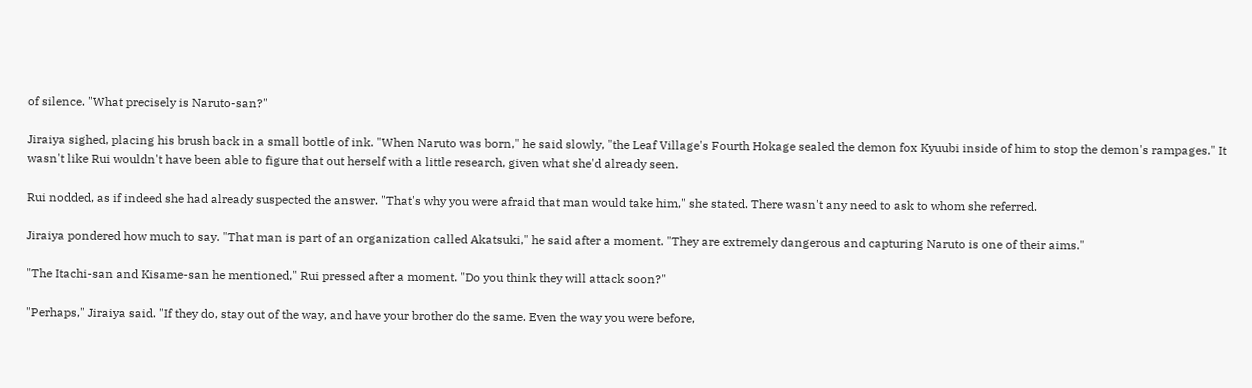of silence. "What precisely is Naruto-san?"

Jiraiya sighed, placing his brush back in a small bottle of ink. "When Naruto was born," he said slowly, "the Leaf Village's Fourth Hokage sealed the demon fox Kyuubi inside of him to stop the demon's rampages." It wasn't like Rui wouldn't have been able to figure that out herself with a little research, given what she'd already seen.

Rui nodded, as if indeed she had already suspected the answer. "That's why you were afraid that man would take him," she stated. There wasn't any need to ask to whom she referred.

Jiraiya pondered how much to say. "That man is part of an organization called Akatsuki," he said after a moment. "They are extremely dangerous and capturing Naruto is one of their aims."

"The Itachi-san and Kisame-san he mentioned," Rui pressed after a moment. "Do you think they will attack soon?"

"Perhaps," Jiraiya said. "If they do, stay out of the way, and have your brother do the same. Even the way you were before,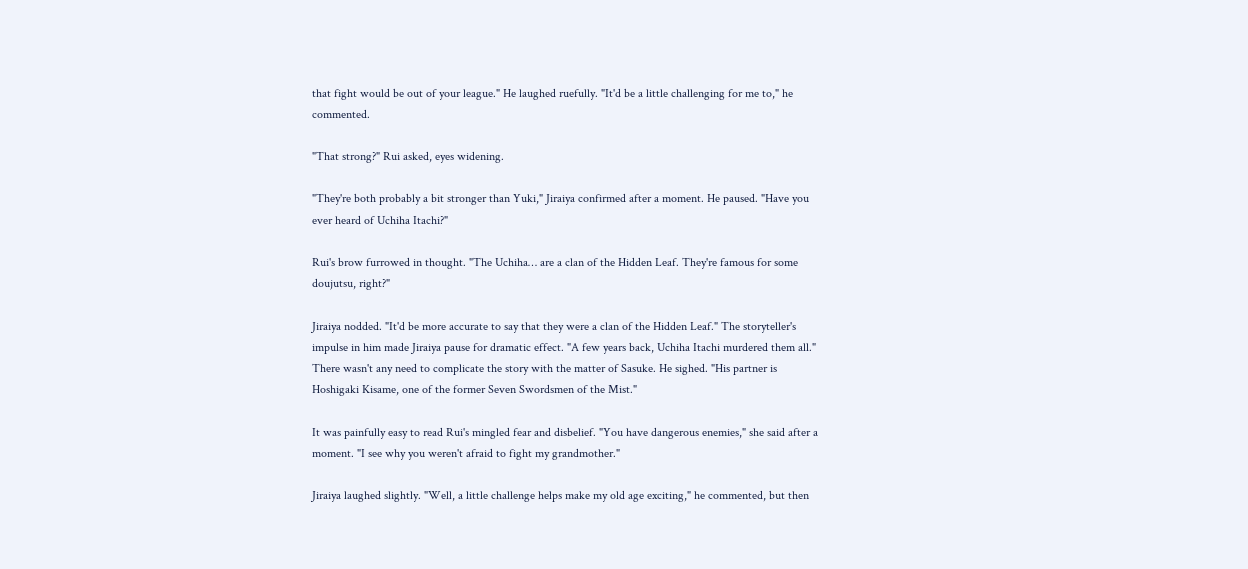that fight would be out of your league." He laughed ruefully. "It'd be a little challenging for me to," he commented.

"That strong?" Rui asked, eyes widening.

"They're both probably a bit stronger than Yuki," Jiraiya confirmed after a moment. He paused. "Have you ever heard of Uchiha Itachi?"

Rui's brow furrowed in thought. "The Uchiha… are a clan of the Hidden Leaf. They're famous for some doujutsu, right?"

Jiraiya nodded. "It'd be more accurate to say that they were a clan of the Hidden Leaf." The storyteller's impulse in him made Jiraiya pause for dramatic effect. "A few years back, Uchiha Itachi murdered them all." There wasn't any need to complicate the story with the matter of Sasuke. He sighed. "His partner is Hoshigaki Kisame, one of the former Seven Swordsmen of the Mist."

It was painfully easy to read Rui's mingled fear and disbelief. "You have dangerous enemies," she said after a moment. "I see why you weren't afraid to fight my grandmother."

Jiraiya laughed slightly. "Well, a little challenge helps make my old age exciting," he commented, but then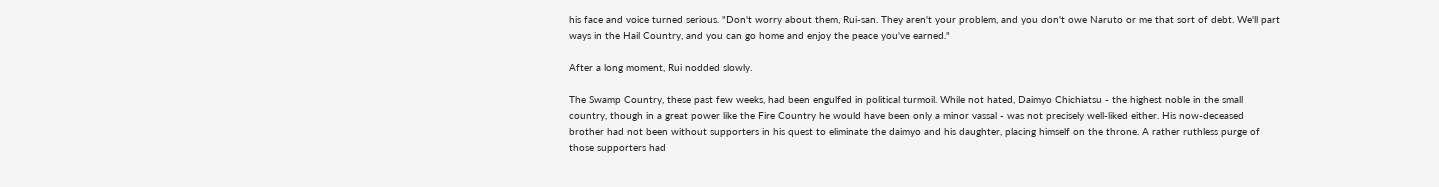his face and voice turned serious. "Don't worry about them, Rui-san. They aren't your problem, and you don't owe Naruto or me that sort of debt. We'll part ways in the Hail Country, and you can go home and enjoy the peace you've earned."

After a long moment, Rui nodded slowly.

The Swamp Country, these past few weeks, had been engulfed in political turmoil. While not hated, Daimyo Chichiatsu - the highest noble in the small country, though in a great power like the Fire Country he would have been only a minor vassal - was not precisely well-liked either. His now-deceased brother had not been without supporters in his quest to eliminate the daimyo and his daughter, placing himself on the throne. A rather ruthless purge of those supporters had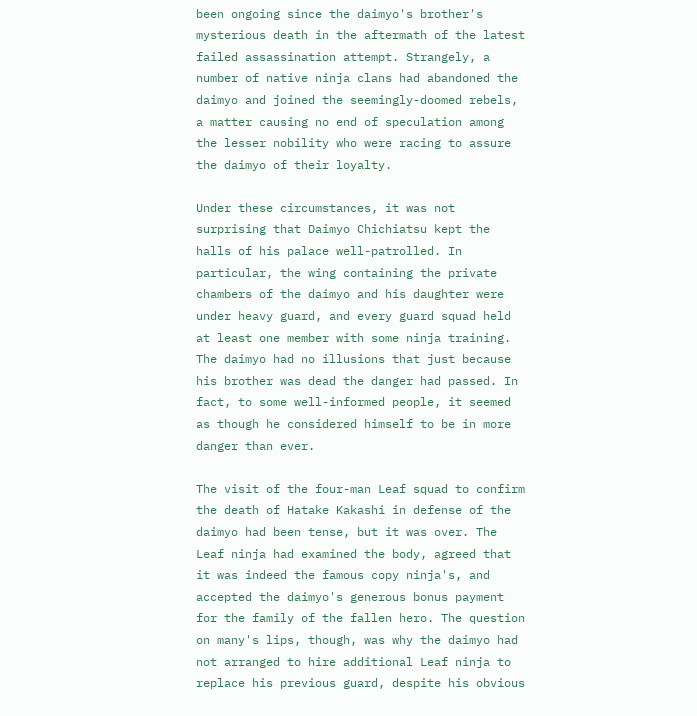been ongoing since the daimyo's brother's mysterious death in the aftermath of the latest failed assassination attempt. Strangely, a number of native ninja clans had abandoned the daimyo and joined the seemingly-doomed rebels, a matter causing no end of speculation among the lesser nobility who were racing to assure the daimyo of their loyalty.

Under these circumstances, it was not surprising that Daimyo Chichiatsu kept the halls of his palace well-patrolled. In particular, the wing containing the private chambers of the daimyo and his daughter were under heavy guard, and every guard squad held at least one member with some ninja training. The daimyo had no illusions that just because his brother was dead the danger had passed. In fact, to some well-informed people, it seemed as though he considered himself to be in more danger than ever.

The visit of the four-man Leaf squad to confirm the death of Hatake Kakashi in defense of the daimyo had been tense, but it was over. The Leaf ninja had examined the body, agreed that it was indeed the famous copy ninja's, and accepted the daimyo's generous bonus payment for the family of the fallen hero. The question on many's lips, though, was why the daimyo had not arranged to hire additional Leaf ninja to replace his previous guard, despite his obvious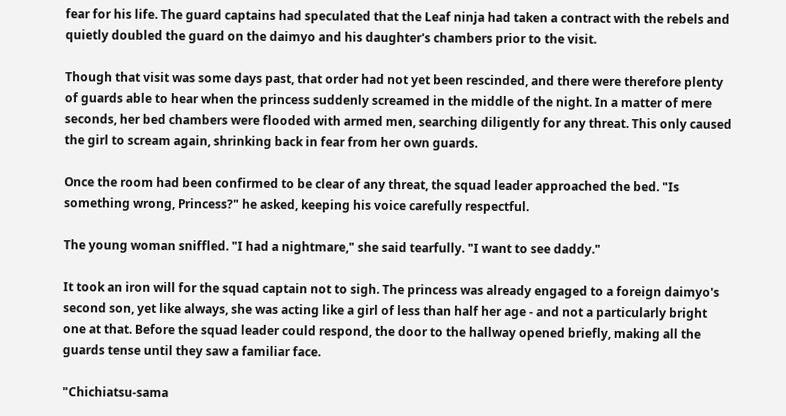fear for his life. The guard captains had speculated that the Leaf ninja had taken a contract with the rebels and quietly doubled the guard on the daimyo and his daughter's chambers prior to the visit.

Though that visit was some days past, that order had not yet been rescinded, and there were therefore plenty of guards able to hear when the princess suddenly screamed in the middle of the night. In a matter of mere seconds, her bed chambers were flooded with armed men, searching diligently for any threat. This only caused the girl to scream again, shrinking back in fear from her own guards.

Once the room had been confirmed to be clear of any threat, the squad leader approached the bed. "Is something wrong, Princess?" he asked, keeping his voice carefully respectful.

The young woman sniffled. "I had a nightmare," she said tearfully. "I want to see daddy."

It took an iron will for the squad captain not to sigh. The princess was already engaged to a foreign daimyo's second son, yet like always, she was acting like a girl of less than half her age - and not a particularly bright one at that. Before the squad leader could respond, the door to the hallway opened briefly, making all the guards tense until they saw a familiar face.

"Chichiatsu-sama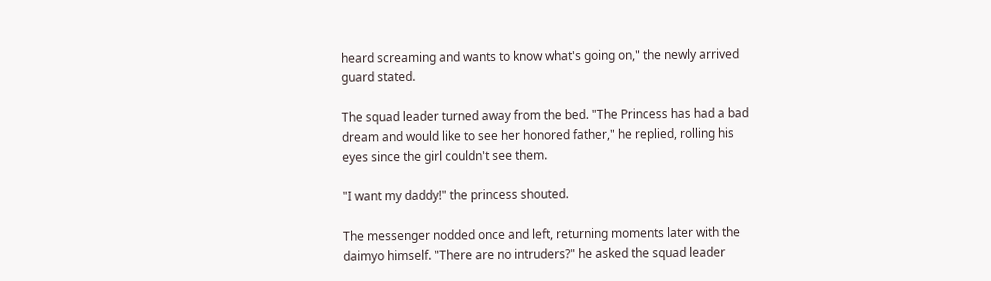heard screaming and wants to know what's going on," the newly arrived guard stated.

The squad leader turned away from the bed. "The Princess has had a bad dream and would like to see her honored father," he replied, rolling his eyes since the girl couldn't see them.

"I want my daddy!" the princess shouted.

The messenger nodded once and left, returning moments later with the daimyo himself. "There are no intruders?" he asked the squad leader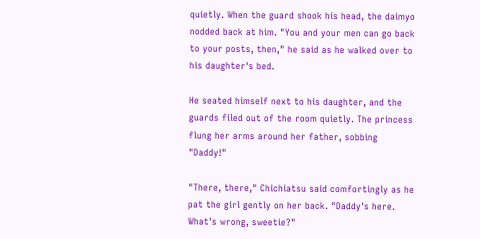quietly. When the guard shook his head, the daimyo nodded back at him. "You and your men can go back to your posts, then," he said as he walked over to his daughter's bed.

He seated himself next to his daughter, and the guards filed out of the room quietly. The princess flung her arms around her father, sobbing "Daddy!"

"There, there," Chichiatsu said comfortingly as he pat the girl gently on her back. "Daddy's here. What's wrong, sweetie?"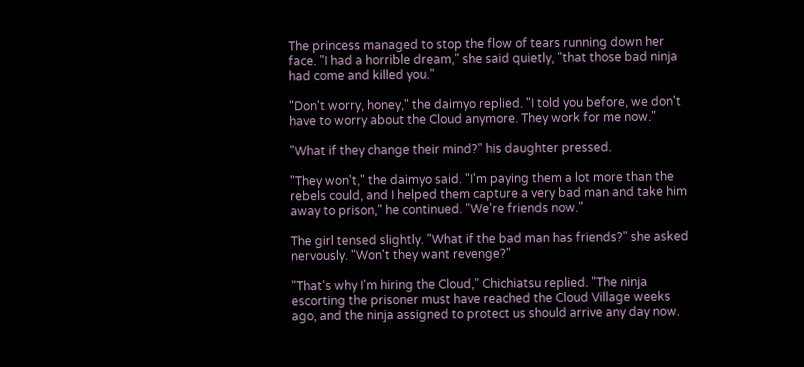The princess managed to stop the flow of tears running down her face. "I had a horrible dream," she said quietly, "that those bad ninja had come and killed you."

"Don't worry, honey," the daimyo replied. "I told you before, we don't have to worry about the Cloud anymore. They work for me now."

"What if they change their mind?" his daughter pressed.

"They won't," the daimyo said. "I'm paying them a lot more than the rebels could, and I helped them capture a very bad man and take him away to prison," he continued. "We're friends now."

The girl tensed slightly. "What if the bad man has friends?" she asked nervously. "Won't they want revenge?"

"That's why I'm hiring the Cloud," Chichiatsu replied. "The ninja escorting the prisoner must have reached the Cloud Village weeks ago, and the ninja assigned to protect us should arrive any day now.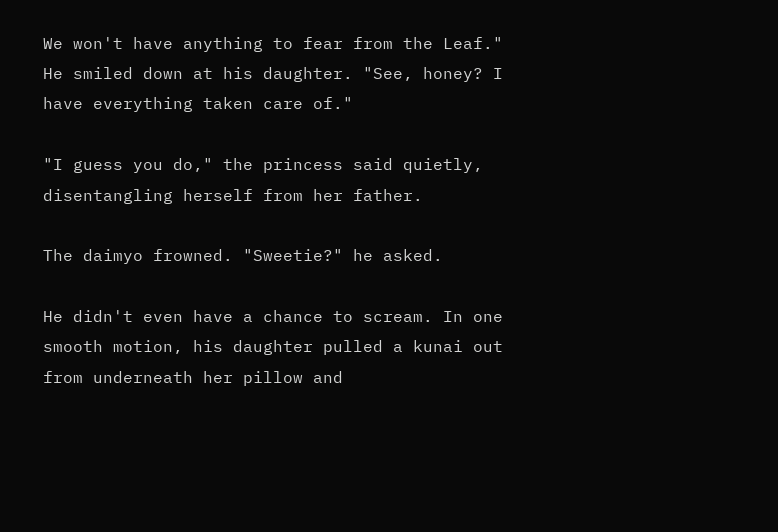We won't have anything to fear from the Leaf." He smiled down at his daughter. "See, honey? I have everything taken care of."

"I guess you do," the princess said quietly, disentangling herself from her father.

The daimyo frowned. "Sweetie?" he asked.

He didn't even have a chance to scream. In one smooth motion, his daughter pulled a kunai out from underneath her pillow and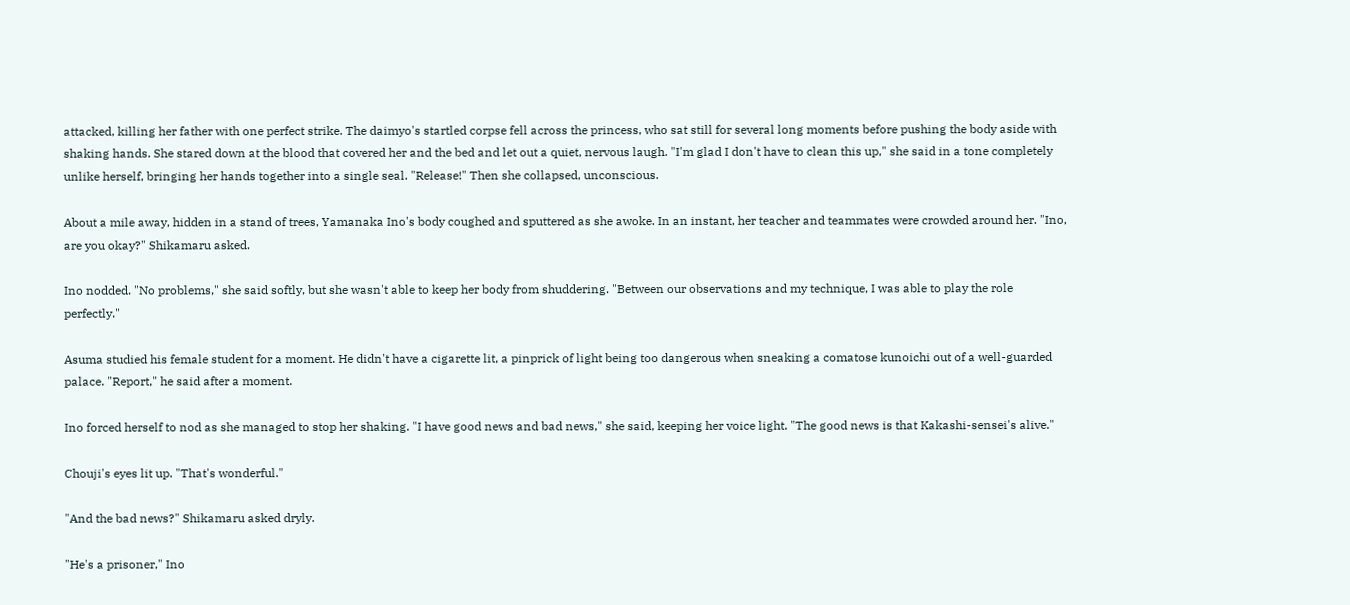attacked, killing her father with one perfect strike. The daimyo's startled corpse fell across the princess, who sat still for several long moments before pushing the body aside with shaking hands. She stared down at the blood that covered her and the bed and let out a quiet, nervous laugh. "I'm glad I don't have to clean this up," she said in a tone completely unlike herself, bringing her hands together into a single seal. "Release!" Then she collapsed, unconscious.

About a mile away, hidden in a stand of trees, Yamanaka Ino's body coughed and sputtered as she awoke. In an instant, her teacher and teammates were crowded around her. "Ino, are you okay?" Shikamaru asked.

Ino nodded. "No problems," she said softly, but she wasn't able to keep her body from shuddering. "Between our observations and my technique, I was able to play the role perfectly."

Asuma studied his female student for a moment. He didn't have a cigarette lit, a pinprick of light being too dangerous when sneaking a comatose kunoichi out of a well-guarded palace. "Report," he said after a moment.

Ino forced herself to nod as she managed to stop her shaking. "I have good news and bad news," she said, keeping her voice light. "The good news is that Kakashi-sensei's alive."

Chouji's eyes lit up. "That's wonderful."

"And the bad news?" Shikamaru asked dryly.

"He's a prisoner," Ino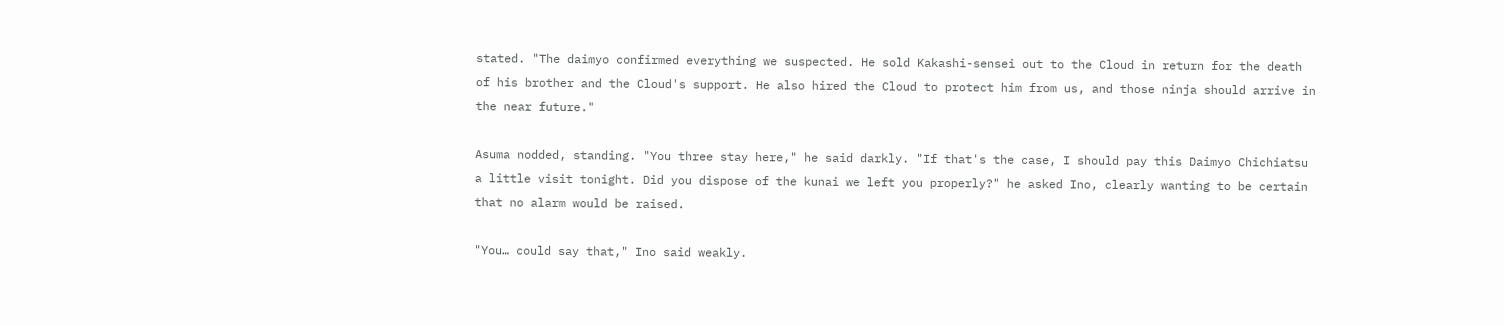stated. "The daimyo confirmed everything we suspected. He sold Kakashi-sensei out to the Cloud in return for the death of his brother and the Cloud's support. He also hired the Cloud to protect him from us, and those ninja should arrive in the near future."

Asuma nodded, standing. "You three stay here," he said darkly. "If that's the case, I should pay this Daimyo Chichiatsu a little visit tonight. Did you dispose of the kunai we left you properly?" he asked Ino, clearly wanting to be certain that no alarm would be raised.

"You… could say that," Ino said weakly.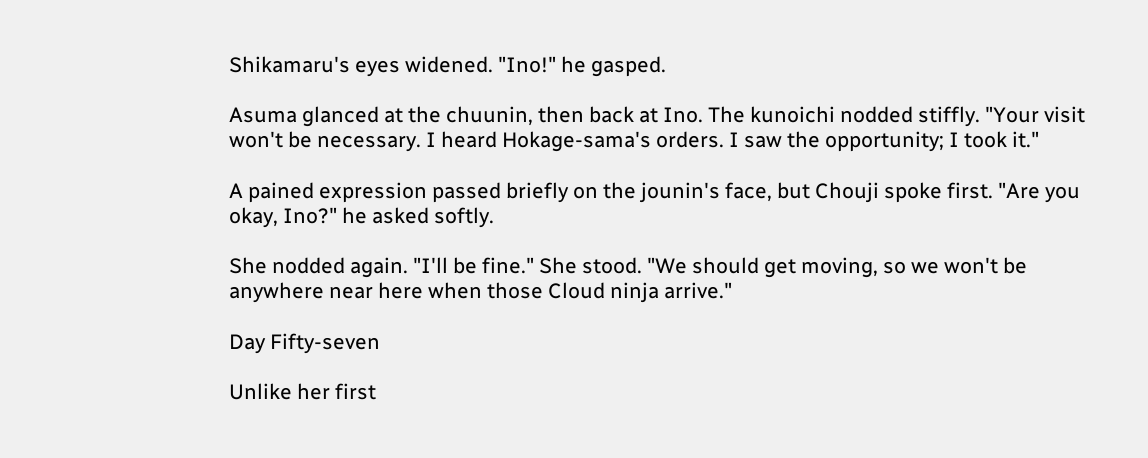Shikamaru's eyes widened. "Ino!" he gasped.

Asuma glanced at the chuunin, then back at Ino. The kunoichi nodded stiffly. "Your visit won't be necessary. I heard Hokage-sama's orders. I saw the opportunity; I took it."

A pained expression passed briefly on the jounin's face, but Chouji spoke first. "Are you okay, Ino?" he asked softly.

She nodded again. "I'll be fine." She stood. "We should get moving, so we won't be anywhere near here when those Cloud ninja arrive."

Day Fifty-seven

Unlike her first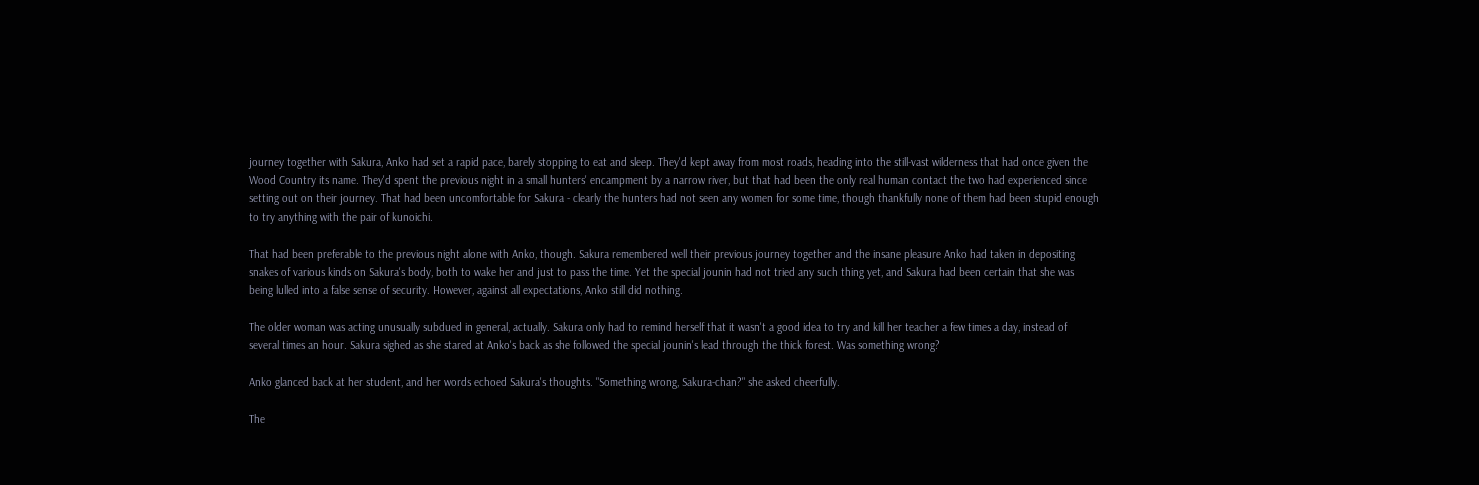journey together with Sakura, Anko had set a rapid pace, barely stopping to eat and sleep. They'd kept away from most roads, heading into the still-vast wilderness that had once given the Wood Country its name. They'd spent the previous night in a small hunters' encampment by a narrow river, but that had been the only real human contact the two had experienced since setting out on their journey. That had been uncomfortable for Sakura - clearly the hunters had not seen any women for some time, though thankfully none of them had been stupid enough to try anything with the pair of kunoichi.

That had been preferable to the previous night alone with Anko, though. Sakura remembered well their previous journey together and the insane pleasure Anko had taken in depositing snakes of various kinds on Sakura's body, both to wake her and just to pass the time. Yet the special jounin had not tried any such thing yet, and Sakura had been certain that she was being lulled into a false sense of security. However, against all expectations, Anko still did nothing.

The older woman was acting unusually subdued in general, actually. Sakura only had to remind herself that it wasn't a good idea to try and kill her teacher a few times a day, instead of several times an hour. Sakura sighed as she stared at Anko's back as she followed the special jounin's lead through the thick forest. Was something wrong?

Anko glanced back at her student, and her words echoed Sakura's thoughts. "Something wrong, Sakura-chan?" she asked cheerfully.

The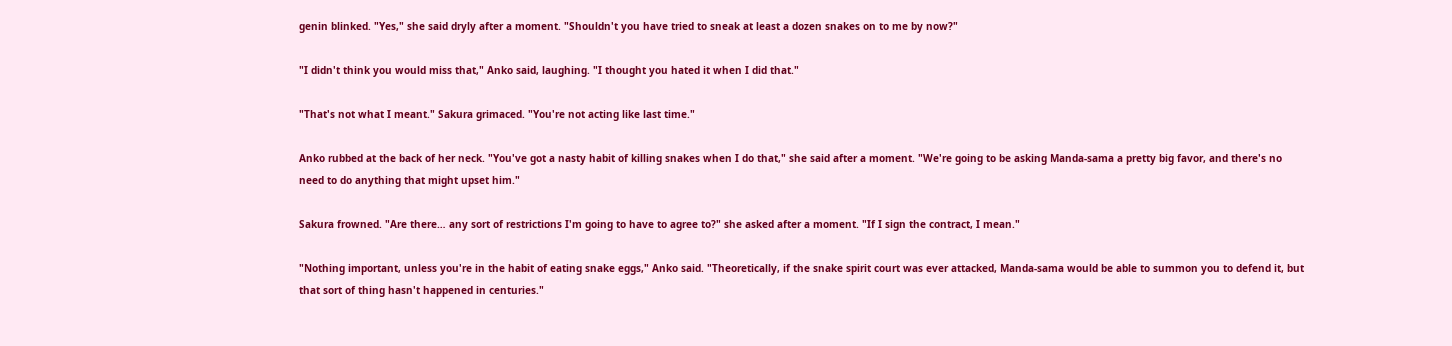genin blinked. "Yes," she said dryly after a moment. "Shouldn't you have tried to sneak at least a dozen snakes on to me by now?"

"I didn't think you would miss that," Anko said, laughing. "I thought you hated it when I did that."

"That's not what I meant." Sakura grimaced. "You're not acting like last time."

Anko rubbed at the back of her neck. "You've got a nasty habit of killing snakes when I do that," she said after a moment. "We're going to be asking Manda-sama a pretty big favor, and there's no need to do anything that might upset him."

Sakura frowned. "Are there… any sort of restrictions I'm going to have to agree to?" she asked after a moment. "If I sign the contract, I mean."

"Nothing important, unless you're in the habit of eating snake eggs," Anko said. "Theoretically, if the snake spirit court was ever attacked, Manda-sama would be able to summon you to defend it, but that sort of thing hasn't happened in centuries."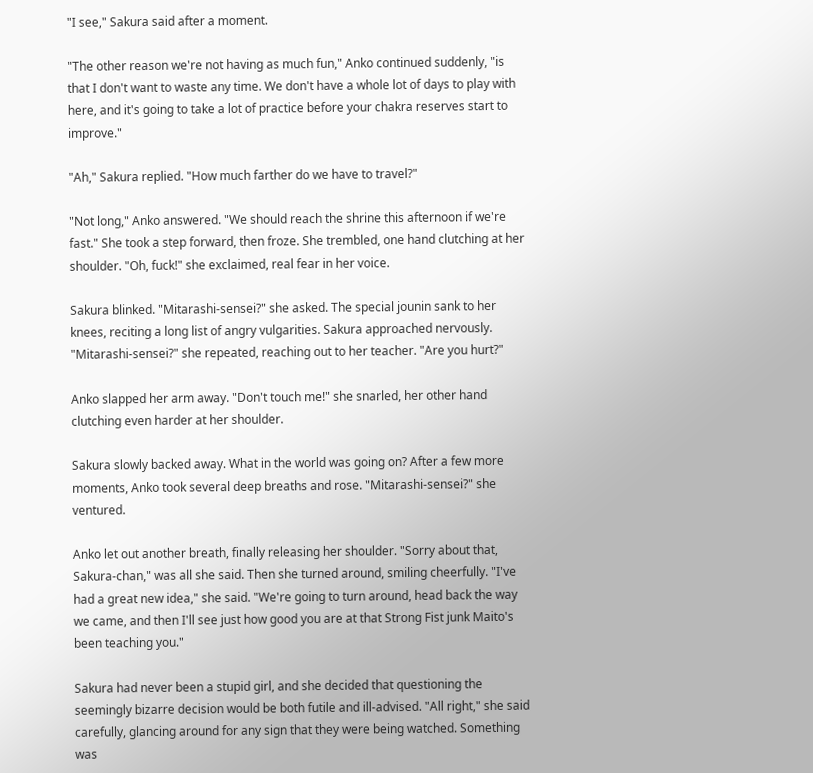"I see," Sakura said after a moment.

"The other reason we're not having as much fun," Anko continued suddenly, "is that I don't want to waste any time. We don't have a whole lot of days to play with here, and it's going to take a lot of practice before your chakra reserves start to improve."

"Ah," Sakura replied. "How much farther do we have to travel?"

"Not long," Anko answered. "We should reach the shrine this afternoon if we're fast." She took a step forward, then froze. She trembled, one hand clutching at her shoulder. "Oh, fuck!" she exclaimed, real fear in her voice.

Sakura blinked. "Mitarashi-sensei?" she asked. The special jounin sank to her knees, reciting a long list of angry vulgarities. Sakura approached nervously. "Mitarashi-sensei?" she repeated, reaching out to her teacher. "Are you hurt?"

Anko slapped her arm away. "Don't touch me!" she snarled, her other hand clutching even harder at her shoulder.

Sakura slowly backed away. What in the world was going on? After a few more moments, Anko took several deep breaths and rose. "Mitarashi-sensei?" she ventured.

Anko let out another breath, finally releasing her shoulder. "Sorry about that, Sakura-chan," was all she said. Then she turned around, smiling cheerfully. "I've had a great new idea," she said. "We're going to turn around, head back the way we came, and then I'll see just how good you are at that Strong Fist junk Maito's been teaching you."

Sakura had never been a stupid girl, and she decided that questioning the seemingly bizarre decision would be both futile and ill-advised. "All right," she said carefully, glancing around for any sign that they were being watched. Something was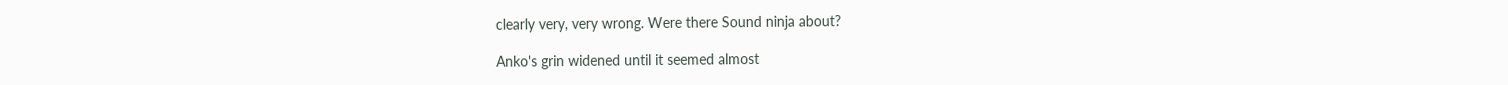clearly very, very wrong. Were there Sound ninja about?

Anko's grin widened until it seemed almost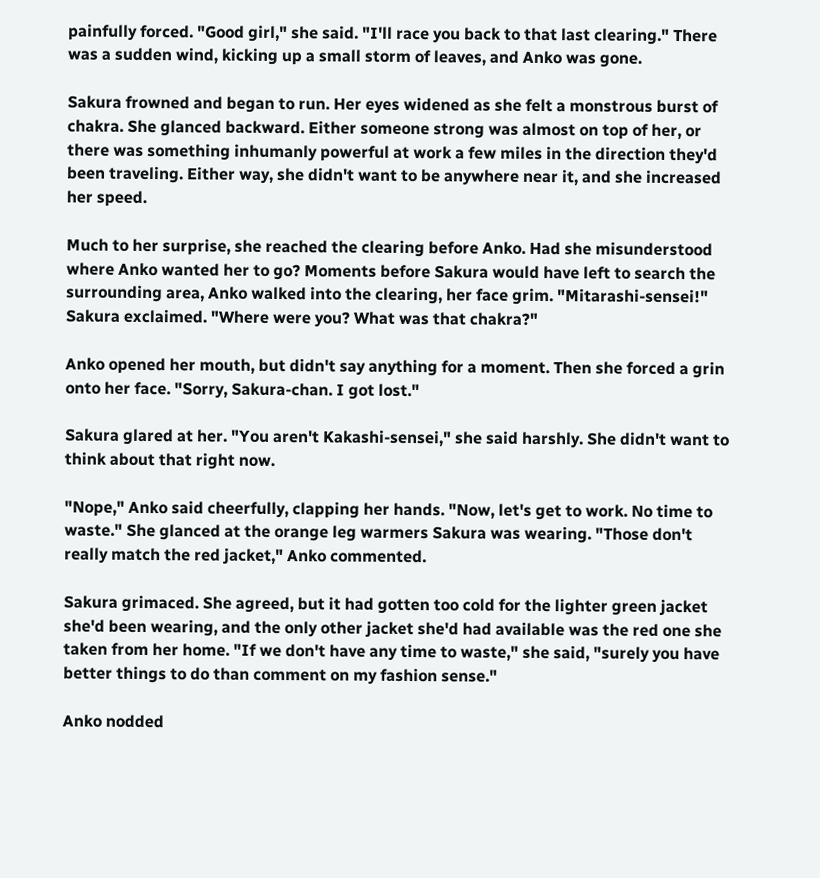painfully forced. "Good girl," she said. "I'll race you back to that last clearing." There was a sudden wind, kicking up a small storm of leaves, and Anko was gone.

Sakura frowned and began to run. Her eyes widened as she felt a monstrous burst of chakra. She glanced backward. Either someone strong was almost on top of her, or there was something inhumanly powerful at work a few miles in the direction they'd been traveling. Either way, she didn't want to be anywhere near it, and she increased her speed.

Much to her surprise, she reached the clearing before Anko. Had she misunderstood where Anko wanted her to go? Moments before Sakura would have left to search the surrounding area, Anko walked into the clearing, her face grim. "Mitarashi-sensei!" Sakura exclaimed. "Where were you? What was that chakra?"

Anko opened her mouth, but didn't say anything for a moment. Then she forced a grin onto her face. "Sorry, Sakura-chan. I got lost."

Sakura glared at her. "You aren't Kakashi-sensei," she said harshly. She didn't want to think about that right now.

"Nope," Anko said cheerfully, clapping her hands. "Now, let's get to work. No time to waste." She glanced at the orange leg warmers Sakura was wearing. "Those don't really match the red jacket," Anko commented.

Sakura grimaced. She agreed, but it had gotten too cold for the lighter green jacket she'd been wearing, and the only other jacket she'd had available was the red one she taken from her home. "If we don't have any time to waste," she said, "surely you have better things to do than comment on my fashion sense."

Anko nodded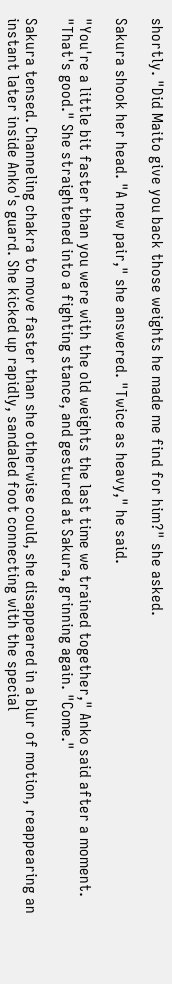shortly. "Did Maito give you back those weights he made me find for him?" she asked.

Sakura shook her head. "A new pair," she answered. "Twice as heavy," he said.

"You're a little bit faster than you were with the old weights the last time we trained together," Anko said after a moment. "That's good." She straightened into a fighting stance, and gestured at Sakura, grinning again. "Come."

Sakura tensed. Channeling chakra to move faster than she otherwise could, she disappeared in a blur of motion, reappearing an instant later inside Anko's guard. She kicked up rapidly, sandaled foot connecting with the special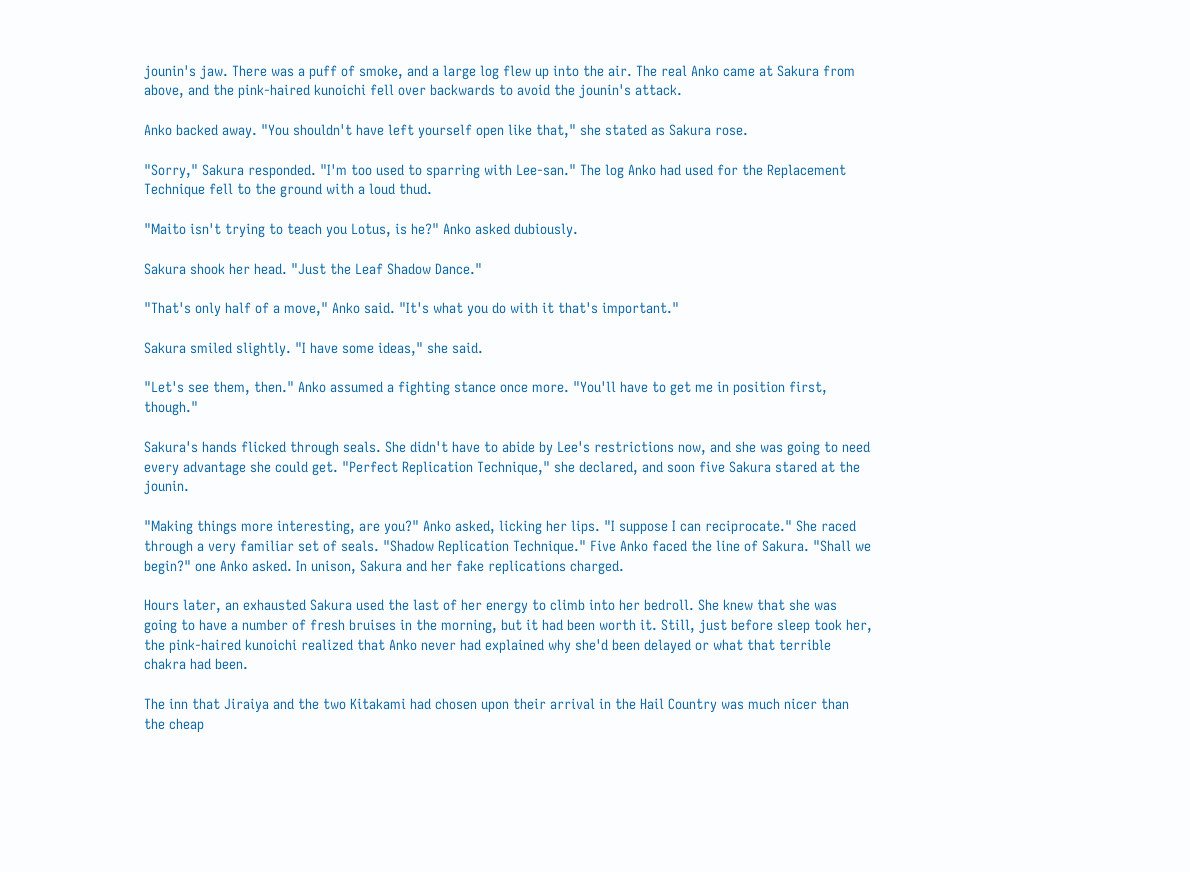jounin's jaw. There was a puff of smoke, and a large log flew up into the air. The real Anko came at Sakura from above, and the pink-haired kunoichi fell over backwards to avoid the jounin's attack.

Anko backed away. "You shouldn't have left yourself open like that," she stated as Sakura rose.

"Sorry," Sakura responded. "I'm too used to sparring with Lee-san." The log Anko had used for the Replacement Technique fell to the ground with a loud thud.

"Maito isn't trying to teach you Lotus, is he?" Anko asked dubiously.

Sakura shook her head. "Just the Leaf Shadow Dance."

"That's only half of a move," Anko said. "It's what you do with it that's important."

Sakura smiled slightly. "I have some ideas," she said.

"Let's see them, then." Anko assumed a fighting stance once more. "You'll have to get me in position first, though."

Sakura's hands flicked through seals. She didn't have to abide by Lee's restrictions now, and she was going to need every advantage she could get. "Perfect Replication Technique," she declared, and soon five Sakura stared at the jounin.

"Making things more interesting, are you?" Anko asked, licking her lips. "I suppose I can reciprocate." She raced through a very familiar set of seals. "Shadow Replication Technique." Five Anko faced the line of Sakura. "Shall we begin?" one Anko asked. In unison, Sakura and her fake replications charged.

Hours later, an exhausted Sakura used the last of her energy to climb into her bedroll. She knew that she was going to have a number of fresh bruises in the morning, but it had been worth it. Still, just before sleep took her, the pink-haired kunoichi realized that Anko never had explained why she'd been delayed or what that terrible chakra had been.

The inn that Jiraiya and the two Kitakami had chosen upon their arrival in the Hail Country was much nicer than the cheap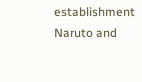establishment Naruto and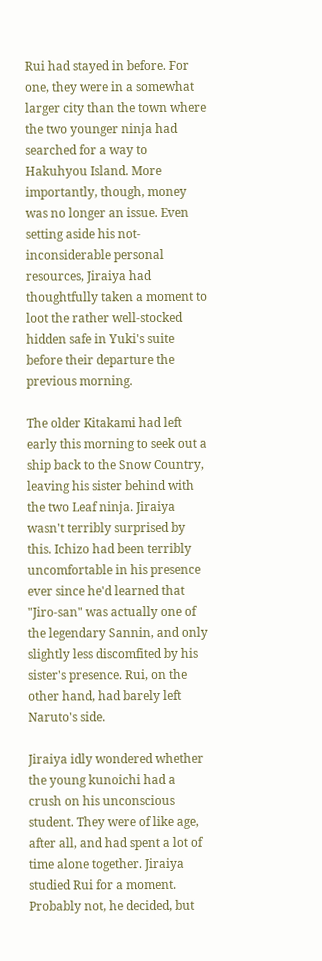Rui had stayed in before. For one, they were in a somewhat larger city than the town where the two younger ninja had searched for a way to Hakuhyou Island. More importantly, though, money was no longer an issue. Even setting aside his not-inconsiderable personal resources, Jiraiya had thoughtfully taken a moment to loot the rather well-stocked hidden safe in Yuki's suite before their departure the previous morning.

The older Kitakami had left early this morning to seek out a ship back to the Snow Country, leaving his sister behind with the two Leaf ninja. Jiraiya wasn't terribly surprised by this. Ichizo had been terribly uncomfortable in his presence ever since he'd learned that "Jiro-san" was actually one of the legendary Sannin, and only slightly less discomfited by his sister's presence. Rui, on the other hand, had barely left Naruto's side.

Jiraiya idly wondered whether the young kunoichi had a crush on his unconscious student. They were of like age, after all, and had spent a lot of time alone together. Jiraiya studied Rui for a moment. Probably not, he decided, but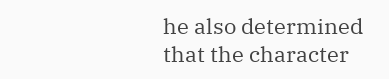he also determined that the character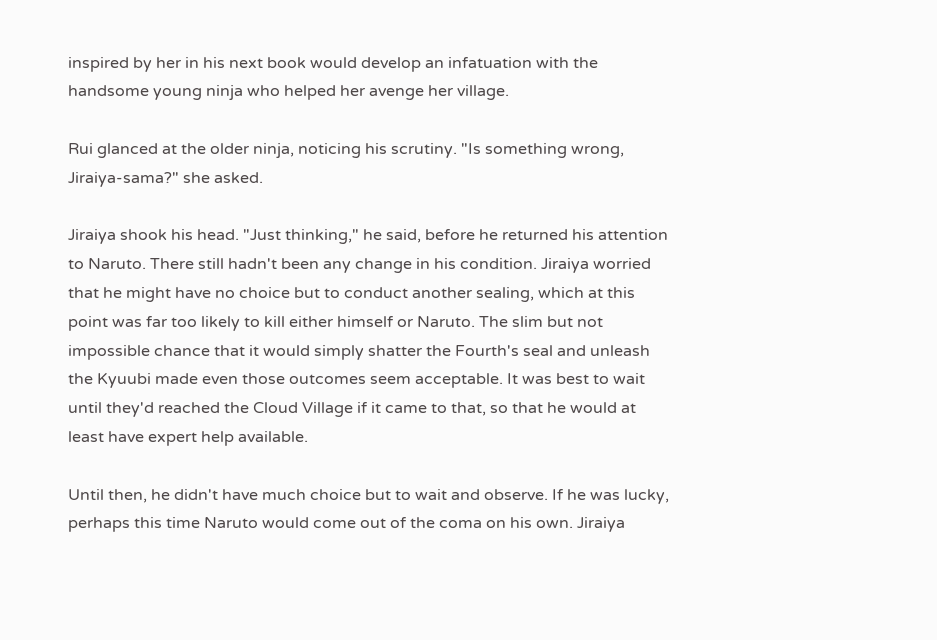inspired by her in his next book would develop an infatuation with the handsome young ninja who helped her avenge her village.

Rui glanced at the older ninja, noticing his scrutiny. "Is something wrong, Jiraiya-sama?" she asked.

Jiraiya shook his head. "Just thinking," he said, before he returned his attention to Naruto. There still hadn't been any change in his condition. Jiraiya worried that he might have no choice but to conduct another sealing, which at this point was far too likely to kill either himself or Naruto. The slim but not impossible chance that it would simply shatter the Fourth's seal and unleash the Kyuubi made even those outcomes seem acceptable. It was best to wait until they'd reached the Cloud Village if it came to that, so that he would at least have expert help available.

Until then, he didn't have much choice but to wait and observe. If he was lucky, perhaps this time Naruto would come out of the coma on his own. Jiraiya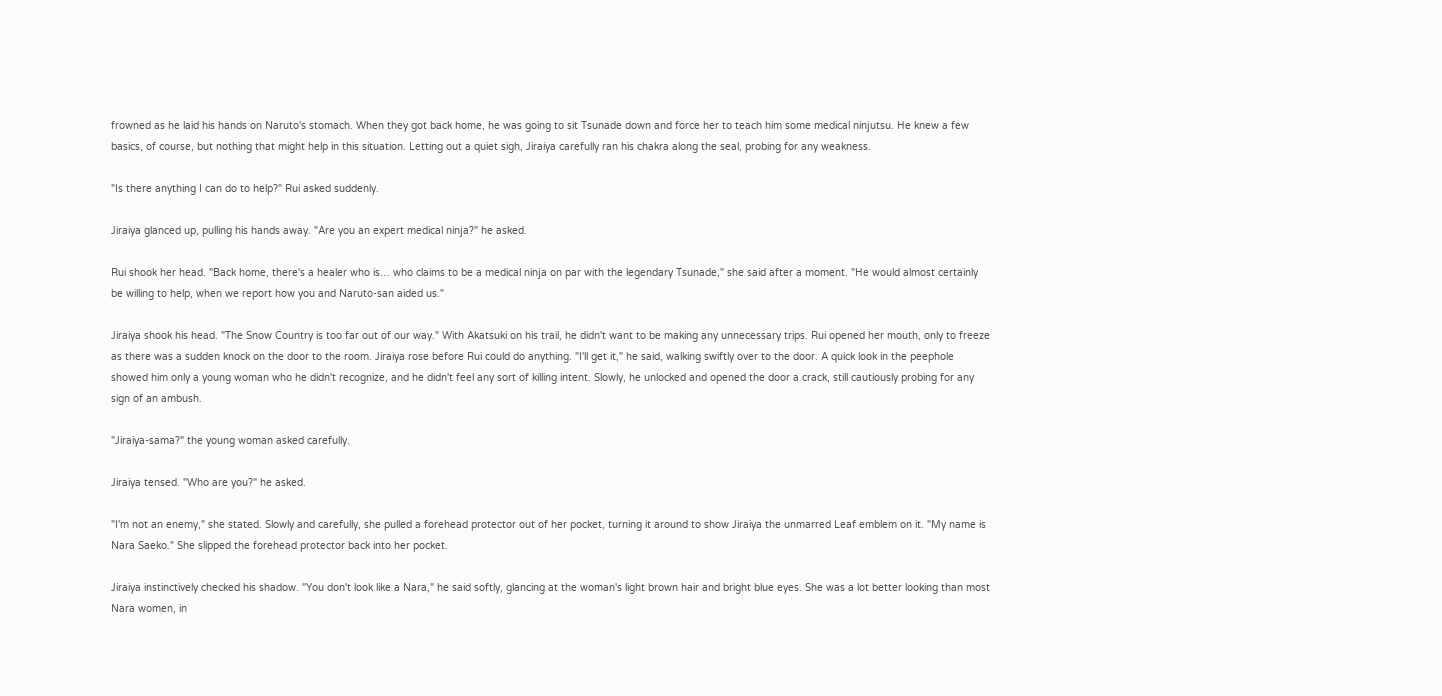frowned as he laid his hands on Naruto's stomach. When they got back home, he was going to sit Tsunade down and force her to teach him some medical ninjutsu. He knew a few basics, of course, but nothing that might help in this situation. Letting out a quiet sigh, Jiraiya carefully ran his chakra along the seal, probing for any weakness.

"Is there anything I can do to help?" Rui asked suddenly.

Jiraiya glanced up, pulling his hands away. "Are you an expert medical ninja?" he asked.

Rui shook her head. "Back home, there's a healer who is… who claims to be a medical ninja on par with the legendary Tsunade," she said after a moment. "He would almost certainly be willing to help, when we report how you and Naruto-san aided us."

Jiraiya shook his head. "The Snow Country is too far out of our way." With Akatsuki on his trail, he didn't want to be making any unnecessary trips. Rui opened her mouth, only to freeze as there was a sudden knock on the door to the room. Jiraiya rose before Rui could do anything. "I'll get it," he said, walking swiftly over to the door. A quick look in the peephole showed him only a young woman who he didn't recognize, and he didn't feel any sort of killing intent. Slowly, he unlocked and opened the door a crack, still cautiously probing for any sign of an ambush.

"Jiraiya-sama?" the young woman asked carefully.

Jiraiya tensed. "Who are you?" he asked.

"I'm not an enemy," she stated. Slowly and carefully, she pulled a forehead protector out of her pocket, turning it around to show Jiraiya the unmarred Leaf emblem on it. "My name is Nara Saeko." She slipped the forehead protector back into her pocket.

Jiraiya instinctively checked his shadow. "You don't look like a Nara," he said softly, glancing at the woman's light brown hair and bright blue eyes. She was a lot better looking than most Nara women, in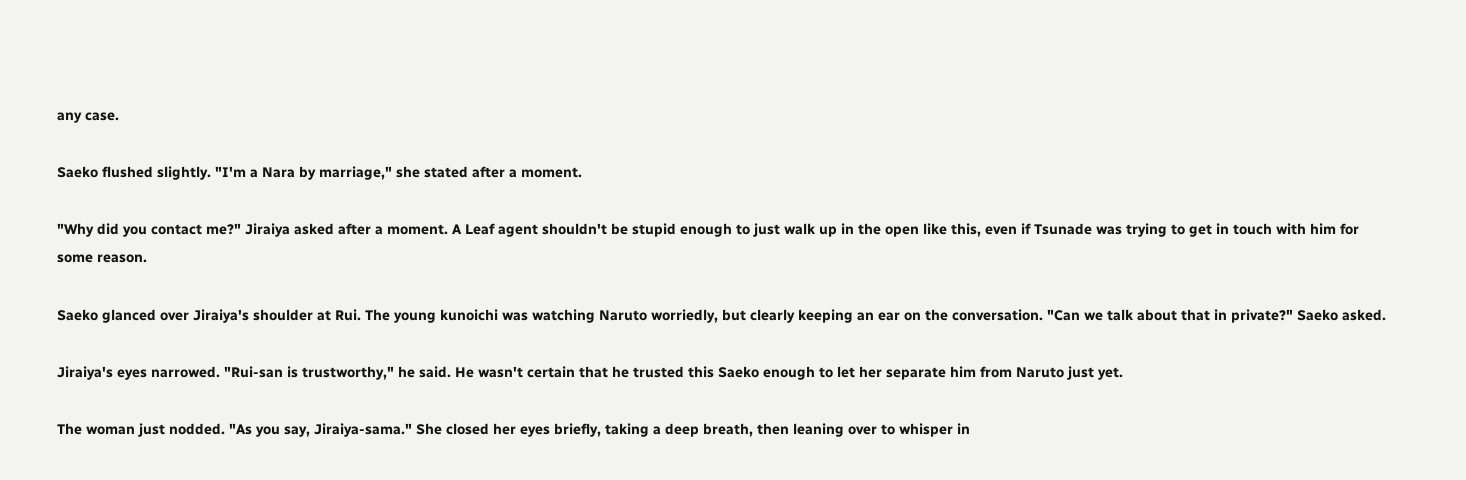any case.

Saeko flushed slightly. "I'm a Nara by marriage," she stated after a moment.

"Why did you contact me?" Jiraiya asked after a moment. A Leaf agent shouldn't be stupid enough to just walk up in the open like this, even if Tsunade was trying to get in touch with him for some reason.

Saeko glanced over Jiraiya's shoulder at Rui. The young kunoichi was watching Naruto worriedly, but clearly keeping an ear on the conversation. "Can we talk about that in private?" Saeko asked.

Jiraiya's eyes narrowed. "Rui-san is trustworthy," he said. He wasn't certain that he trusted this Saeko enough to let her separate him from Naruto just yet.

The woman just nodded. "As you say, Jiraiya-sama." She closed her eyes briefly, taking a deep breath, then leaning over to whisper in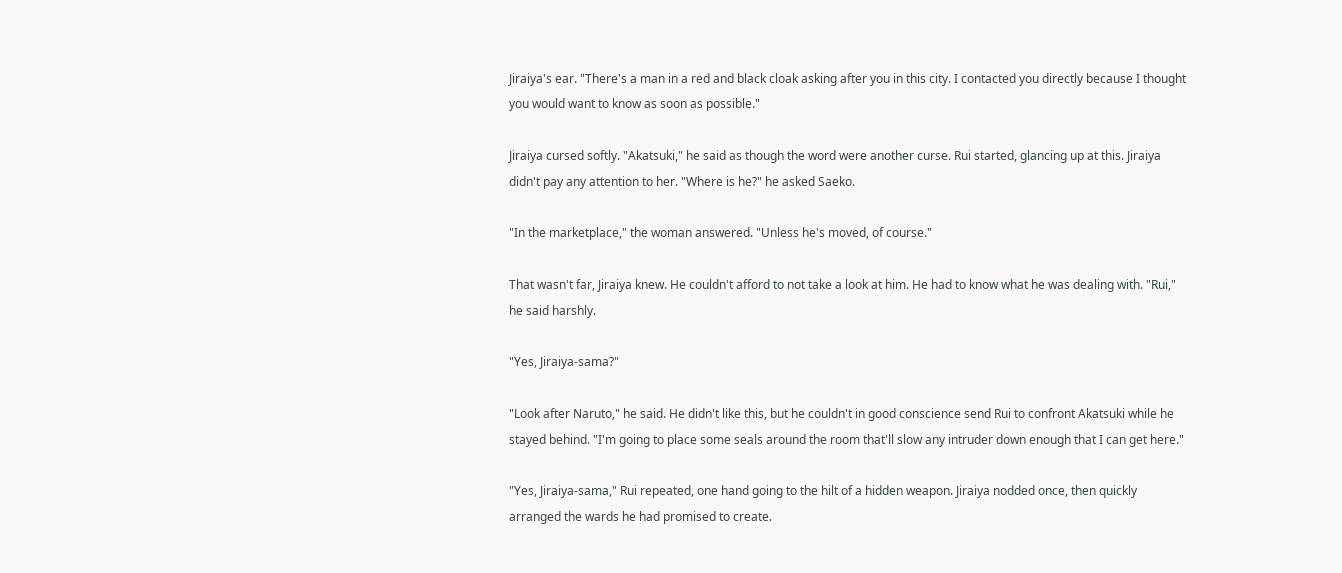Jiraiya's ear. "There's a man in a red and black cloak asking after you in this city. I contacted you directly because I thought you would want to know as soon as possible."

Jiraiya cursed softly. "Akatsuki," he said as though the word were another curse. Rui started, glancing up at this. Jiraiya didn't pay any attention to her. "Where is he?" he asked Saeko.

"In the marketplace," the woman answered. "Unless he's moved, of course."

That wasn't far, Jiraiya knew. He couldn't afford to not take a look at him. He had to know what he was dealing with. "Rui," he said harshly.

"Yes, Jiraiya-sama?"

"Look after Naruto," he said. He didn't like this, but he couldn't in good conscience send Rui to confront Akatsuki while he stayed behind. "I'm going to place some seals around the room that'll slow any intruder down enough that I can get here."

"Yes, Jiraiya-sama," Rui repeated, one hand going to the hilt of a hidden weapon. Jiraiya nodded once, then quickly arranged the wards he had promised to create.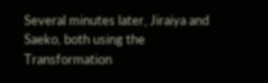Several minutes later, Jiraiya and Saeko, both using the Transformation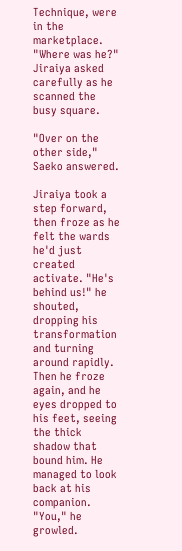Technique, were in the marketplace. "Where was he?" Jiraiya asked carefully as he scanned the busy square.

"Over on the other side," Saeko answered.

Jiraiya took a step forward, then froze as he felt the wards he'd just created activate. "He's behind us!" he shouted, dropping his transformation and turning around rapidly. Then he froze again, and he eyes dropped to his feet, seeing the thick shadow that bound him. He managed to look back at his companion. "You," he growled.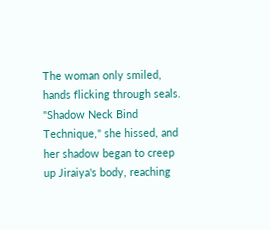The woman only smiled, hands flicking through seals. "Shadow Neck Bind Technique," she hissed, and her shadow began to creep up Jiraiya's body, reaching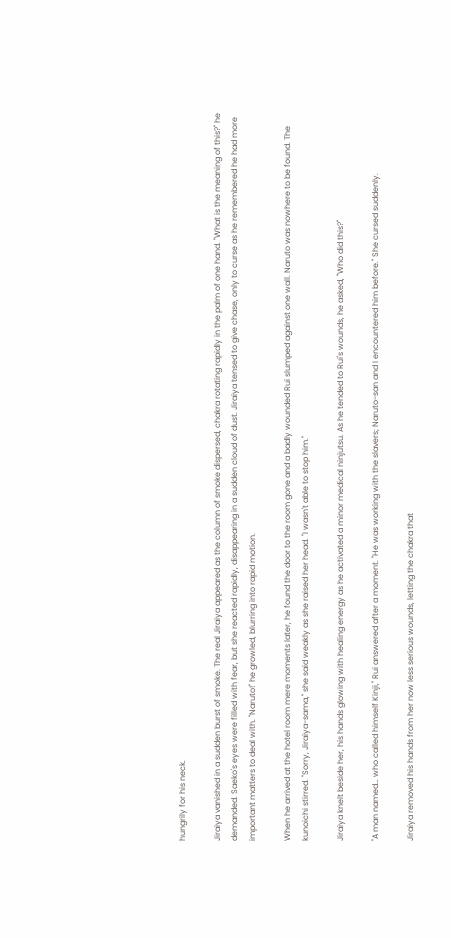hungrily for his neck.

Jiraiya vanished in a sudden burst of smoke. The real Jiraiya appeared as the column of smoke dispersed, chakra rotating rapidly in the palm of one hand. "What is the meaning of this?" he demanded. Saeko's eyes were filled with fear, but she reacted rapidly, disappearing in a sudden cloud of dust. Jiraiya tensed to give chase, only to curse as he remembered he had more important matters to deal with. "Naruto!" he growled, blurring into rapid motion.

When he arrived at the hotel room mere moments later, he found the door to the room gone and a badly wounded Rui slumped against one wall. Naruto was nowhere to be found. The kunoichi stirred. "Sorry, Jiraiya-sama," she said weakly as she raised her head. "I wasn't able to stop him."

Jiraiya knelt beside her, his hands glowing with healing energy as he activated a minor medical ninjutsu. As he tended to Rui's wounds, he asked, "Who did this?"

"A man named… who called himself Kinji," Rui answered after a moment. "He was working with the slavers; Naruto-san and I encountered him before." She cursed suddenly.

Jiraiya removed his hands from her now less serious wounds, letting the chakra that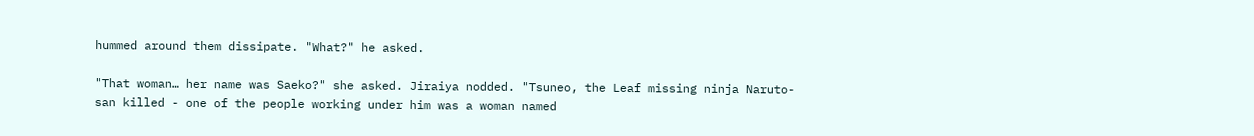hummed around them dissipate. "What?" he asked.

"That woman… her name was Saeko?" she asked. Jiraiya nodded. "Tsuneo, the Leaf missing ninja Naruto-san killed - one of the people working under him was a woman named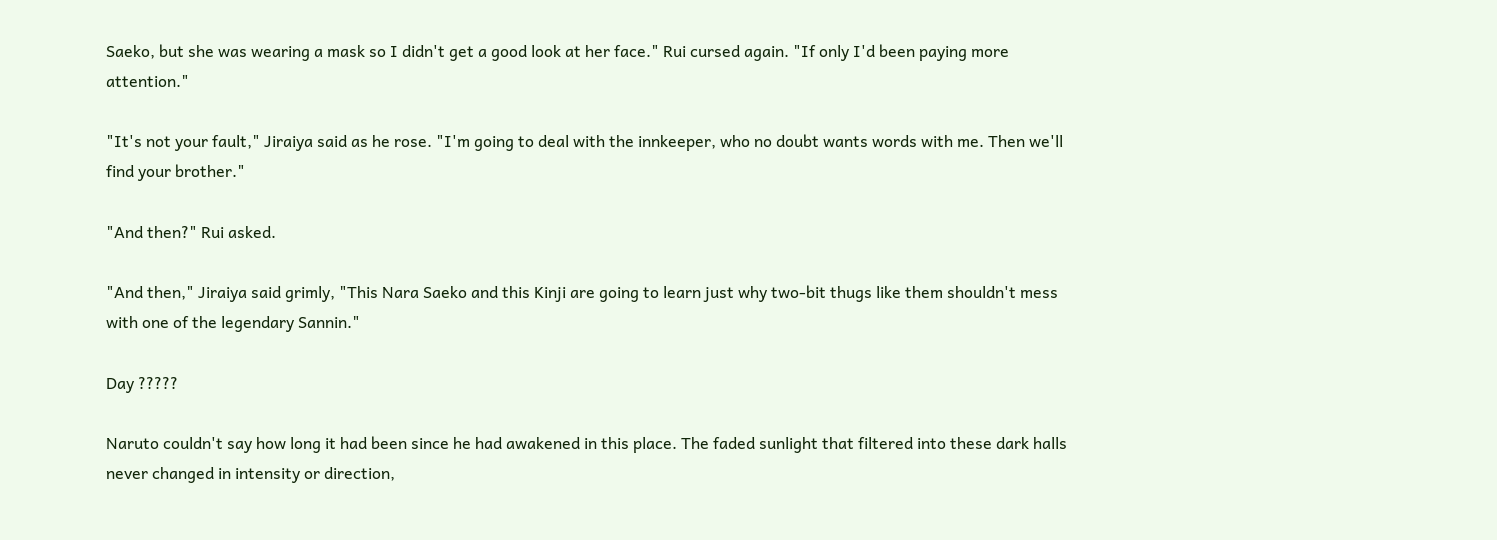Saeko, but she was wearing a mask so I didn't get a good look at her face." Rui cursed again. "If only I'd been paying more attention."

"It's not your fault," Jiraiya said as he rose. "I'm going to deal with the innkeeper, who no doubt wants words with me. Then we'll find your brother."

"And then?" Rui asked.

"And then," Jiraiya said grimly, "This Nara Saeko and this Kinji are going to learn just why two-bit thugs like them shouldn't mess with one of the legendary Sannin."

Day ?????

Naruto couldn't say how long it had been since he had awakened in this place. The faded sunlight that filtered into these dark halls never changed in intensity or direction,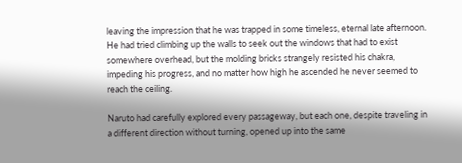leaving the impression that he was trapped in some timeless, eternal late afternoon. He had tried climbing up the walls to seek out the windows that had to exist somewhere overhead, but the molding bricks strangely resisted his chakra, impeding his progress, and no matter how high he ascended he never seemed to reach the ceiling.

Naruto had carefully explored every passageway, but each one, despite traveling in a different direction without turning, opened up into the same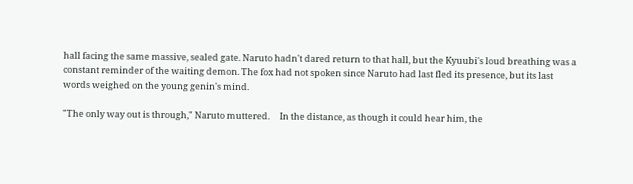hall facing the same massive, sealed gate. Naruto hadn't dared return to that hall, but the Kyuubi's loud breathing was a constant reminder of the waiting demon. The fox had not spoken since Naruto had last fled its presence, but its last words weighed on the young genin's mind.

"The only way out is through," Naruto muttered.     In the distance, as though it could hear him, the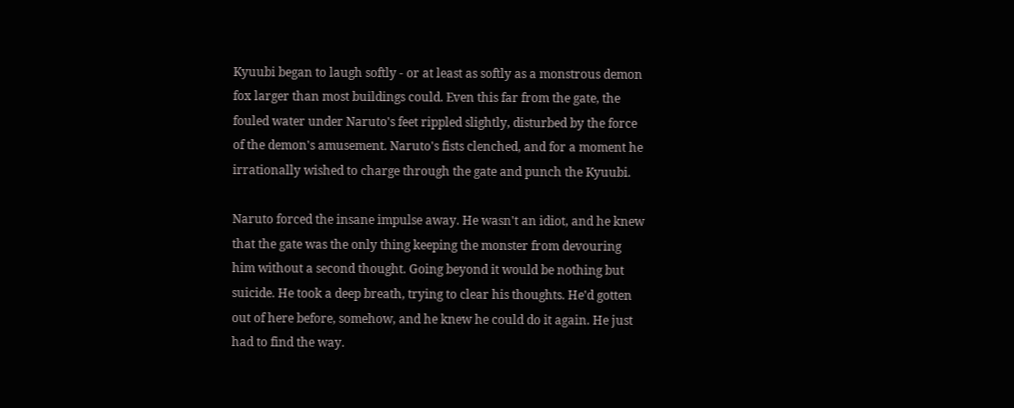Kyuubi began to laugh softly - or at least as softly as a monstrous demon fox larger than most buildings could. Even this far from the gate, the fouled water under Naruto's feet rippled slightly, disturbed by the force of the demon's amusement. Naruto's fists clenched, and for a moment he irrationally wished to charge through the gate and punch the Kyuubi.

Naruto forced the insane impulse away. He wasn't an idiot, and he knew that the gate was the only thing keeping the monster from devouring him without a second thought. Going beyond it would be nothing but suicide. He took a deep breath, trying to clear his thoughts. He'd gotten out of here before, somehow, and he knew he could do it again. He just had to find the way.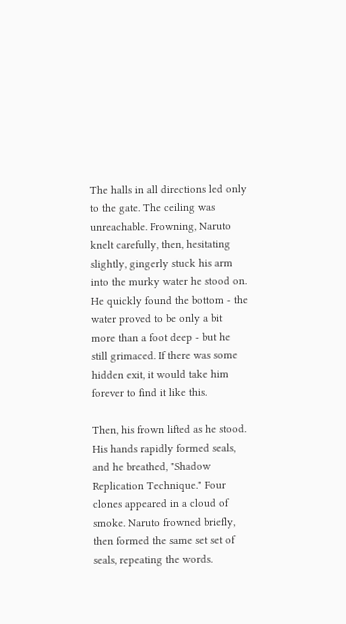The halls in all directions led only to the gate. The ceiling was unreachable. Frowning, Naruto knelt carefully, then, hesitating slightly, gingerly stuck his arm into the murky water he stood on. He quickly found the bottom - the water proved to be only a bit more than a foot deep - but he still grimaced. If there was some hidden exit, it would take him forever to find it like this.

Then, his frown lifted as he stood. His hands rapidly formed seals, and he breathed, "Shadow Replication Technique." Four clones appeared in a cloud of smoke. Naruto frowned briefly, then formed the same set set of seals, repeating the words.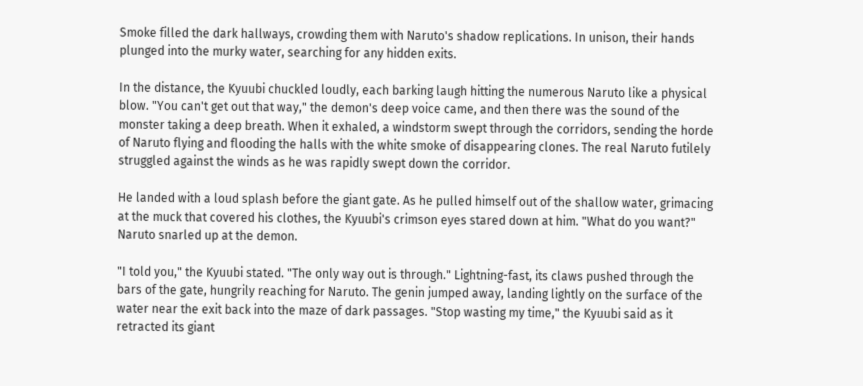Smoke filled the dark hallways, crowding them with Naruto's shadow replications. In unison, their hands plunged into the murky water, searching for any hidden exits.

In the distance, the Kyuubi chuckled loudly, each barking laugh hitting the numerous Naruto like a physical blow. "You can't get out that way," the demon's deep voice came, and then there was the sound of the monster taking a deep breath. When it exhaled, a windstorm swept through the corridors, sending the horde of Naruto flying and flooding the halls with the white smoke of disappearing clones. The real Naruto futilely struggled against the winds as he was rapidly swept down the corridor.

He landed with a loud splash before the giant gate. As he pulled himself out of the shallow water, grimacing at the muck that covered his clothes, the Kyuubi's crimson eyes stared down at him. "What do you want?" Naruto snarled up at the demon.

"I told you," the Kyuubi stated. "The only way out is through." Lightning-fast, its claws pushed through the bars of the gate, hungrily reaching for Naruto. The genin jumped away, landing lightly on the surface of the water near the exit back into the maze of dark passages. "Stop wasting my time," the Kyuubi said as it retracted its giant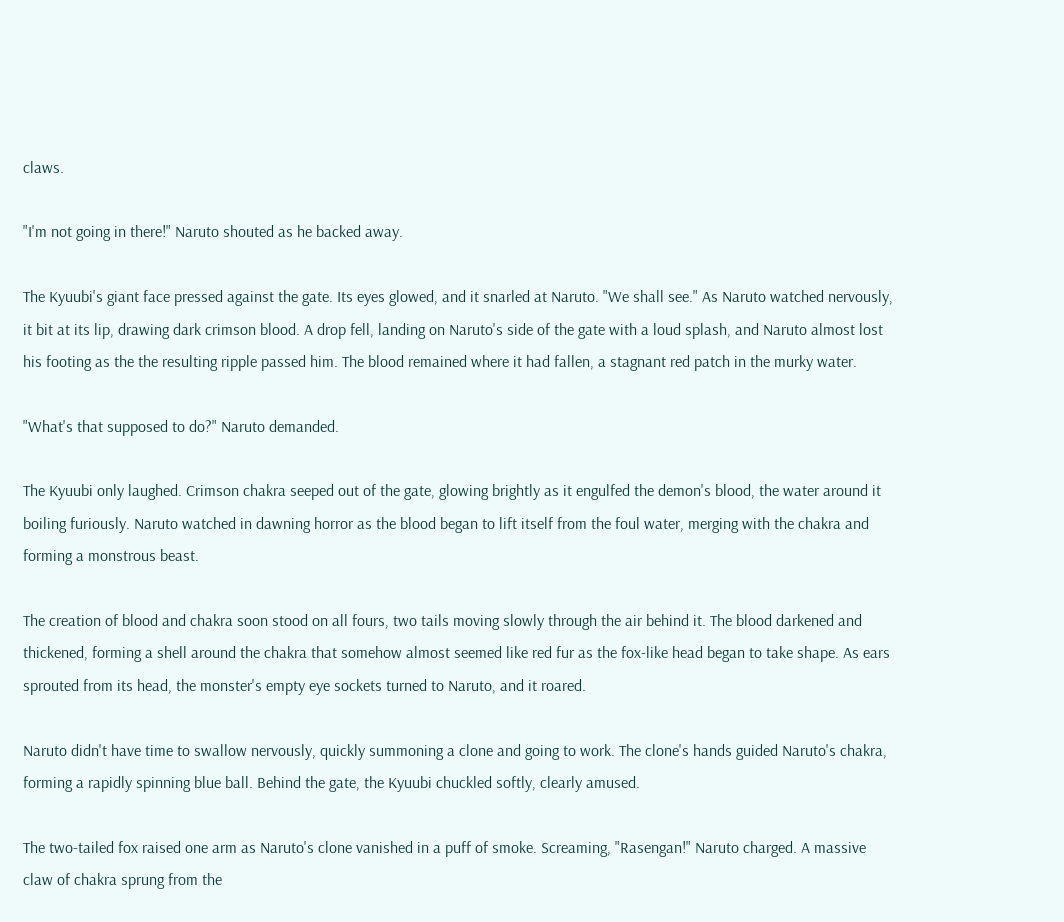claws.

"I'm not going in there!" Naruto shouted as he backed away.

The Kyuubi's giant face pressed against the gate. Its eyes glowed, and it snarled at Naruto. "We shall see." As Naruto watched nervously, it bit at its lip, drawing dark crimson blood. A drop fell, landing on Naruto's side of the gate with a loud splash, and Naruto almost lost his footing as the the resulting ripple passed him. The blood remained where it had fallen, a stagnant red patch in the murky water.

"What's that supposed to do?" Naruto demanded.

The Kyuubi only laughed. Crimson chakra seeped out of the gate, glowing brightly as it engulfed the demon's blood, the water around it boiling furiously. Naruto watched in dawning horror as the blood began to lift itself from the foul water, merging with the chakra and forming a monstrous beast.

The creation of blood and chakra soon stood on all fours, two tails moving slowly through the air behind it. The blood darkened and thickened, forming a shell around the chakra that somehow almost seemed like red fur as the fox-like head began to take shape. As ears sprouted from its head, the monster's empty eye sockets turned to Naruto, and it roared.

Naruto didn't have time to swallow nervously, quickly summoning a clone and going to work. The clone's hands guided Naruto's chakra, forming a rapidly spinning blue ball. Behind the gate, the Kyuubi chuckled softly, clearly amused.

The two-tailed fox raised one arm as Naruto's clone vanished in a puff of smoke. Screaming, "Rasengan!" Naruto charged. A massive claw of chakra sprung from the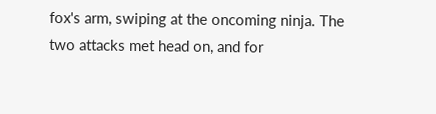fox's arm, swiping at the oncoming ninja. The two attacks met head on, and for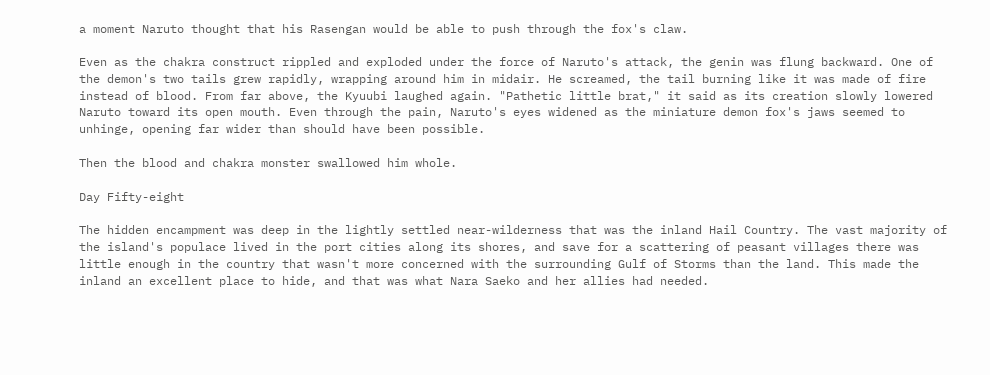a moment Naruto thought that his Rasengan would be able to push through the fox's claw.

Even as the chakra construct rippled and exploded under the force of Naruto's attack, the genin was flung backward. One of the demon's two tails grew rapidly, wrapping around him in midair. He screamed, the tail burning like it was made of fire instead of blood. From far above, the Kyuubi laughed again. "Pathetic little brat," it said as its creation slowly lowered Naruto toward its open mouth. Even through the pain, Naruto's eyes widened as the miniature demon fox's jaws seemed to unhinge, opening far wider than should have been possible.

Then the blood and chakra monster swallowed him whole.

Day Fifty-eight

The hidden encampment was deep in the lightly settled near-wilderness that was the inland Hail Country. The vast majority of the island's populace lived in the port cities along its shores, and save for a scattering of peasant villages there was little enough in the country that wasn't more concerned with the surrounding Gulf of Storms than the land. This made the inland an excellent place to hide, and that was what Nara Saeko and her allies had needed.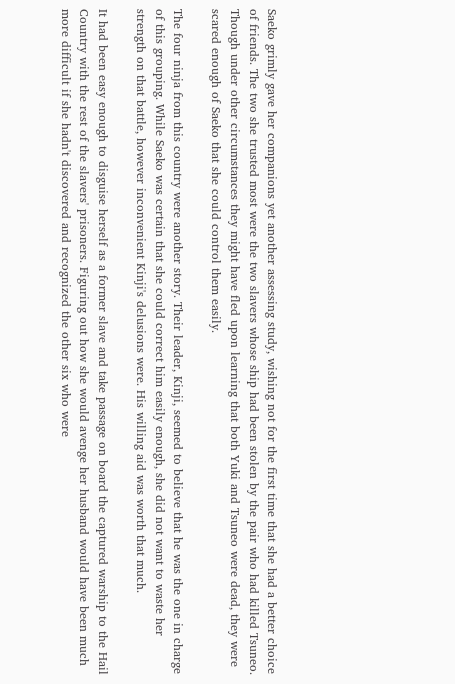Saeko grimly gave her companions yet another assessing study, wishing not for the first time that she had a better choice of friends. The two she trusted most were the two slavers whose ship had been stolen by the pair who had killed Tsuneo. Though under other circumstances they might have fled upon learning that both Yuki and Tsuneo were dead, they were scared enough of Saeko that she could control them easily.

The four ninja from this country were another story. Their leader, Kinji, seemed to believe that he was the one in charge of this grouping. While Saeko was certain that she could correct him easily enough, she did not want to waste her strength on that battle, however inconvenient Kinji's delusions were. His willing aid was worth that much.

It had been easy enough to disguise herself as a former slave and take passage on board the captured warship to the Hail Country with the rest of the slavers' prisoners. Figuring out how she would avenge her husband would have been much more difficult if she hadn't discovered and recognized the other six who were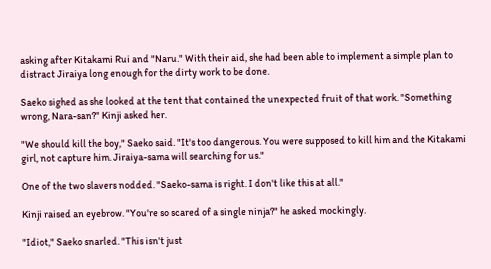asking after Kitakami Rui and "Naru." With their aid, she had been able to implement a simple plan to distract Jiraiya long enough for the dirty work to be done.

Saeko sighed as she looked at the tent that contained the unexpected fruit of that work. "Something wrong, Nara-san?" Kinji asked her.

"We should kill the boy," Saeko said. "It's too dangerous. You were supposed to kill him and the Kitakami girl, not capture him. Jiraiya-sama will searching for us."

One of the two slavers nodded. "Saeko-sama is right. I don't like this at all."

Kinji raised an eyebrow. "You're so scared of a single ninja?" he asked mockingly.

"Idiot," Saeko snarled. "This isn't just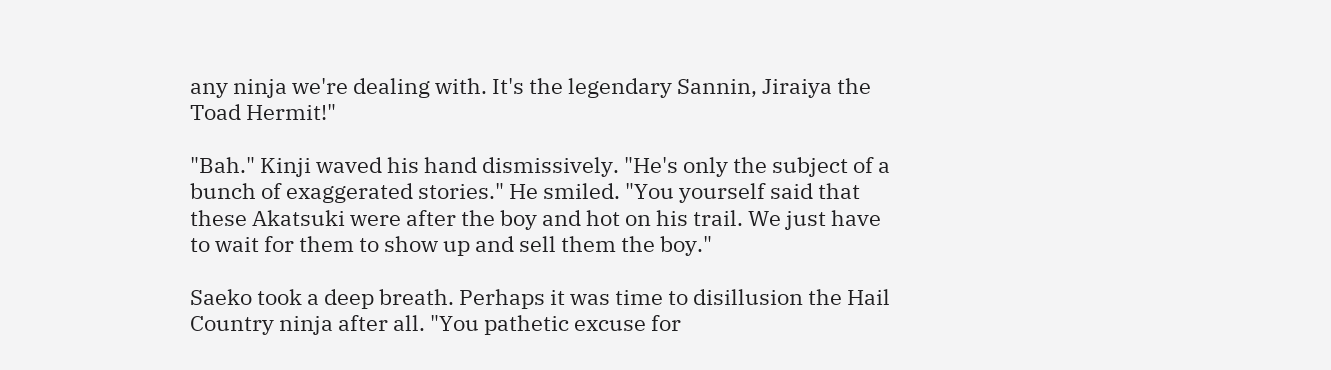any ninja we're dealing with. It's the legendary Sannin, Jiraiya the Toad Hermit!"

"Bah." Kinji waved his hand dismissively. "He's only the subject of a bunch of exaggerated stories." He smiled. "You yourself said that these Akatsuki were after the boy and hot on his trail. We just have to wait for them to show up and sell them the boy."

Saeko took a deep breath. Perhaps it was time to disillusion the Hail Country ninja after all. "You pathetic excuse for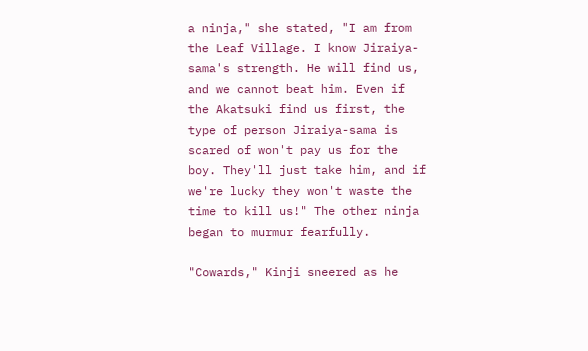a ninja," she stated, "I am from the Leaf Village. I know Jiraiya-sama's strength. He will find us, and we cannot beat him. Even if the Akatsuki find us first, the type of person Jiraiya-sama is scared of won't pay us for the boy. They'll just take him, and if we're lucky they won't waste the time to kill us!" The other ninja began to murmur fearfully.

"Cowards," Kinji sneered as he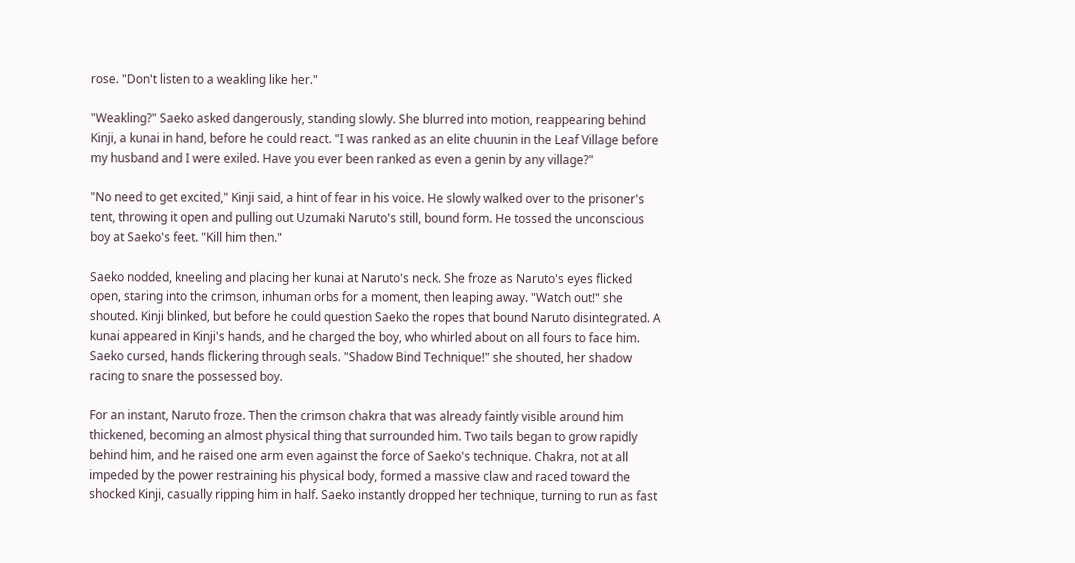rose. "Don't listen to a weakling like her."

"Weakling?" Saeko asked dangerously, standing slowly. She blurred into motion, reappearing behind Kinji, a kunai in hand, before he could react. "I was ranked as an elite chuunin in the Leaf Village before my husband and I were exiled. Have you ever been ranked as even a genin by any village?"

"No need to get excited," Kinji said, a hint of fear in his voice. He slowly walked over to the prisoner's tent, throwing it open and pulling out Uzumaki Naruto's still, bound form. He tossed the unconscious boy at Saeko's feet. "Kill him then."

Saeko nodded, kneeling and placing her kunai at Naruto's neck. She froze as Naruto's eyes flicked open, staring into the crimson, inhuman orbs for a moment, then leaping away. "Watch out!" she shouted. Kinji blinked, but before he could question Saeko the ropes that bound Naruto disintegrated. A kunai appeared in Kinji's hands, and he charged the boy, who whirled about on all fours to face him. Saeko cursed, hands flickering through seals. "Shadow Bind Technique!" she shouted, her shadow racing to snare the possessed boy.

For an instant, Naruto froze. Then the crimson chakra that was already faintly visible around him thickened, becoming an almost physical thing that surrounded him. Two tails began to grow rapidly behind him, and he raised one arm even against the force of Saeko's technique. Chakra, not at all impeded by the power restraining his physical body, formed a massive claw and raced toward the shocked Kinji, casually ripping him in half. Saeko instantly dropped her technique, turning to run as fast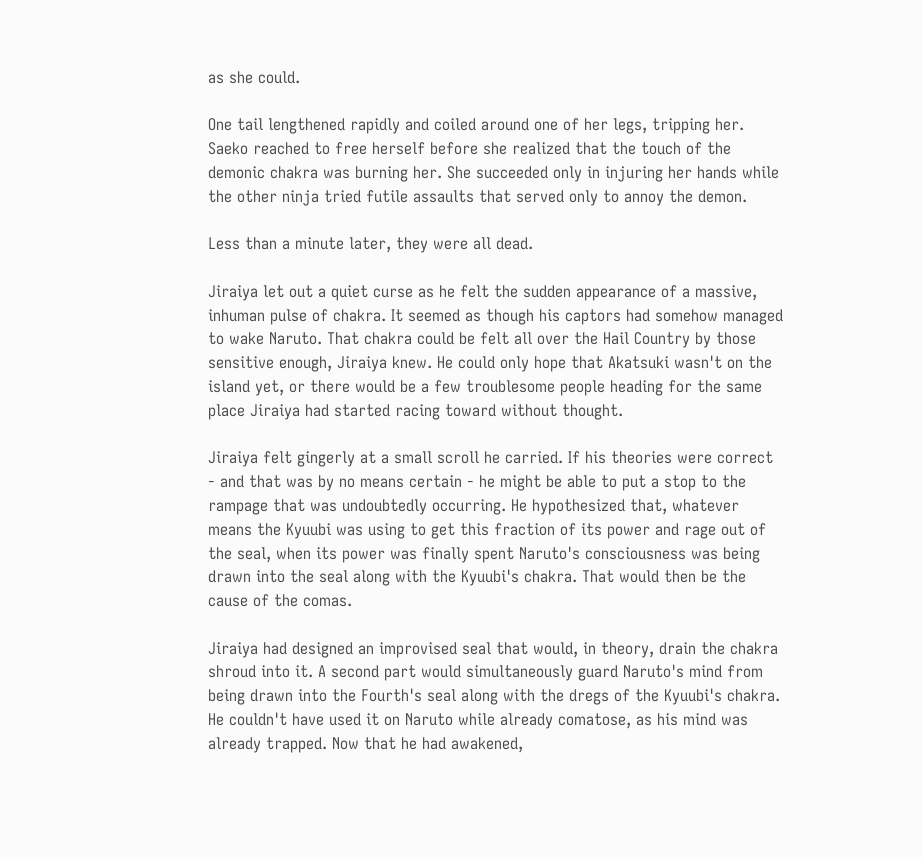as she could.

One tail lengthened rapidly and coiled around one of her legs, tripping her. Saeko reached to free herself before she realized that the touch of the demonic chakra was burning her. She succeeded only in injuring her hands while the other ninja tried futile assaults that served only to annoy the demon.

Less than a minute later, they were all dead.

Jiraiya let out a quiet curse as he felt the sudden appearance of a massive, inhuman pulse of chakra. It seemed as though his captors had somehow managed to wake Naruto. That chakra could be felt all over the Hail Country by those sensitive enough, Jiraiya knew. He could only hope that Akatsuki wasn't on the island yet, or there would be a few troublesome people heading for the same place Jiraiya had started racing toward without thought.

Jiraiya felt gingerly at a small scroll he carried. If his theories were correct - and that was by no means certain - he might be able to put a stop to the rampage that was undoubtedly occurring. He hypothesized that, whatever means the Kyuubi was using to get this fraction of its power and rage out of the seal, when its power was finally spent Naruto's consciousness was being drawn into the seal along with the Kyuubi's chakra. That would then be the cause of the comas.

Jiraiya had designed an improvised seal that would, in theory, drain the chakra shroud into it. A second part would simultaneously guard Naruto's mind from being drawn into the Fourth's seal along with the dregs of the Kyuubi's chakra. He couldn't have used it on Naruto while already comatose, as his mind was already trapped. Now that he had awakened,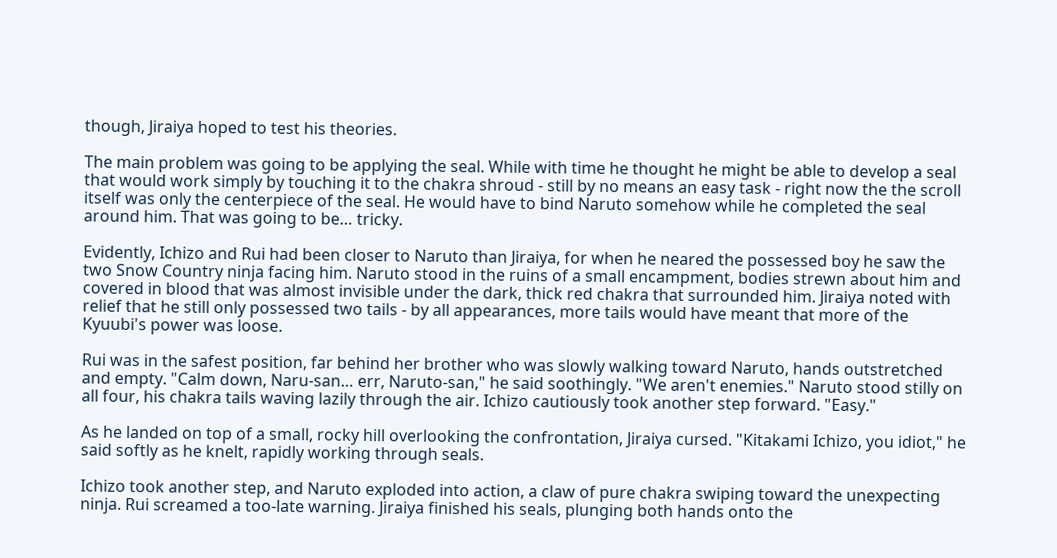though, Jiraiya hoped to test his theories.

The main problem was going to be applying the seal. While with time he thought he might be able to develop a seal that would work simply by touching it to the chakra shroud - still by no means an easy task - right now the the scroll itself was only the centerpiece of the seal. He would have to bind Naruto somehow while he completed the seal around him. That was going to be… tricky.

Evidently, Ichizo and Rui had been closer to Naruto than Jiraiya, for when he neared the possessed boy he saw the two Snow Country ninja facing him. Naruto stood in the ruins of a small encampment, bodies strewn about him and covered in blood that was almost invisible under the dark, thick red chakra that surrounded him. Jiraiya noted with relief that he still only possessed two tails - by all appearances, more tails would have meant that more of the Kyuubi's power was loose.

Rui was in the safest position, far behind her brother who was slowly walking toward Naruto, hands outstretched and empty. "Calm down, Naru-san… err, Naruto-san," he said soothingly. "We aren't enemies." Naruto stood stilly on all four, his chakra tails waving lazily through the air. Ichizo cautiously took another step forward. "Easy."

As he landed on top of a small, rocky hill overlooking the confrontation, Jiraiya cursed. "Kitakami Ichizo, you idiot," he said softly as he knelt, rapidly working through seals.

Ichizo took another step, and Naruto exploded into action, a claw of pure chakra swiping toward the unexpecting ninja. Rui screamed a too-late warning. Jiraiya finished his seals, plunging both hands onto the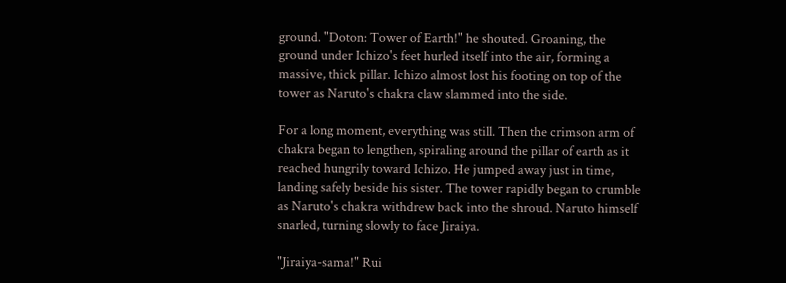ground. "Doton: Tower of Earth!" he shouted. Groaning, the ground under Ichizo's feet hurled itself into the air, forming a massive, thick pillar. Ichizo almost lost his footing on top of the tower as Naruto's chakra claw slammed into the side.

For a long moment, everything was still. Then the crimson arm of chakra began to lengthen, spiraling around the pillar of earth as it reached hungrily toward Ichizo. He jumped away just in time, landing safely beside his sister. The tower rapidly began to crumble as Naruto's chakra withdrew back into the shroud. Naruto himself snarled, turning slowly to face Jiraiya.

"Jiraiya-sama!" Rui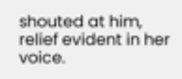shouted at him, relief evident in her voice.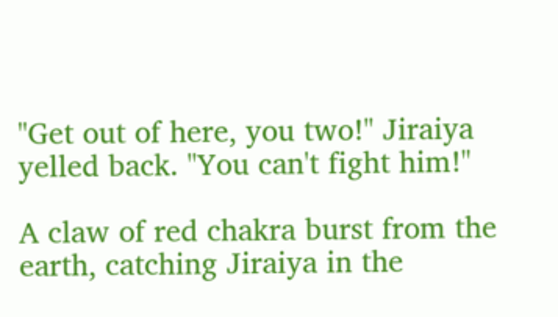"Get out of here, you two!" Jiraiya yelled back. "You can't fight him!"

A claw of red chakra burst from the earth, catching Jiraiya in the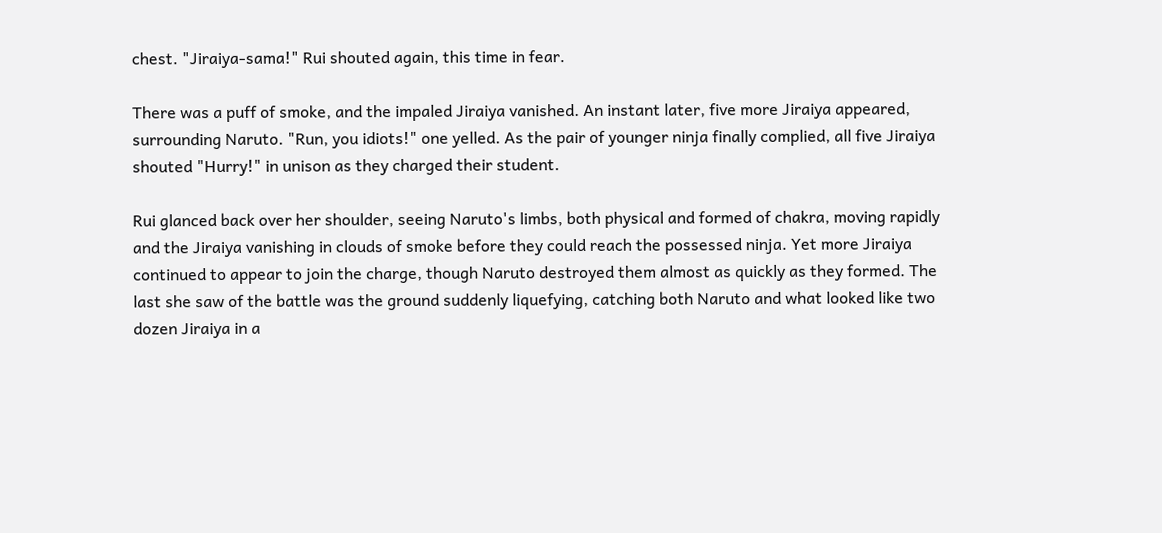chest. "Jiraiya-sama!" Rui shouted again, this time in fear.

There was a puff of smoke, and the impaled Jiraiya vanished. An instant later, five more Jiraiya appeared, surrounding Naruto. "Run, you idiots!" one yelled. As the pair of younger ninja finally complied, all five Jiraiya shouted "Hurry!" in unison as they charged their student.

Rui glanced back over her shoulder, seeing Naruto's limbs, both physical and formed of chakra, moving rapidly and the Jiraiya vanishing in clouds of smoke before they could reach the possessed ninja. Yet more Jiraiya continued to appear to join the charge, though Naruto destroyed them almost as quickly as they formed. The last she saw of the battle was the ground suddenly liquefying, catching both Naruto and what looked like two dozen Jiraiya in a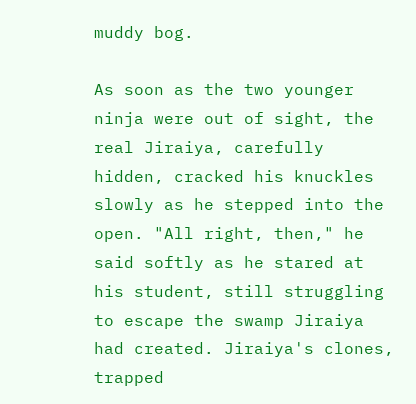muddy bog.

As soon as the two younger ninja were out of sight, the real Jiraiya, carefully hidden, cracked his knuckles slowly as he stepped into the open. "All right, then," he said softly as he stared at his student, still struggling to escape the swamp Jiraiya had created. Jiraiya's clones, trapped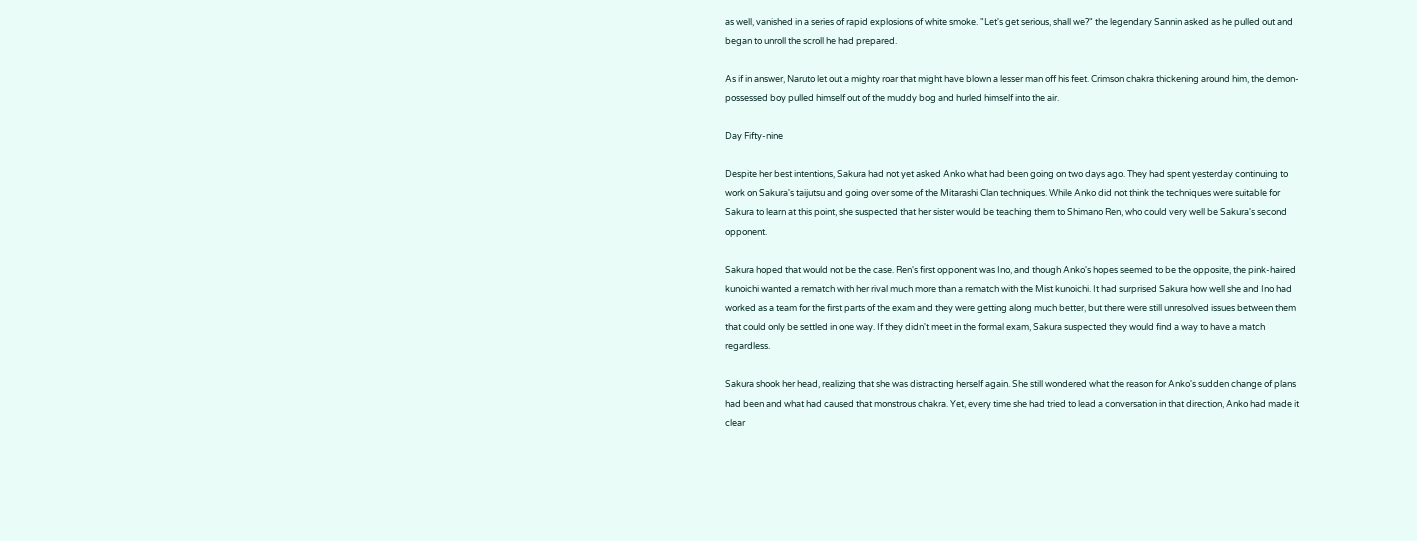as well, vanished in a series of rapid explosions of white smoke. "Let's get serious, shall we?" the legendary Sannin asked as he pulled out and began to unroll the scroll he had prepared.

As if in answer, Naruto let out a mighty roar that might have blown a lesser man off his feet. Crimson chakra thickening around him, the demon-possessed boy pulled himself out of the muddy bog and hurled himself into the air.

Day Fifty-nine

Despite her best intentions, Sakura had not yet asked Anko what had been going on two days ago. They had spent yesterday continuing to work on Sakura's taijutsu and going over some of the Mitarashi Clan techniques. While Anko did not think the techniques were suitable for Sakura to learn at this point, she suspected that her sister would be teaching them to Shimano Ren, who could very well be Sakura's second opponent.

Sakura hoped that would not be the case. Ren's first opponent was Ino, and though Anko's hopes seemed to be the opposite, the pink-haired kunoichi wanted a rematch with her rival much more than a rematch with the Mist kunoichi. It had surprised Sakura how well she and Ino had worked as a team for the first parts of the exam and they were getting along much better, but there were still unresolved issues between them that could only be settled in one way. If they didn't meet in the formal exam, Sakura suspected they would find a way to have a match regardless.

Sakura shook her head, realizing that she was distracting herself again. She still wondered what the reason for Anko's sudden change of plans had been and what had caused that monstrous chakra. Yet, every time she had tried to lead a conversation in that direction, Anko had made it clear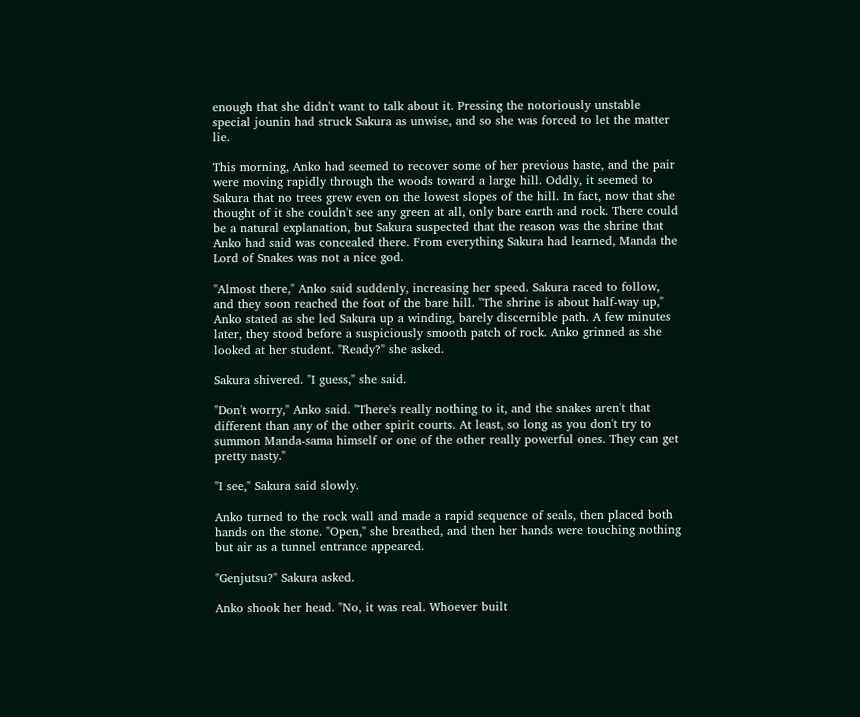enough that she didn't want to talk about it. Pressing the notoriously unstable special jounin had struck Sakura as unwise, and so she was forced to let the matter lie.

This morning, Anko had seemed to recover some of her previous haste, and the pair were moving rapidly through the woods toward a large hill. Oddly, it seemed to Sakura that no trees grew even on the lowest slopes of the hill. In fact, now that she thought of it she couldn't see any green at all, only bare earth and rock. There could be a natural explanation, but Sakura suspected that the reason was the shrine that Anko had said was concealed there. From everything Sakura had learned, Manda the Lord of Snakes was not a nice god.

"Almost there," Anko said suddenly, increasing her speed. Sakura raced to follow, and they soon reached the foot of the bare hill. "The shrine is about half-way up," Anko stated as she led Sakura up a winding, barely discernible path. A few minutes later, they stood before a suspiciously smooth patch of rock. Anko grinned as she looked at her student. "Ready?" she asked.

Sakura shivered. "I guess," she said.

"Don't worry," Anko said. "There's really nothing to it, and the snakes aren't that different than any of the other spirit courts. At least, so long as you don't try to summon Manda-sama himself or one of the other really powerful ones. They can get pretty nasty."

"I see," Sakura said slowly.

Anko turned to the rock wall and made a rapid sequence of seals, then placed both hands on the stone. "Open," she breathed, and then her hands were touching nothing but air as a tunnel entrance appeared.

"Genjutsu?" Sakura asked.

Anko shook her head. "No, it was real. Whoever built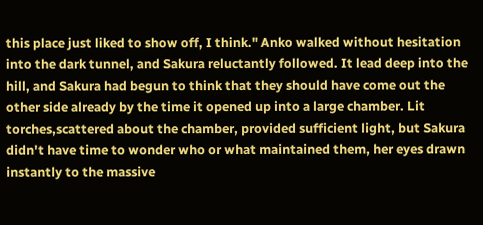this place just liked to show off, I think." Anko walked without hesitation into the dark tunnel, and Sakura reluctantly followed. It lead deep into the hill, and Sakura had begun to think that they should have come out the other side already by the time it opened up into a large chamber. Lit torches,scattered about the chamber, provided sufficient light, but Sakura didn't have time to wonder who or what maintained them, her eyes drawn instantly to the massive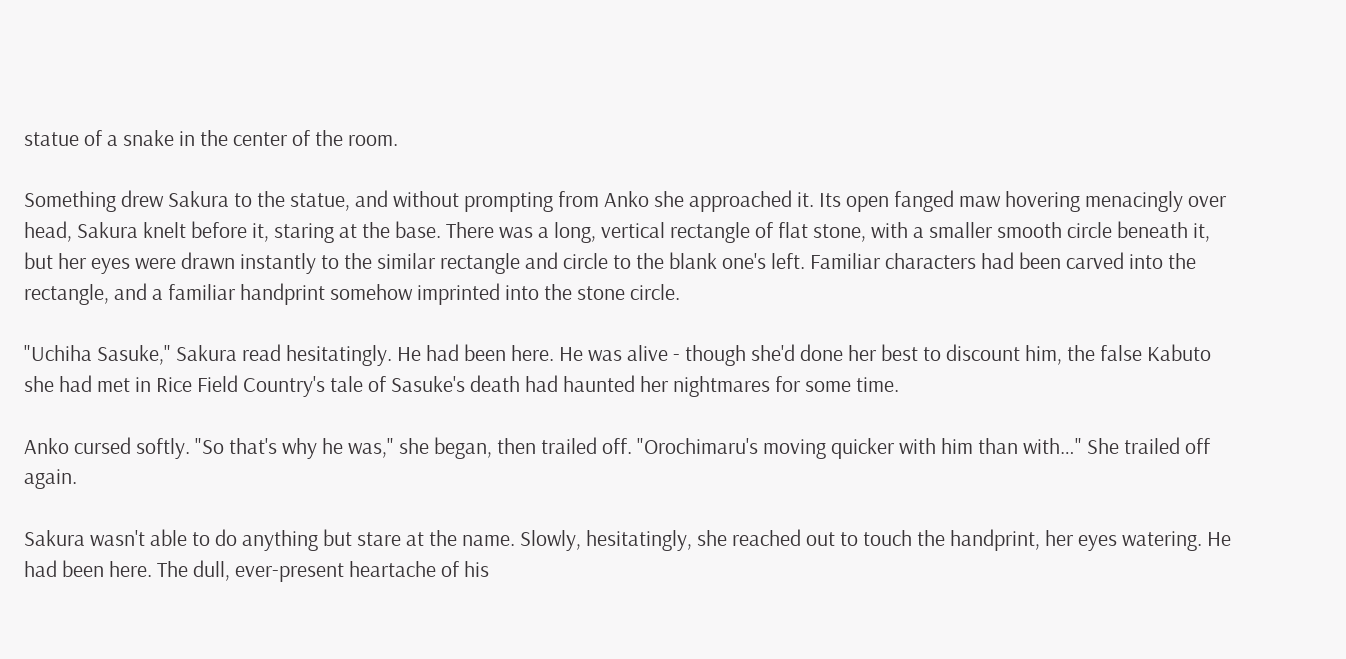statue of a snake in the center of the room.

Something drew Sakura to the statue, and without prompting from Anko she approached it. Its open fanged maw hovering menacingly over head, Sakura knelt before it, staring at the base. There was a long, vertical rectangle of flat stone, with a smaller smooth circle beneath it, but her eyes were drawn instantly to the similar rectangle and circle to the blank one's left. Familiar characters had been carved into the rectangle, and a familiar handprint somehow imprinted into the stone circle.

"Uchiha Sasuke," Sakura read hesitatingly. He had been here. He was alive - though she'd done her best to discount him, the false Kabuto she had met in Rice Field Country's tale of Sasuke's death had haunted her nightmares for some time.

Anko cursed softly. "So that's why he was," she began, then trailed off. "Orochimaru's moving quicker with him than with…" She trailed off again.

Sakura wasn't able to do anything but stare at the name. Slowly, hesitatingly, she reached out to touch the handprint, her eyes watering. He had been here. The dull, ever-present heartache of his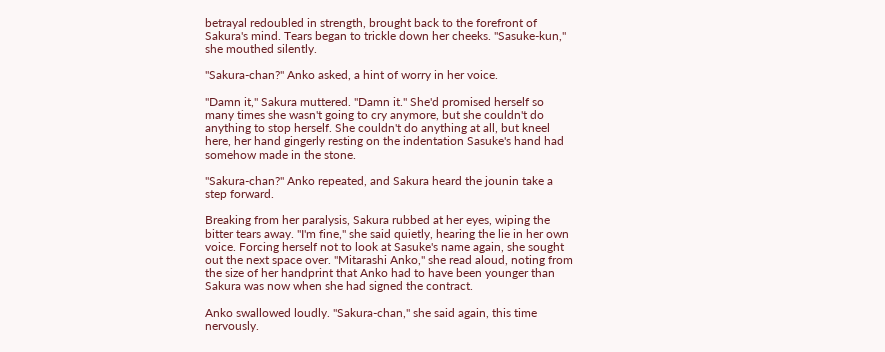betrayal redoubled in strength, brought back to the forefront of Sakura's mind. Tears began to trickle down her cheeks. "Sasuke-kun," she mouthed silently.

"Sakura-chan?" Anko asked, a hint of worry in her voice.

"Damn it," Sakura muttered. "Damn it." She'd promised herself so many times she wasn't going to cry anymore, but she couldn't do anything to stop herself. She couldn't do anything at all, but kneel here, her hand gingerly resting on the indentation Sasuke's hand had somehow made in the stone.

"Sakura-chan?" Anko repeated, and Sakura heard the jounin take a step forward.

Breaking from her paralysis, Sakura rubbed at her eyes, wiping the bitter tears away. "I'm fine," she said quietly, hearing the lie in her own voice. Forcing herself not to look at Sasuke's name again, she sought out the next space over. "Mitarashi Anko," she read aloud, noting from the size of her handprint that Anko had to have been younger than Sakura was now when she had signed the contract.

Anko swallowed loudly. "Sakura-chan," she said again, this time nervously.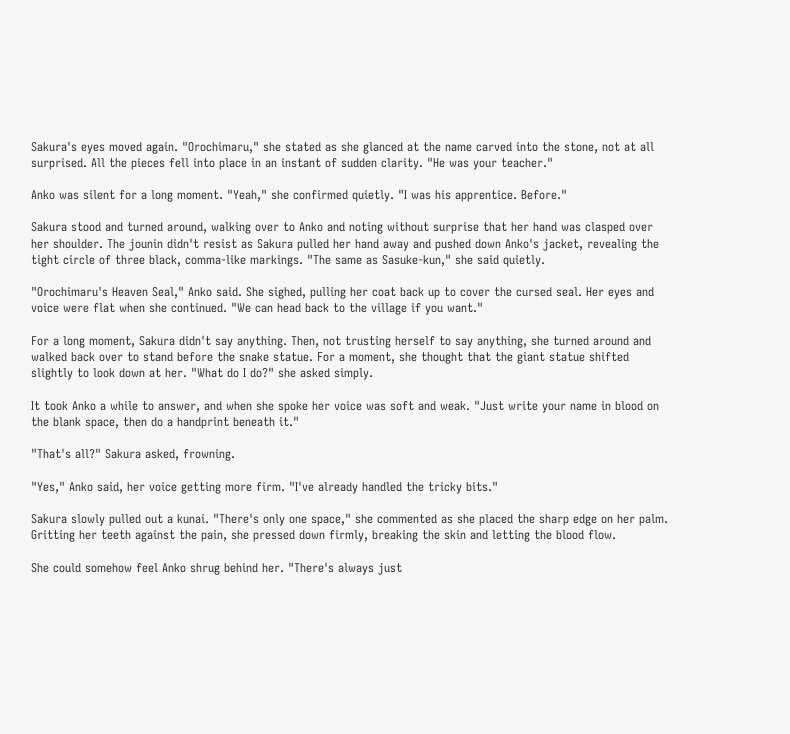Sakura's eyes moved again. "Orochimaru," she stated as she glanced at the name carved into the stone, not at all surprised. All the pieces fell into place in an instant of sudden clarity. "He was your teacher."

Anko was silent for a long moment. "Yeah," she confirmed quietly. "I was his apprentice. Before."

Sakura stood and turned around, walking over to Anko and noting without surprise that her hand was clasped over her shoulder. The jounin didn't resist as Sakura pulled her hand away and pushed down Anko's jacket, revealing the tight circle of three black, comma-like markings. "The same as Sasuke-kun," she said quietly.

"Orochimaru's Heaven Seal," Anko said. She sighed, pulling her coat back up to cover the cursed seal. Her eyes and voice were flat when she continued. "We can head back to the village if you want."

For a long moment, Sakura didn't say anything. Then, not trusting herself to say anything, she turned around and walked back over to stand before the snake statue. For a moment, she thought that the giant statue shifted slightly to look down at her. "What do I do?" she asked simply.

It took Anko a while to answer, and when she spoke her voice was soft and weak. "Just write your name in blood on the blank space, then do a handprint beneath it."

"That's all?" Sakura asked, frowning.

"Yes," Anko said, her voice getting more firm. "I've already handled the tricky bits."

Sakura slowly pulled out a kunai. "There's only one space," she commented as she placed the sharp edge on her palm. Gritting her teeth against the pain, she pressed down firmly, breaking the skin and letting the blood flow.

She could somehow feel Anko shrug behind her. "There's always just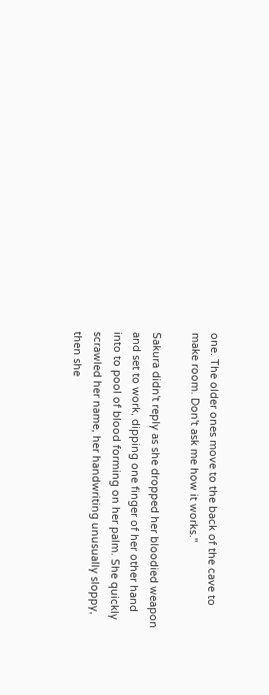one. The older ones move to the back of the cave to make room. Don't ask me how it works."

Sakura didn't reply as she dropped her bloodied weapon and set to work, dipping one finger of her other hand into to pool of blood forming on her palm. She quickly scrawled her name, her handwriting unusually sloppy, then she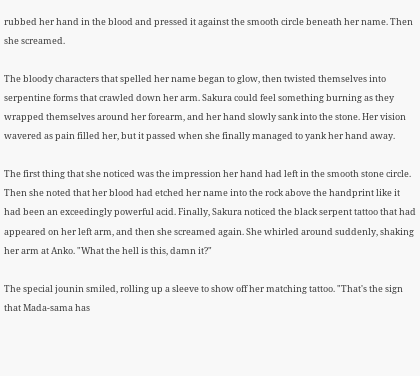rubbed her hand in the blood and pressed it against the smooth circle beneath her name. Then she screamed.

The bloody characters that spelled her name began to glow, then twisted themselves into serpentine forms that crawled down her arm. Sakura could feel something burning as they wrapped themselves around her forearm, and her hand slowly sank into the stone. Her vision wavered as pain filled her, but it passed when she finally managed to yank her hand away.

The first thing that she noticed was the impression her hand had left in the smooth stone circle. Then she noted that her blood had etched her name into the rock above the handprint like it had been an exceedingly powerful acid. Finally, Sakura noticed the black serpent tattoo that had appeared on her left arm, and then she screamed again. She whirled around suddenly, shaking her arm at Anko. "What the hell is this, damn it?"

The special jounin smiled, rolling up a sleeve to show off her matching tattoo. "That's the sign that Mada-sama has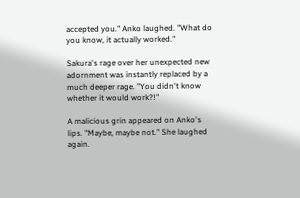accepted you." Anko laughed. "What do you know, it actually worked."

Sakura's rage over her unexpected new adornment was instantly replaced by a much deeper rage. "You didn't know whether it would work?!"

A malicious grin appeared on Anko's lips. "Maybe, maybe not." She laughed again.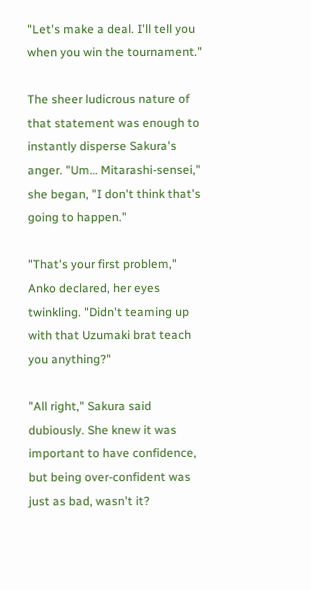"Let's make a deal. I'll tell you when you win the tournament."

The sheer ludicrous nature of that statement was enough to instantly disperse Sakura's anger. "Um… Mitarashi-sensei," she began, "I don't think that's going to happen."

"That's your first problem," Anko declared, her eyes twinkling. "Didn't teaming up with that Uzumaki brat teach you anything?"

"All right," Sakura said dubiously. She knew it was important to have confidence, but being over-confident was just as bad, wasn't it?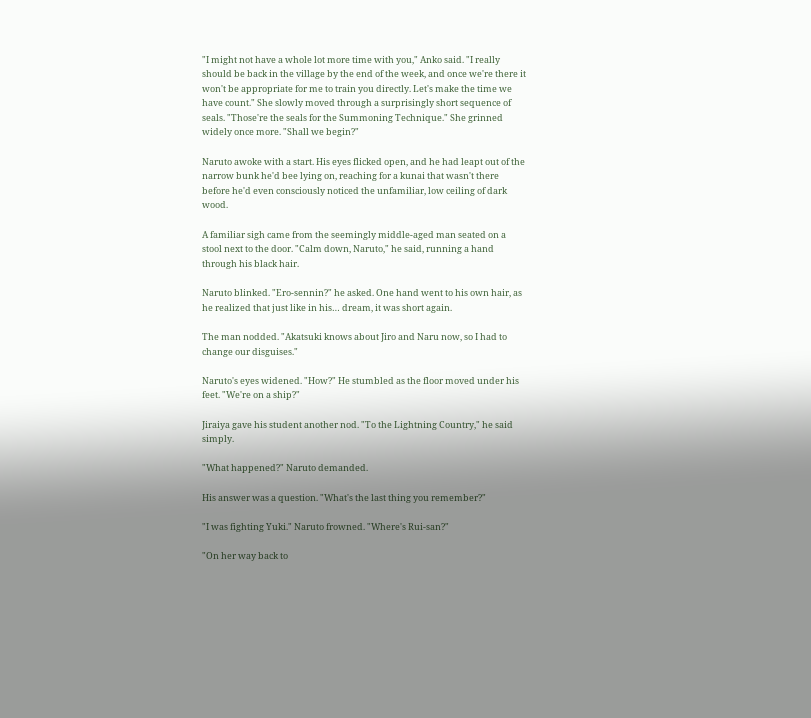"I might not have a whole lot more time with you," Anko said. "I really should be back in the village by the end of the week, and once we're there it won't be appropriate for me to train you directly. Let's make the time we have count." She slowly moved through a surprisingly short sequence of seals. "Those're the seals for the Summoning Technique." She grinned widely once more. "Shall we begin?"

Naruto awoke with a start. His eyes flicked open, and he had leapt out of the narrow bunk he'd bee lying on, reaching for a kunai that wasn't there before he'd even consciously noticed the unfamiliar, low ceiling of dark wood.

A familiar sigh came from the seemingly middle-aged man seated on a stool next to the door. "Calm down, Naruto," he said, running a hand through his black hair.

Naruto blinked. "Ero-sennin?" he asked. One hand went to his own hair, as he realized that just like in his… dream, it was short again.

The man nodded. "Akatsuki knows about Jiro and Naru now, so I had to change our disguises."

Naruto's eyes widened. "How?" He stumbled as the floor moved under his feet. "We're on a ship?"

Jiraiya gave his student another nod. "To the Lightning Country," he said simply.

"What happened?" Naruto demanded.

His answer was a question. "What's the last thing you remember?"

"I was fighting Yuki." Naruto frowned. "Where's Rui-san?"

"On her way back to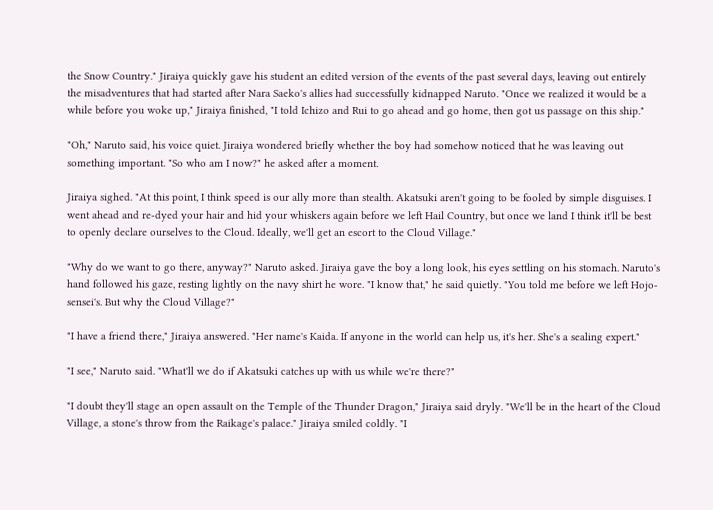the Snow Country." Jiraiya quickly gave his student an edited version of the events of the past several days, leaving out entirely the misadventures that had started after Nara Saeko's allies had successfully kidnapped Naruto. "Once we realized it would be a while before you woke up," Jiraiya finished, "I told Ichizo and Rui to go ahead and go home, then got us passage on this ship."

"Oh," Naruto said, his voice quiet. Jiraiya wondered briefly whether the boy had somehow noticed that he was leaving out something important. "So who am I now?" he asked after a moment.

Jiraiya sighed. "At this point, I think speed is our ally more than stealth. Akatsuki aren't going to be fooled by simple disguises. I went ahead and re-dyed your hair and hid your whiskers again before we left Hail Country, but once we land I think it'll be best to openly declare ourselves to the Cloud. Ideally, we'll get an escort to the Cloud Village."

"Why do we want to go there, anyway?" Naruto asked. Jiraiya gave the boy a long look, his eyes settling on his stomach. Naruto's hand followed his gaze, resting lightly on the navy shirt he wore. "I know that," he said quietly. "You told me before we left Hojo-sensei's. But why the Cloud Village?"

"I have a friend there," Jiraiya answered. "Her name's Kaida. If anyone in the world can help us, it's her. She's a sealing expert."

"I see," Naruto said. "What'll we do if Akatsuki catches up with us while we're there?"

"I doubt they'll stage an open assault on the Temple of the Thunder Dragon," Jiraiya said dryly. "We'll be in the heart of the Cloud Village, a stone's throw from the Raikage's palace." Jiraiya smiled coldly. "I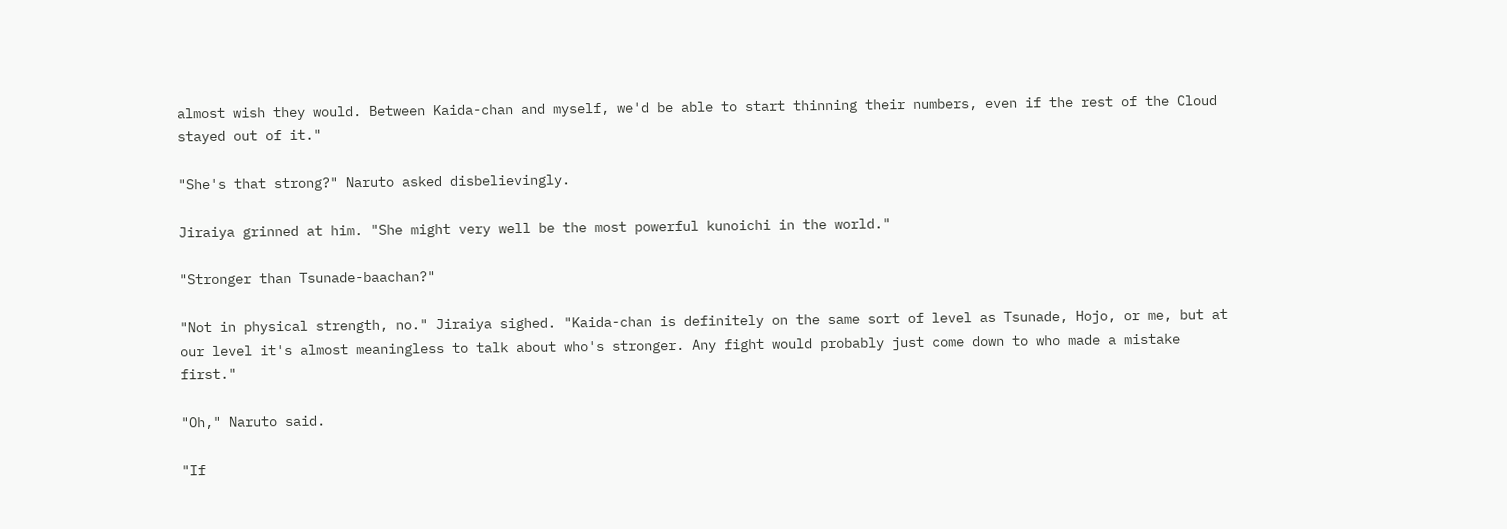almost wish they would. Between Kaida-chan and myself, we'd be able to start thinning their numbers, even if the rest of the Cloud stayed out of it."

"She's that strong?" Naruto asked disbelievingly.

Jiraiya grinned at him. "She might very well be the most powerful kunoichi in the world."

"Stronger than Tsunade-baachan?"

"Not in physical strength, no." Jiraiya sighed. "Kaida-chan is definitely on the same sort of level as Tsunade, Hojo, or me, but at our level it's almost meaningless to talk about who's stronger. Any fight would probably just come down to who made a mistake first."

"Oh," Naruto said.

"If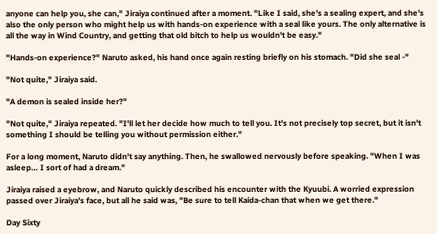anyone can help you, she can," Jiraiya continued after a moment. "Like I said, she's a sealing expert, and she's also the only person who might help us with hands-on experience with a seal like yours. The only alternative is all the way in Wind Country, and getting that old bitch to help us wouldn't be easy."

"Hands-on experience?" Naruto asked, his hand once again resting briefly on his stomach. "Did she seal -"

"Not quite," Jiraiya said.

"A demon is sealed inside her?"

"Not quite," Jiraiya repeated. "I'll let her decide how much to tell you. It's not precisely top secret, but it isn't something I should be telling you without permission either."

For a long moment, Naruto didn't say anything. Then, he swallowed nervously before speaking. "When I was asleep… I sort of had a dream."

Jiraiya raised a eyebrow, and Naruto quickly described his encounter with the Kyuubi. A worried expression passed over Jiraiya's face, but all he said was, "Be sure to tell Kaida-chan that when we get there."

Day Sixty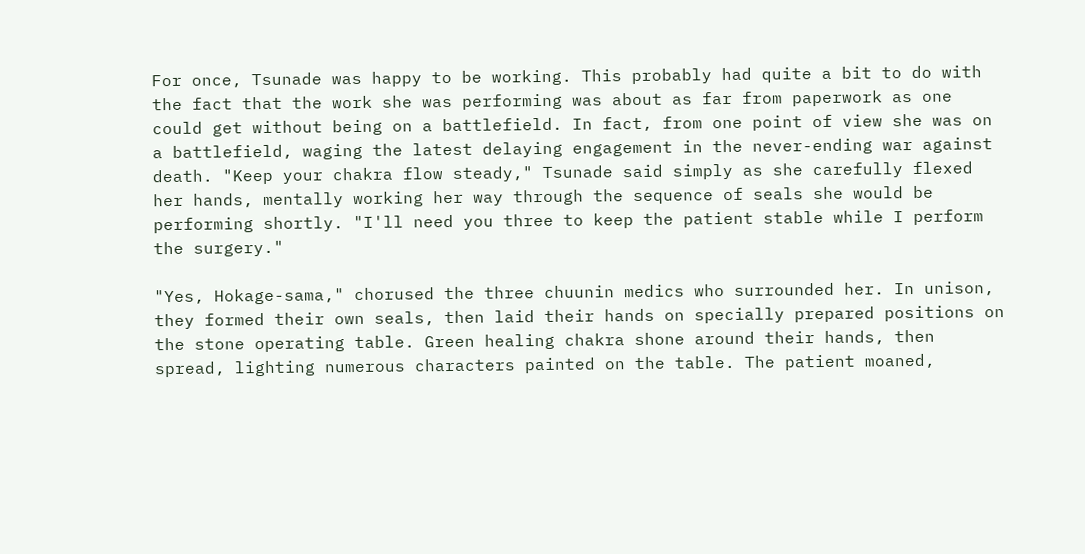For once, Tsunade was happy to be working. This probably had quite a bit to do with the fact that the work she was performing was about as far from paperwork as one could get without being on a battlefield. In fact, from one point of view she was on a battlefield, waging the latest delaying engagement in the never-ending war against death. "Keep your chakra flow steady," Tsunade said simply as she carefully flexed her hands, mentally working her way through the sequence of seals she would be performing shortly. "I'll need you three to keep the patient stable while I perform the surgery."

"Yes, Hokage-sama," chorused the three chuunin medics who surrounded her. In unison, they formed their own seals, then laid their hands on specially prepared positions on the stone operating table. Green healing chakra shone around their hands, then spread, lighting numerous characters painted on the table. The patient moaned,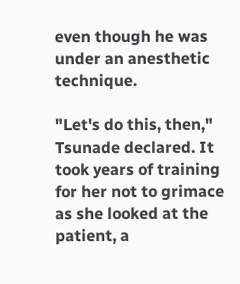even though he was under an anesthetic technique.

"Let's do this, then," Tsunade declared. It took years of training for her not to grimace as she looked at the patient, a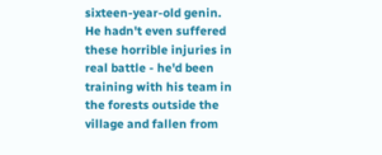sixteen-year-old genin. He hadn't even suffered these horrible injuries in real battle - he'd been training with his team in the forests outside the village and fallen from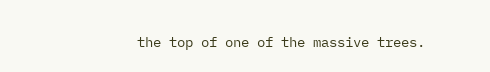the top of one of the massive trees.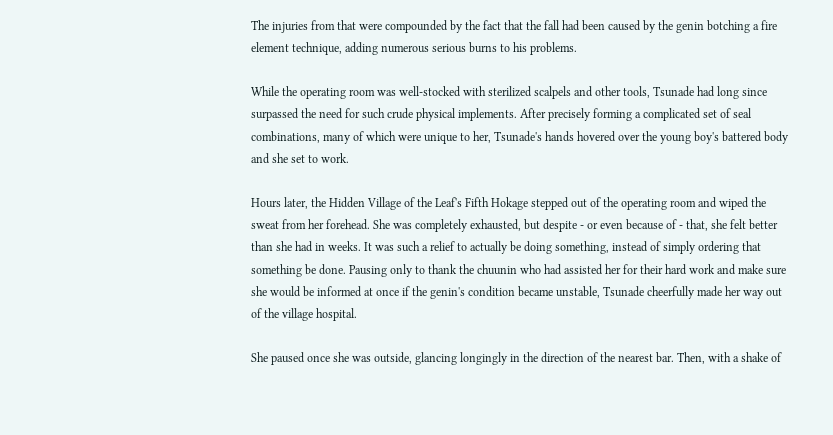The injuries from that were compounded by the fact that the fall had been caused by the genin botching a fire element technique, adding numerous serious burns to his problems.

While the operating room was well-stocked with sterilized scalpels and other tools, Tsunade had long since surpassed the need for such crude physical implements. After precisely forming a complicated set of seal combinations, many of which were unique to her, Tsunade's hands hovered over the young boy's battered body and she set to work.

Hours later, the Hidden Village of the Leaf's Fifth Hokage stepped out of the operating room and wiped the sweat from her forehead. She was completely exhausted, but despite - or even because of - that, she felt better than she had in weeks. It was such a relief to actually be doing something, instead of simply ordering that something be done. Pausing only to thank the chuunin who had assisted her for their hard work and make sure she would be informed at once if the genin's condition became unstable, Tsunade cheerfully made her way out of the village hospital.

She paused once she was outside, glancing longingly in the direction of the nearest bar. Then, with a shake of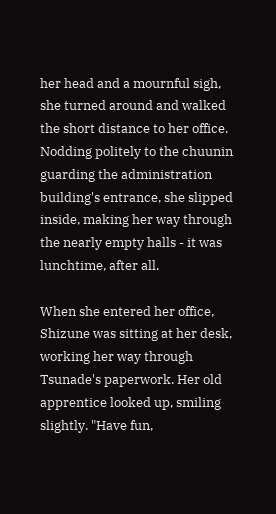her head and a mournful sigh, she turned around and walked the short distance to her office. Nodding politely to the chuunin guarding the administration building's entrance, she slipped inside, making her way through the nearly empty halls - it was lunchtime, after all.

When she entered her office, Shizune was sitting at her desk, working her way through Tsunade's paperwork. Her old apprentice looked up, smiling slightly. "Have fun,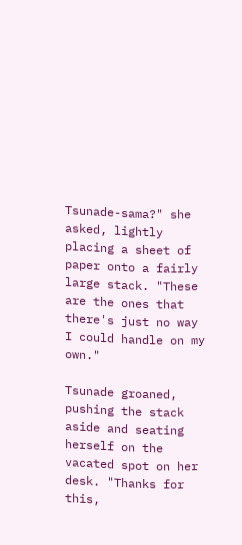Tsunade-sama?" she asked, lightly placing a sheet of paper onto a fairly large stack. "These are the ones that there's just no way I could handle on my own."

Tsunade groaned, pushing the stack aside and seating herself on the vacated spot on her desk. "Thanks for this,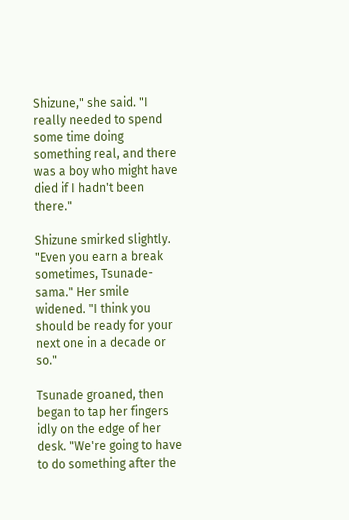Shizune," she said. "I really needed to spend some time doing something real, and there was a boy who might have died if I hadn't been there."

Shizune smirked slightly. "Even you earn a break sometimes, Tsunade-sama." Her smile widened. "I think you should be ready for your next one in a decade or so."

Tsunade groaned, then began to tap her fingers idly on the edge of her desk. "We're going to have to do something after the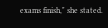exams finish," she stated.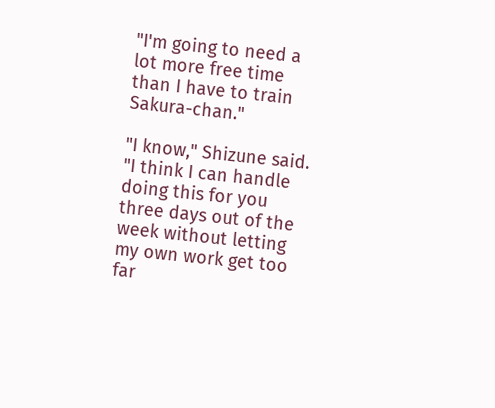"I'm going to need a lot more free time than I have to train Sakura-chan."

"I know," Shizune said. "I think I can handle doing this for you three days out of the week without letting my own work get too far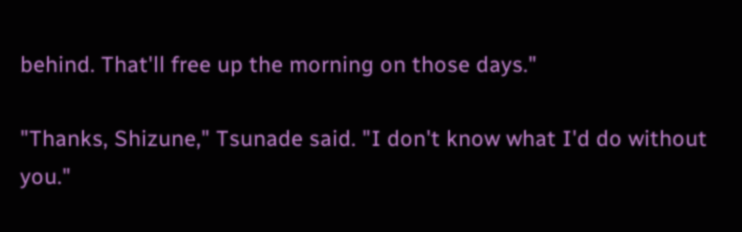behind. That'll free up the morning on those days."

"Thanks, Shizune," Tsunade said. "I don't know what I'd do without you."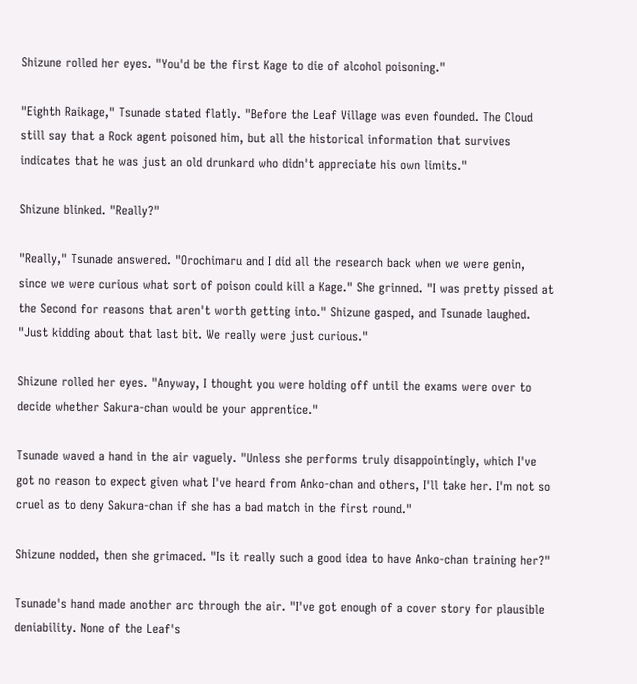Shizune rolled her eyes. "You'd be the first Kage to die of alcohol poisoning."

"Eighth Raikage," Tsunade stated flatly. "Before the Leaf Village was even founded. The Cloud still say that a Rock agent poisoned him, but all the historical information that survives indicates that he was just an old drunkard who didn't appreciate his own limits."

Shizune blinked. "Really?"

"Really," Tsunade answered. "Orochimaru and I did all the research back when we were genin, since we were curious what sort of poison could kill a Kage." She grinned. "I was pretty pissed at the Second for reasons that aren't worth getting into." Shizune gasped, and Tsunade laughed. "Just kidding about that last bit. We really were just curious."

Shizune rolled her eyes. "Anyway, I thought you were holding off until the exams were over to decide whether Sakura-chan would be your apprentice."

Tsunade waved a hand in the air vaguely. "Unless she performs truly disappointingly, which I've got no reason to expect given what I've heard from Anko-chan and others, I'll take her. I'm not so cruel as to deny Sakura-chan if she has a bad match in the first round."

Shizune nodded, then she grimaced. "Is it really such a good idea to have Anko-chan training her?"

Tsunade's hand made another arc through the air. "I've got enough of a cover story for plausible deniability. None of the Leaf's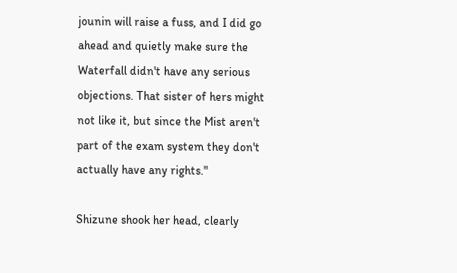jounin will raise a fuss, and I did go ahead and quietly make sure the Waterfall didn't have any serious objections. That sister of hers might not like it, but since the Mist aren't part of the exam system they don't actually have any rights."

Shizune shook her head, clearly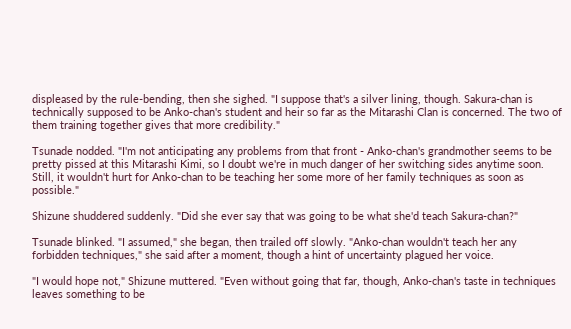displeased by the rule-bending, then she sighed. "I suppose that's a silver lining, though. Sakura-chan is technically supposed to be Anko-chan's student and heir so far as the Mitarashi Clan is concerned. The two of them training together gives that more credibility."

Tsunade nodded. "I'm not anticipating any problems from that front - Anko-chan's grandmother seems to be pretty pissed at this Mitarashi Kimi, so I doubt we're in much danger of her switching sides anytime soon. Still, it wouldn't hurt for Anko-chan to be teaching her some more of her family techniques as soon as possible."

Shizune shuddered suddenly. "Did she ever say that was going to be what she'd teach Sakura-chan?"

Tsunade blinked. "I assumed," she began, then trailed off slowly. "Anko-chan wouldn't teach her any forbidden techniques," she said after a moment, though a hint of uncertainty plagued her voice.

"I would hope not," Shizune muttered. "Even without going that far, though, Anko-chan's taste in techniques leaves something to be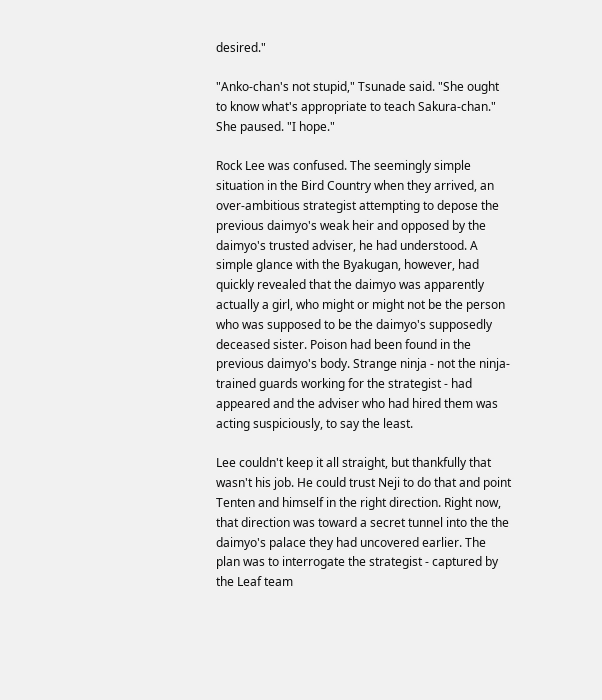desired."

"Anko-chan's not stupid," Tsunade said. "She ought to know what's appropriate to teach Sakura-chan." She paused. "I hope."

Rock Lee was confused. The seemingly simple situation in the Bird Country when they arrived, an over-ambitious strategist attempting to depose the previous daimyo's weak heir and opposed by the daimyo's trusted adviser, he had understood. A simple glance with the Byakugan, however, had quickly revealed that the daimyo was apparently actually a girl, who might or might not be the person who was supposed to be the daimyo's supposedly deceased sister. Poison had been found in the previous daimyo's body. Strange ninja - not the ninja-trained guards working for the strategist - had appeared and the adviser who had hired them was acting suspiciously, to say the least.

Lee couldn't keep it all straight, but thankfully that wasn't his job. He could trust Neji to do that and point Tenten and himself in the right direction. Right now, that direction was toward a secret tunnel into the the daimyo's palace they had uncovered earlier. The plan was to interrogate the strategist - captured by the Leaf team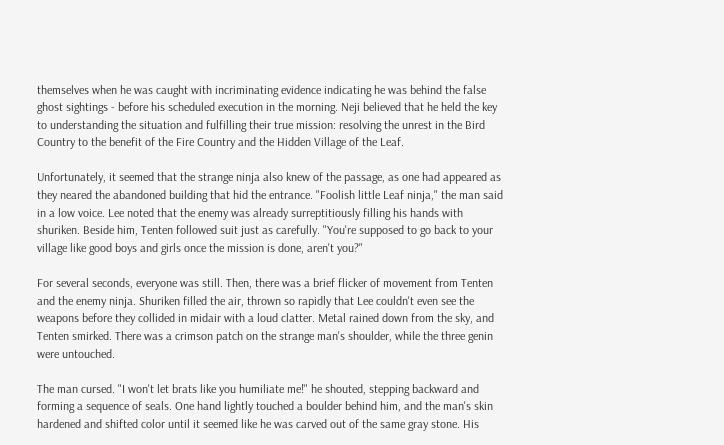themselves when he was caught with incriminating evidence indicating he was behind the false ghost sightings - before his scheduled execution in the morning. Neji believed that he held the key to understanding the situation and fulfilling their true mission: resolving the unrest in the Bird Country to the benefit of the Fire Country and the Hidden Village of the Leaf.

Unfortunately, it seemed that the strange ninja also knew of the passage, as one had appeared as they neared the abandoned building that hid the entrance. "Foolish little Leaf ninja," the man said in a low voice. Lee noted that the enemy was already surreptitiously filling his hands with shuriken. Beside him, Tenten followed suit just as carefully. "You're supposed to go back to your village like good boys and girls once the mission is done, aren't you?"

For several seconds, everyone was still. Then, there was a brief flicker of movement from Tenten and the enemy ninja. Shuriken filled the air, thrown so rapidly that Lee couldn't even see the weapons before they collided in midair with a loud clatter. Metal rained down from the sky, and Tenten smirked. There was a crimson patch on the strange man's shoulder, while the three genin were untouched.

The man cursed. "I won't let brats like you humiliate me!" he shouted, stepping backward and forming a sequence of seals. One hand lightly touched a boulder behind him, and the man's skin hardened and shifted color until it seemed like he was carved out of the same gray stone. His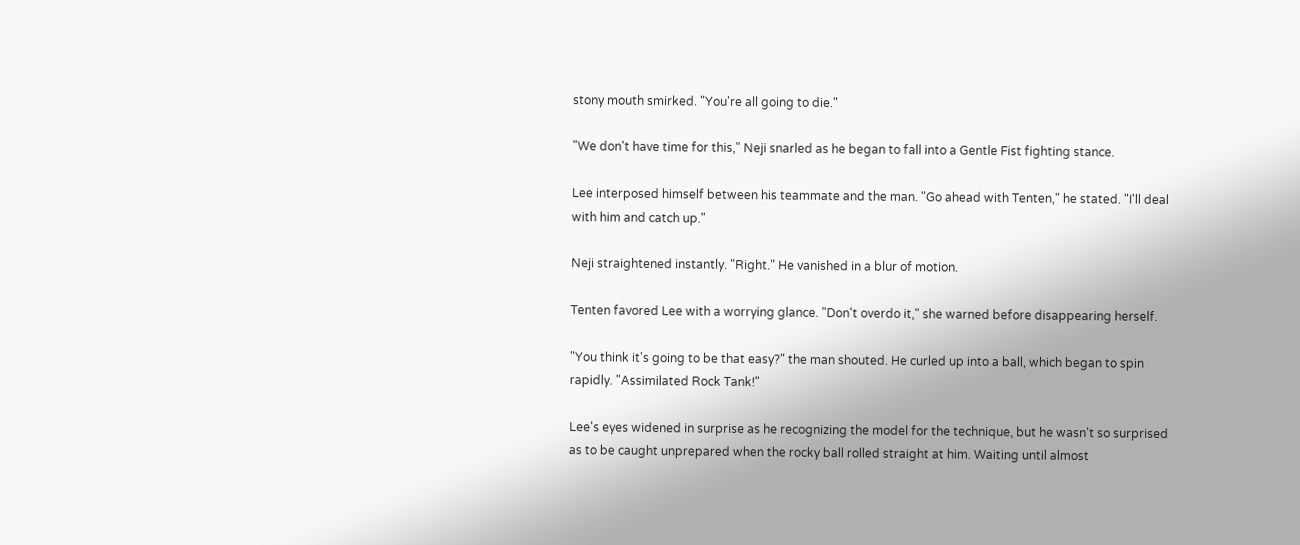stony mouth smirked. "You're all going to die."

"We don't have time for this," Neji snarled as he began to fall into a Gentle Fist fighting stance.

Lee interposed himself between his teammate and the man. "Go ahead with Tenten," he stated. "I'll deal with him and catch up."

Neji straightened instantly. "Right." He vanished in a blur of motion.

Tenten favored Lee with a worrying glance. "Don't overdo it," she warned before disappearing herself.

"You think it's going to be that easy?" the man shouted. He curled up into a ball, which began to spin rapidly. "Assimilated Rock Tank!"

Lee's eyes widened in surprise as he recognizing the model for the technique, but he wasn't so surprised as to be caught unprepared when the rocky ball rolled straight at him. Waiting until almost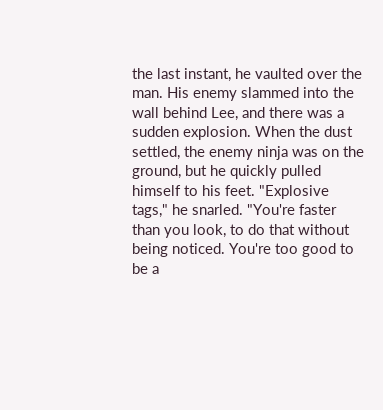the last instant, he vaulted over the man. His enemy slammed into the wall behind Lee, and there was a sudden explosion. When the dust settled, the enemy ninja was on the ground, but he quickly pulled himself to his feet. "Explosive tags," he snarled. "You're faster than you look, to do that without being noticed. You're too good to be a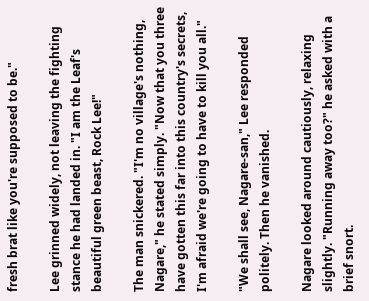fresh brat like you're supposed to be."

Lee grinned widely, not leaving the fighting stance he had landed in. "I am the Leaf's beautiful green beast, Rock Lee!"

The man snickered. "I'm no village's nothing, Nagare," he stated simply. "Now that you three have gotten this far into this country's secrets, I'm afraid we're going to have to kill you all."

"We shall see, Nagare-san," Lee responded politely. Then he vanished.

Nagare looked around cautiously, relaxing slightly. "Running away too?" he asked with a brief snort.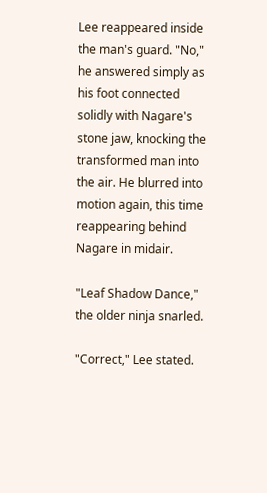Lee reappeared inside the man's guard. "No," he answered simply as his foot connected solidly with Nagare's stone jaw, knocking the transformed man into the air. He blurred into motion again, this time reappearing behind Nagare in midair.

"Leaf Shadow Dance," the older ninja snarled.

"Correct," Lee stated.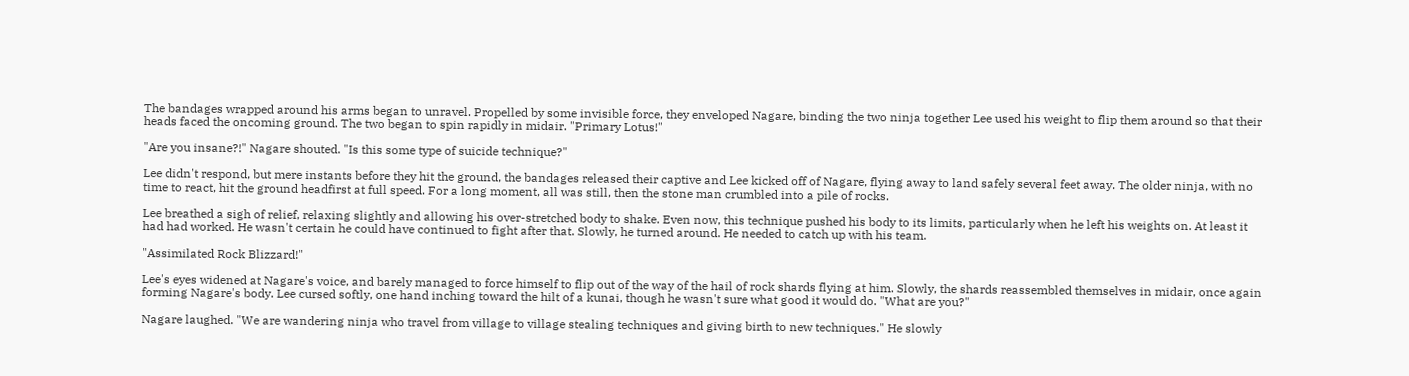The bandages wrapped around his arms began to unravel. Propelled by some invisible force, they enveloped Nagare, binding the two ninja together Lee used his weight to flip them around so that their heads faced the oncoming ground. The two began to spin rapidly in midair. "Primary Lotus!"

"Are you insane?!" Nagare shouted. "Is this some type of suicide technique?"

Lee didn't respond, but mere instants before they hit the ground, the bandages released their captive and Lee kicked off of Nagare, flying away to land safely several feet away. The older ninja, with no time to react, hit the ground headfirst at full speed. For a long moment, all was still, then the stone man crumbled into a pile of rocks.

Lee breathed a sigh of relief, relaxing slightly and allowing his over-stretched body to shake. Even now, this technique pushed his body to its limits, particularly when he left his weights on. At least it had had worked. He wasn't certain he could have continued to fight after that. Slowly, he turned around. He needed to catch up with his team.

"Assimilated Rock Blizzard!"

Lee's eyes widened at Nagare's voice, and barely managed to force himself to flip out of the way of the hail of rock shards flying at him. Slowly, the shards reassembled themselves in midair, once again forming Nagare's body. Lee cursed softly, one hand inching toward the hilt of a kunai, though he wasn't sure what good it would do. "What are you?"

Nagare laughed. "We are wandering ninja who travel from village to village stealing techniques and giving birth to new techniques." He slowly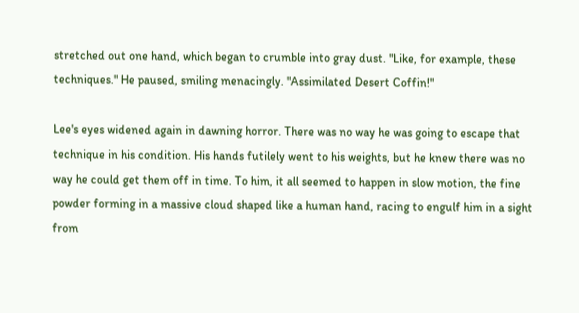stretched out one hand, which began to crumble into gray dust. "Like, for example, these techniques." He paused, smiling menacingly. "Assimilated Desert Coffin!"

Lee's eyes widened again in dawning horror. There was no way he was going to escape that technique in his condition. His hands futilely went to his weights, but he knew there was no way he could get them off in time. To him, it all seemed to happen in slow motion, the fine powder forming in a massive cloud shaped like a human hand, racing to engulf him in a sight from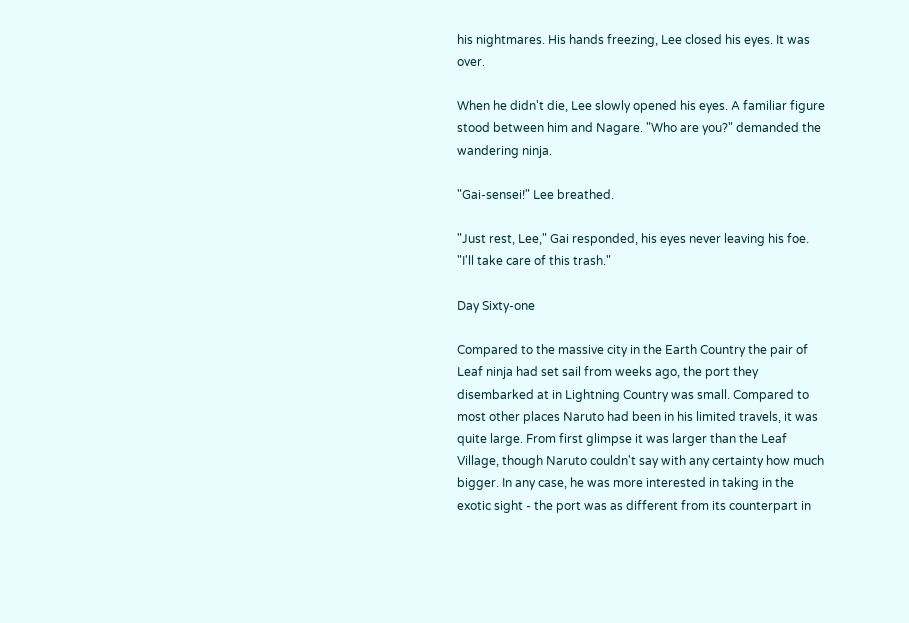his nightmares. His hands freezing, Lee closed his eyes. It was over.

When he didn't die, Lee slowly opened his eyes. A familiar figure stood between him and Nagare. "Who are you?" demanded the wandering ninja.

"Gai-sensei!" Lee breathed.

"Just rest, Lee," Gai responded, his eyes never leaving his foe. "I'll take care of this trash."

Day Sixty-one

Compared to the massive city in the Earth Country the pair of Leaf ninja had set sail from weeks ago, the port they disembarked at in Lightning Country was small. Compared to most other places Naruto had been in his limited travels, it was quite large. From first glimpse it was larger than the Leaf Village, though Naruto couldn't say with any certainty how much bigger. In any case, he was more interested in taking in the exotic sight - the port was as different from its counterpart in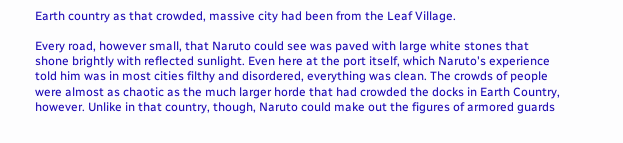Earth country as that crowded, massive city had been from the Leaf Village.

Every road, however small, that Naruto could see was paved with large white stones that shone brightly with reflected sunlight. Even here at the port itself, which Naruto's experience told him was in most cities filthy and disordered, everything was clean. The crowds of people were almost as chaotic as the much larger horde that had crowded the docks in Earth Country, however. Unlike in that country, though, Naruto could make out the figures of armored guards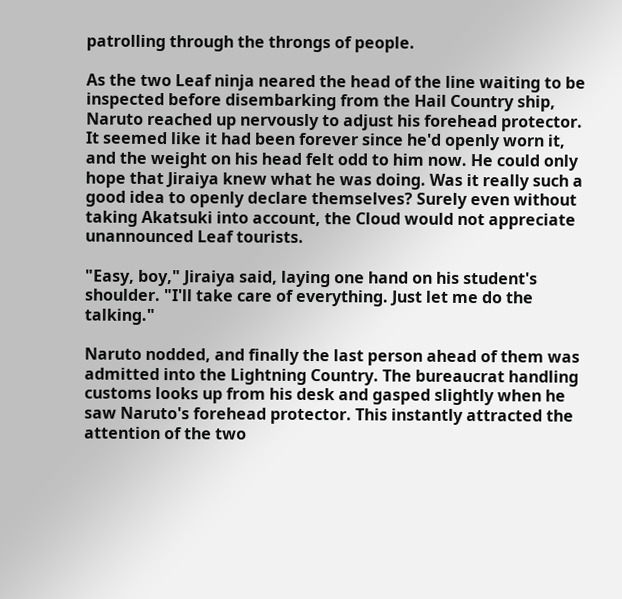patrolling through the throngs of people.

As the two Leaf ninja neared the head of the line waiting to be inspected before disembarking from the Hail Country ship, Naruto reached up nervously to adjust his forehead protector. It seemed like it had been forever since he'd openly worn it, and the weight on his head felt odd to him now. He could only hope that Jiraiya knew what he was doing. Was it really such a good idea to openly declare themselves? Surely even without taking Akatsuki into account, the Cloud would not appreciate unannounced Leaf tourists.

"Easy, boy," Jiraiya said, laying one hand on his student's shoulder. "I'll take care of everything. Just let me do the talking."

Naruto nodded, and finally the last person ahead of them was admitted into the Lightning Country. The bureaucrat handling customs looks up from his desk and gasped slightly when he saw Naruto's forehead protector. This instantly attracted the attention of the two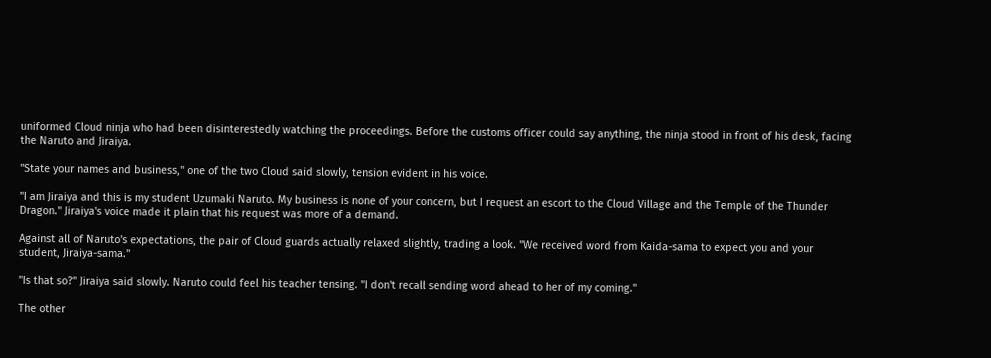uniformed Cloud ninja who had been disinterestedly watching the proceedings. Before the customs officer could say anything, the ninja stood in front of his desk, facing the Naruto and Jiraiya.

"State your names and business," one of the two Cloud said slowly, tension evident in his voice.

"I am Jiraiya and this is my student Uzumaki Naruto. My business is none of your concern, but I request an escort to the Cloud Village and the Temple of the Thunder Dragon." Jiraiya's voice made it plain that his request was more of a demand.

Against all of Naruto's expectations, the pair of Cloud guards actually relaxed slightly, trading a look. "We received word from Kaida-sama to expect you and your student, Jiraiya-sama."

"Is that so?" Jiraiya said slowly. Naruto could feel his teacher tensing. "I don't recall sending word ahead to her of my coming."

The other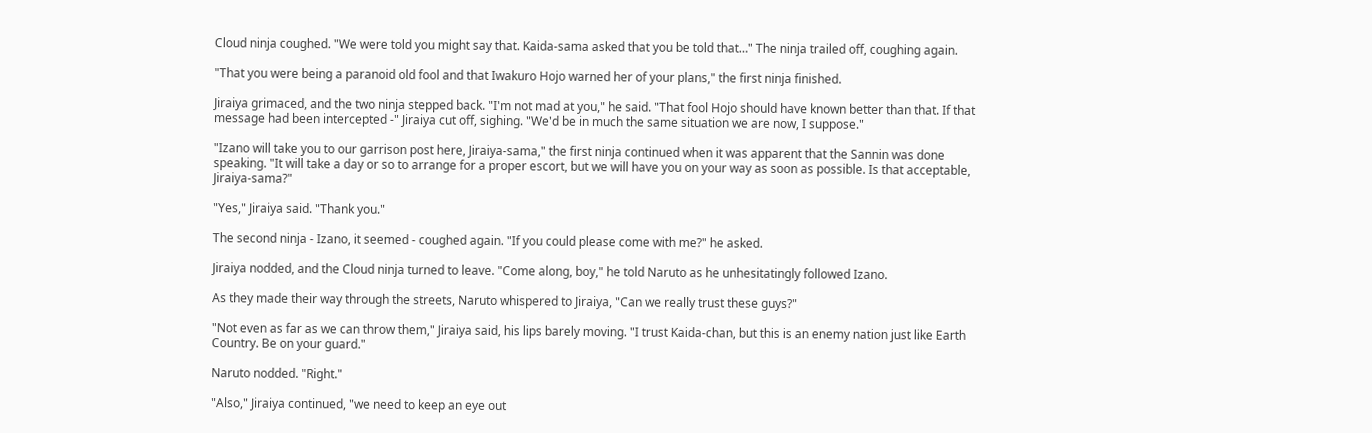Cloud ninja coughed. "We were told you might say that. Kaida-sama asked that you be told that…" The ninja trailed off, coughing again.

"That you were being a paranoid old fool and that Iwakuro Hojo warned her of your plans," the first ninja finished.

Jiraiya grimaced, and the two ninja stepped back. "I'm not mad at you," he said. "That fool Hojo should have known better than that. If that message had been intercepted -" Jiraiya cut off, sighing. "We'd be in much the same situation we are now, I suppose."

"Izano will take you to our garrison post here, Jiraiya-sama," the first ninja continued when it was apparent that the Sannin was done speaking. "It will take a day or so to arrange for a proper escort, but we will have you on your way as soon as possible. Is that acceptable, Jiraiya-sama?"

"Yes," Jiraiya said. "Thank you."

The second ninja - Izano, it seemed - coughed again. "If you could please come with me?" he asked.

Jiraiya nodded, and the Cloud ninja turned to leave. "Come along, boy," he told Naruto as he unhesitatingly followed Izano.

As they made their way through the streets, Naruto whispered to Jiraiya, "Can we really trust these guys?"

"Not even as far as we can throw them," Jiraiya said, his lips barely moving. "I trust Kaida-chan, but this is an enemy nation just like Earth Country. Be on your guard."

Naruto nodded. "Right."

"Also," Jiraiya continued, "we need to keep an eye out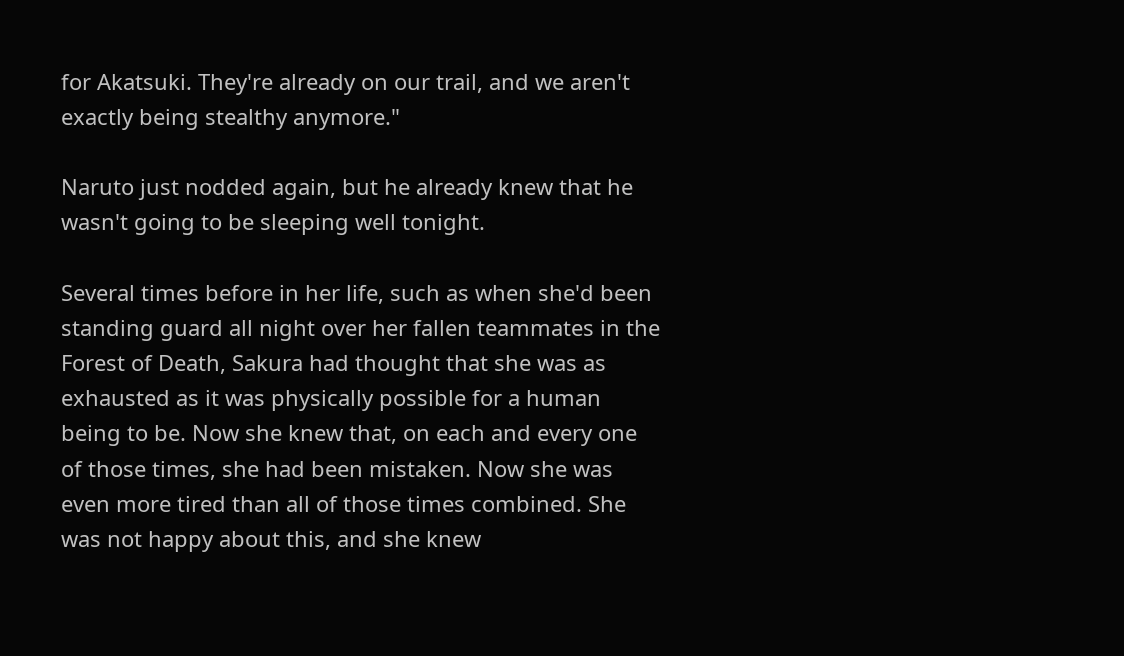for Akatsuki. They're already on our trail, and we aren't exactly being stealthy anymore."

Naruto just nodded again, but he already knew that he wasn't going to be sleeping well tonight.

Several times before in her life, such as when she'd been standing guard all night over her fallen teammates in the Forest of Death, Sakura had thought that she was as exhausted as it was physically possible for a human being to be. Now she knew that, on each and every one of those times, she had been mistaken. Now she was even more tired than all of those times combined. She was not happy about this, and she knew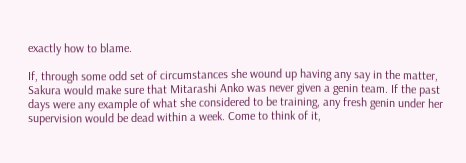exactly how to blame.

If, through some odd set of circumstances she wound up having any say in the matter, Sakura would make sure that Mitarashi Anko was never given a genin team. If the past days were any example of what she considered to be training, any fresh genin under her supervision would be dead within a week. Come to think of it,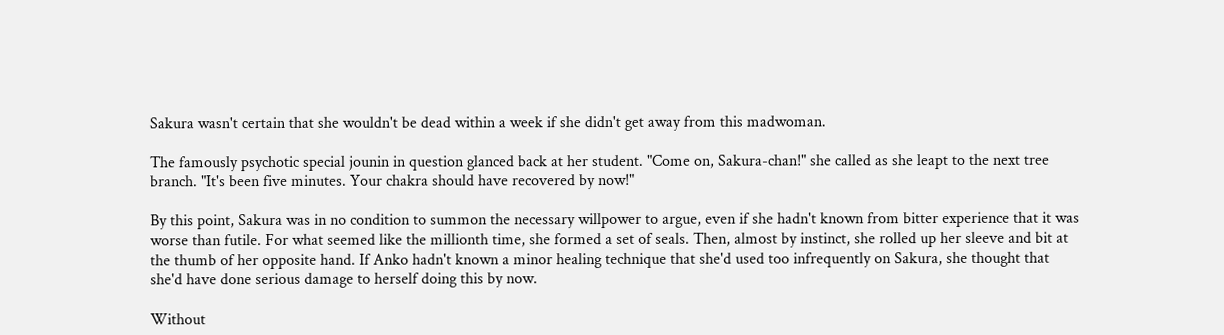Sakura wasn't certain that she wouldn't be dead within a week if she didn't get away from this madwoman.

The famously psychotic special jounin in question glanced back at her student. "Come on, Sakura-chan!" she called as she leapt to the next tree branch. "It's been five minutes. Your chakra should have recovered by now!"

By this point, Sakura was in no condition to summon the necessary willpower to argue, even if she hadn't known from bitter experience that it was worse than futile. For what seemed like the millionth time, she formed a set of seals. Then, almost by instinct, she rolled up her sleeve and bit at the thumb of her opposite hand. If Anko hadn't known a minor healing technique that she'd used too infrequently on Sakura, she thought that she'd have done serious damage to herself doing this by now.

Without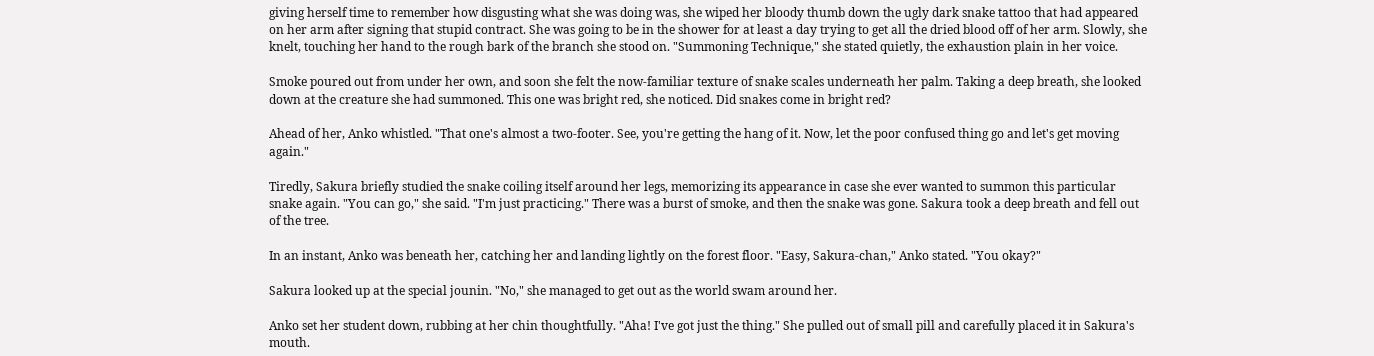giving herself time to remember how disgusting what she was doing was, she wiped her bloody thumb down the ugly dark snake tattoo that had appeared on her arm after signing that stupid contract. She was going to be in the shower for at least a day trying to get all the dried blood off of her arm. Slowly, she knelt, touching her hand to the rough bark of the branch she stood on. "Summoning Technique," she stated quietly, the exhaustion plain in her voice.

Smoke poured out from under her own, and soon she felt the now-familiar texture of snake scales underneath her palm. Taking a deep breath, she looked down at the creature she had summoned. This one was bright red, she noticed. Did snakes come in bright red?

Ahead of her, Anko whistled. "That one's almost a two-footer. See, you're getting the hang of it. Now, let the poor confused thing go and let's get moving again."

Tiredly, Sakura briefly studied the snake coiling itself around her legs, memorizing its appearance in case she ever wanted to summon this particular snake again. "You can go," she said. "I'm just practicing." There was a burst of smoke, and then the snake was gone. Sakura took a deep breath and fell out of the tree.

In an instant, Anko was beneath her, catching her and landing lightly on the forest floor. "Easy, Sakura-chan," Anko stated. "You okay?"

Sakura looked up at the special jounin. "No," she managed to get out as the world swam around her.

Anko set her student down, rubbing at her chin thoughtfully. "Aha! I've got just the thing." She pulled out of small pill and carefully placed it in Sakura's mouth.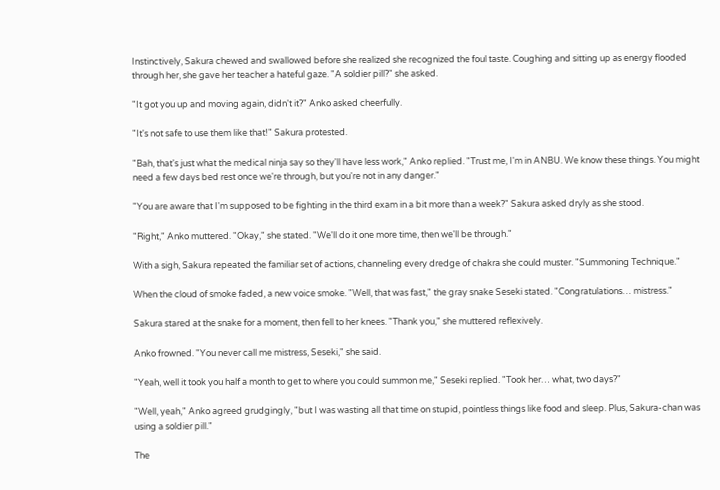Instinctively, Sakura chewed and swallowed before she realized she recognized the foul taste. Coughing and sitting up as energy flooded through her, she gave her teacher a hateful gaze. "A soldier pill?" she asked.

"It got you up and moving again, didn't it?" Anko asked cheerfully.

"It's not safe to use them like that!" Sakura protested.

"Bah, that's just what the medical ninja say so they'll have less work," Anko replied. "Trust me, I'm in ANBU. We know these things. You might need a few days bed rest once we're through, but you're not in any danger."

"You are aware that I'm supposed to be fighting in the third exam in a bit more than a week?" Sakura asked dryly as she stood.

"Right," Anko muttered. "Okay," she stated. "We'll do it one more time, then we'll be through."

With a sigh, Sakura repeated the familiar set of actions, channeling every dredge of chakra she could muster. "Summoning Technique."

When the cloud of smoke faded, a new voice smoke. "Well, that was fast," the gray snake Seseki stated. "Congratulations… mistress."

Sakura stared at the snake for a moment, then fell to her knees. "Thank you," she muttered reflexively.

Anko frowned. "You never call me mistress, Seseki," she said.

"Yeah, well it took you half a month to get to where you could summon me," Seseki replied. "Took her… what, two days?"

"Well, yeah," Anko agreed grudgingly, "but I was wasting all that time on stupid, pointless things like food and sleep. Plus, Sakura-chan was using a soldier pill."

The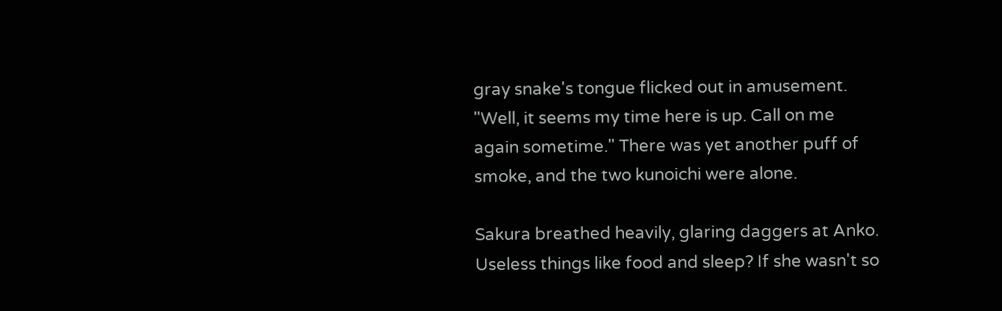gray snake's tongue flicked out in amusement. "Well, it seems my time here is up. Call on me again sometime." There was yet another puff of smoke, and the two kunoichi were alone.

Sakura breathed heavily, glaring daggers at Anko. Useless things like food and sleep? If she wasn't so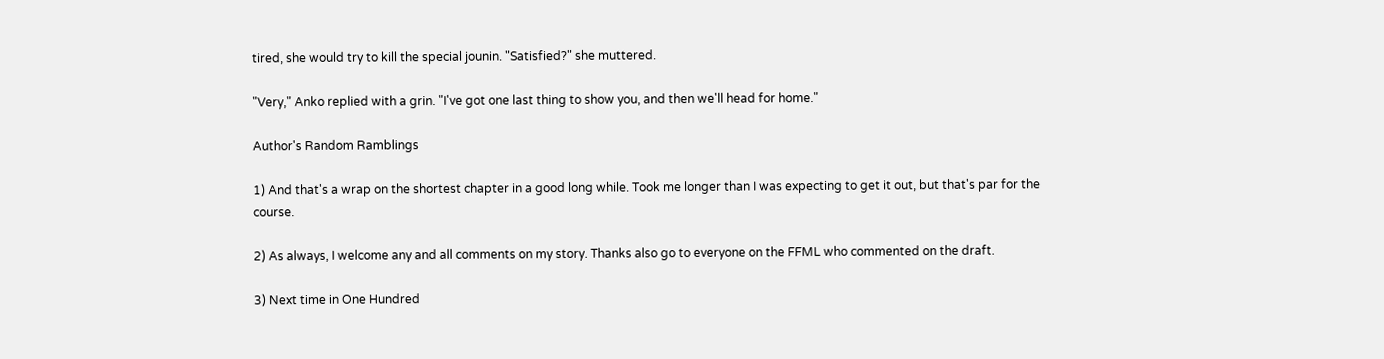tired, she would try to kill the special jounin. "Satisfied?" she muttered.

"Very," Anko replied with a grin. "I've got one last thing to show you, and then we'll head for home."

Author's Random Ramblings

1) And that's a wrap on the shortest chapter in a good long while. Took me longer than I was expecting to get it out, but that's par for the course.

2) As always, I welcome any and all comments on my story. Thanks also go to everyone on the FFML who commented on the draft.

3) Next time in One Hundred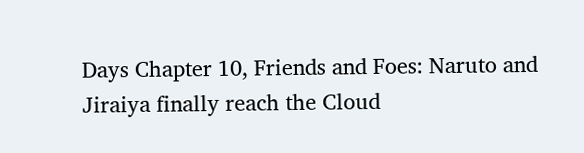Days Chapter 10, Friends and Foes: Naruto and Jiraiya finally reach the Cloud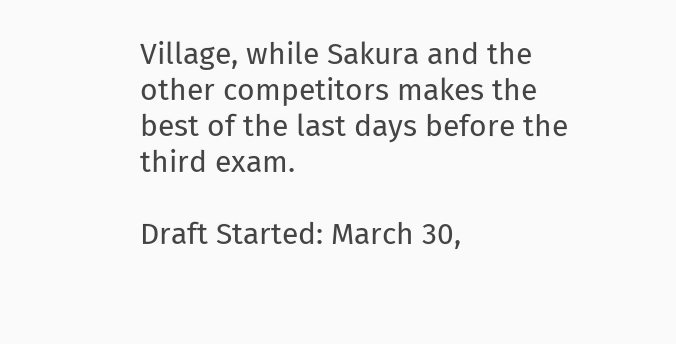Village, while Sakura and the other competitors makes the best of the last days before the third exam.

Draft Started: March 30,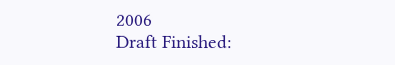2006
Draft Finished: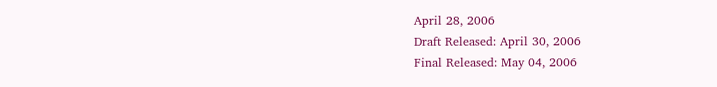April 28, 2006
Draft Released: April 30, 2006
Final Released: May 04, 2006